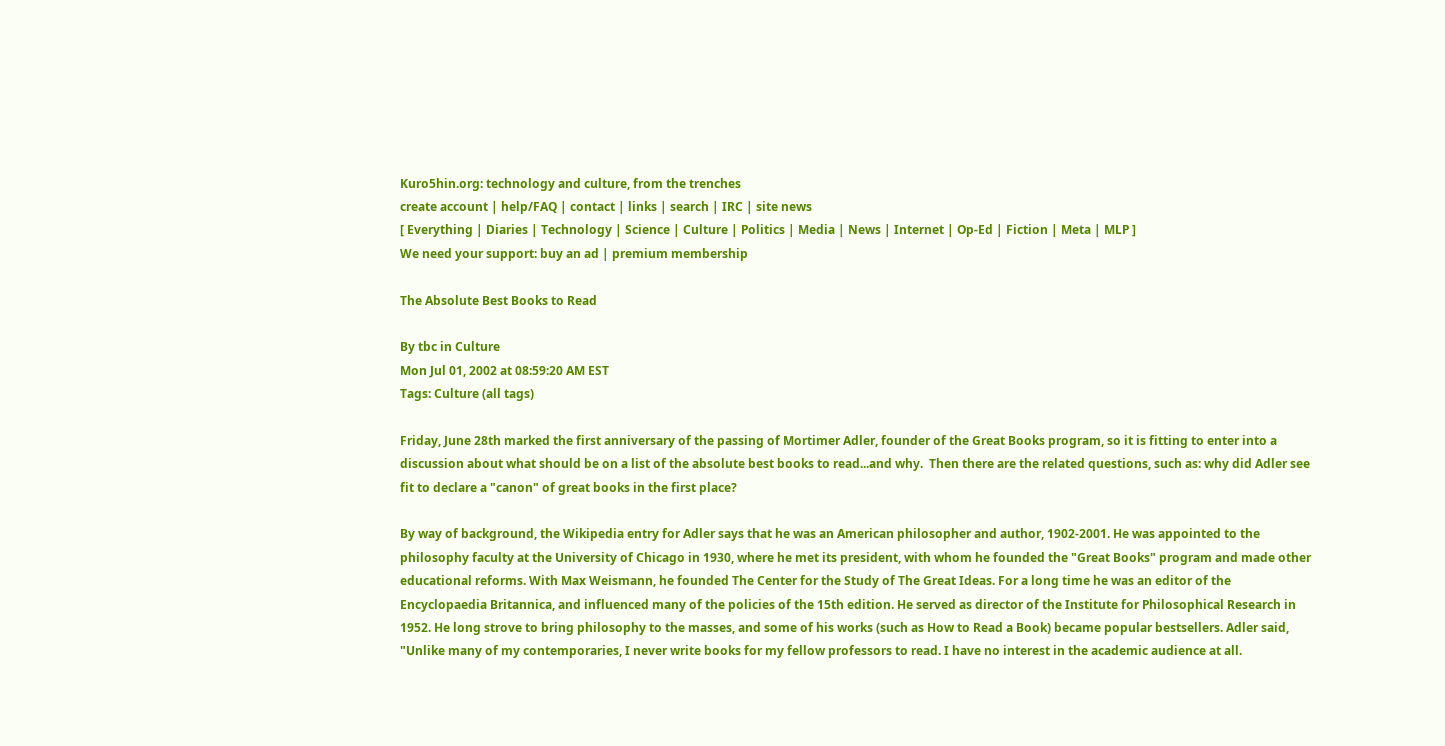Kuro5hin.org: technology and culture, from the trenches
create account | help/FAQ | contact | links | search | IRC | site news
[ Everything | Diaries | Technology | Science | Culture | Politics | Media | News | Internet | Op-Ed | Fiction | Meta | MLP ]
We need your support: buy an ad | premium membership

The Absolute Best Books to Read

By tbc in Culture
Mon Jul 01, 2002 at 08:59:20 AM EST
Tags: Culture (all tags)

Friday, June 28th marked the first anniversary of the passing of Mortimer Adler, founder of the Great Books program, so it is fitting to enter into a discussion about what should be on a list of the absolute best books to read...and why.  Then there are the related questions, such as: why did Adler see fit to declare a "canon" of great books in the first place?

By way of background, the Wikipedia entry for Adler says that he was an American philosopher and author, 1902-2001. He was appointed to the philosophy faculty at the University of Chicago in 1930, where he met its president, with whom he founded the "Great Books" program and made other educational reforms. With Max Weismann, he founded The Center for the Study of The Great Ideas. For a long time he was an editor of the Encyclopaedia Britannica, and influenced many of the policies of the 15th edition. He served as director of the Institute for Philosophical Research in 1952. He long strove to bring philosophy to the masses, and some of his works (such as How to Read a Book) became popular bestsellers. Adler said, "Unlike many of my contemporaries, I never write books for my fellow professors to read. I have no interest in the academic audience at all.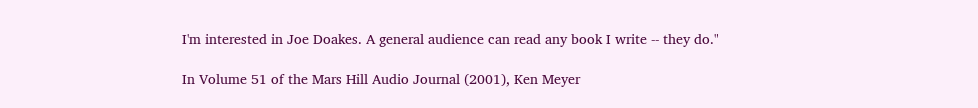I'm interested in Joe Doakes. A general audience can read any book I write -- they do."

In Volume 51 of the Mars Hill Audio Journal (2001), Ken Meyer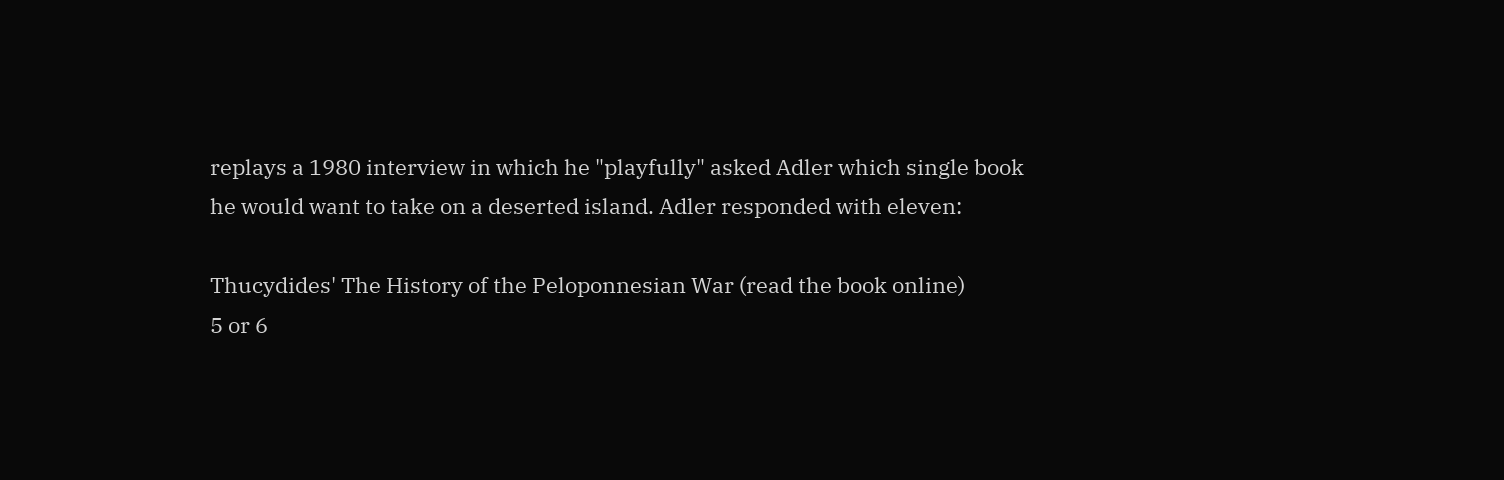replays a 1980 interview in which he "playfully" asked Adler which single book he would want to take on a deserted island. Adler responded with eleven:

Thucydides' The History of the Peloponnesian War (read the book online)
5 or 6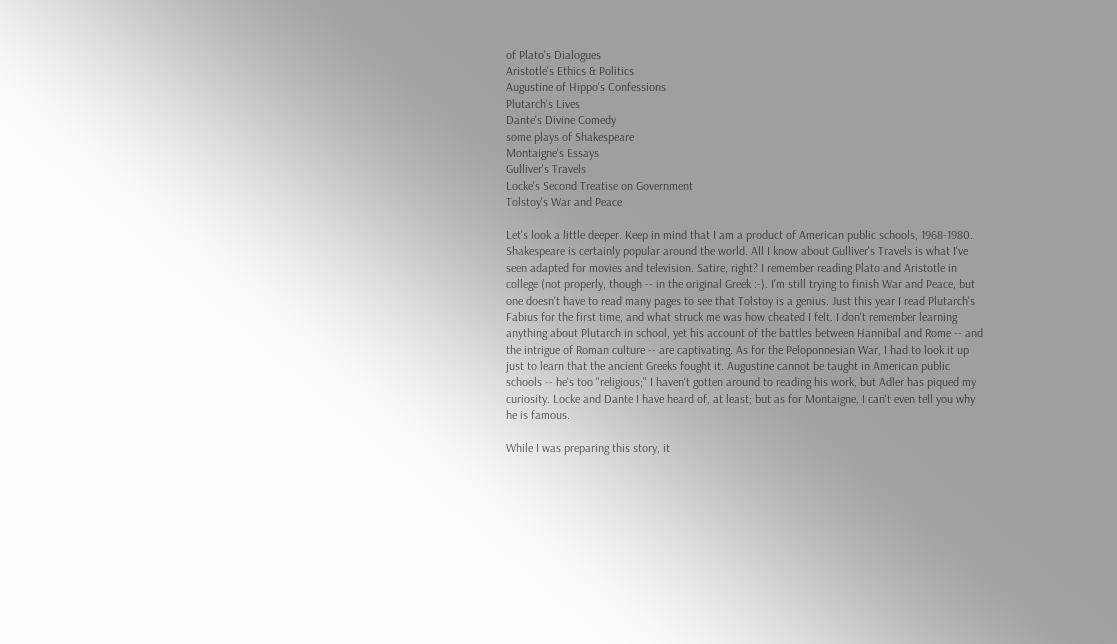of Plato's Dialogues
Aristotle's Ethics & Politics
Augustine of Hippo's Confessions
Plutarch's Lives
Dante's Divine Comedy
some plays of Shakespeare
Montaigne's Essays
Gulliver's Travels
Locke's Second Treatise on Government
Tolstoy's War and Peace

Let's look a little deeper. Keep in mind that I am a product of American public schools, 1968-1980. Shakespeare is certainly popular around the world. All I know about Gulliver's Travels is what I've seen adapted for movies and television. Satire, right? I remember reading Plato and Aristotle in college (not properly, though -- in the original Greek :-). I'm still trying to finish War and Peace, but one doesn't have to read many pages to see that Tolstoy is a genius. Just this year I read Plutarch's Fabius for the first time, and what struck me was how cheated I felt. I don't remember learning anything about Plutarch in school, yet his account of the battles between Hannibal and Rome -- and the intrigue of Roman culture -- are captivating. As for the Peloponnesian War, I had to look it up just to learn that the ancient Greeks fought it. Augustine cannot be taught in American public schools -- he's too "religious;" I haven't gotten around to reading his work, but Adler has piqued my curiosity. Locke and Dante I have heard of, at least; but as for Montaigne, I can't even tell you why he is famous.

While I was preparing this story, it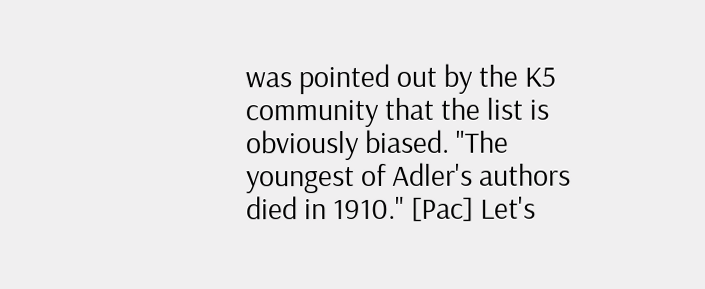was pointed out by the K5 community that the list is obviously biased. "The youngest of Adler's authors died in 1910." [Pac] Let's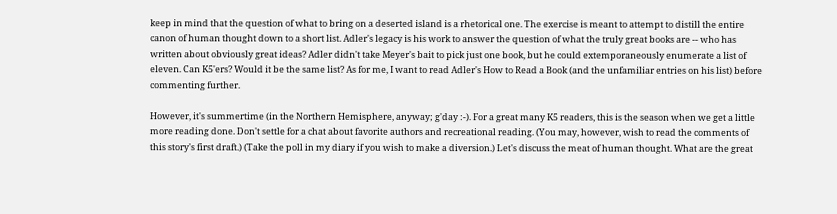keep in mind that the question of what to bring on a deserted island is a rhetorical one. The exercise is meant to attempt to distill the entire canon of human thought down to a short list. Adler's legacy is his work to answer the question of what the truly great books are -- who has written about obviously great ideas? Adler didn't take Meyer's bait to pick just one book, but he could extemporaneously enumerate a list of eleven. Can K5'ers? Would it be the same list? As for me, I want to read Adler's How to Read a Book (and the unfamiliar entries on his list) before commenting further.

However, it's summertime (in the Northern Hemisphere, anyway; g'day :-). For a great many K5 readers, this is the season when we get a little more reading done. Don't settle for a chat about favorite authors and recreational reading. (You may, however, wish to read the comments of this story's first draft.) (Take the poll in my diary if you wish to make a diversion.) Let's discuss the meat of human thought. What are the great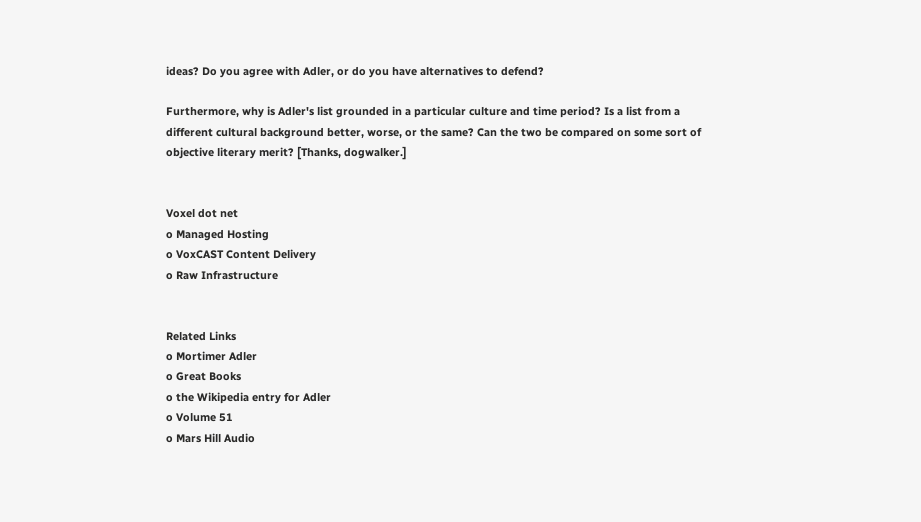ideas? Do you agree with Adler, or do you have alternatives to defend?

Furthermore, why is Adler's list grounded in a particular culture and time period? Is a list from a different cultural background better, worse, or the same? Can the two be compared on some sort of objective literary merit? [Thanks, dogwalker.]


Voxel dot net
o Managed Hosting
o VoxCAST Content Delivery
o Raw Infrastructure


Related Links
o Mortimer Adler
o Great Books
o the Wikipedia entry for Adler
o Volume 51
o Mars Hill Audio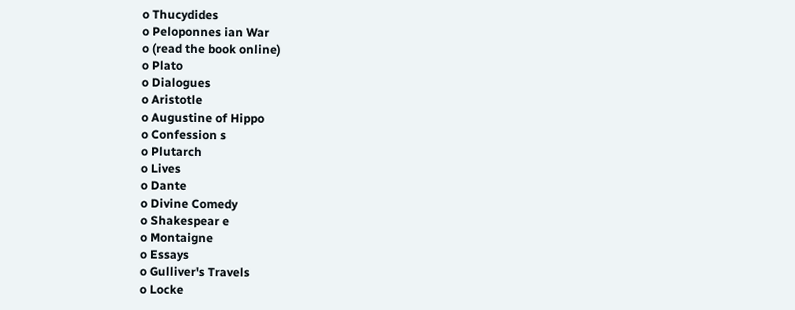o Thucydides
o Peloponnes ian War
o (read the book online)
o Plato
o Dialogues
o Aristotle
o Augustine of Hippo
o Confession s
o Plutarch
o Lives
o Dante
o Divine Comedy
o Shakespear e
o Montaigne
o Essays
o Gulliver's Travels
o Locke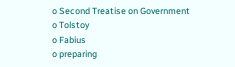o Second Treatise on Government
o Tolstoy
o Fabius
o preparing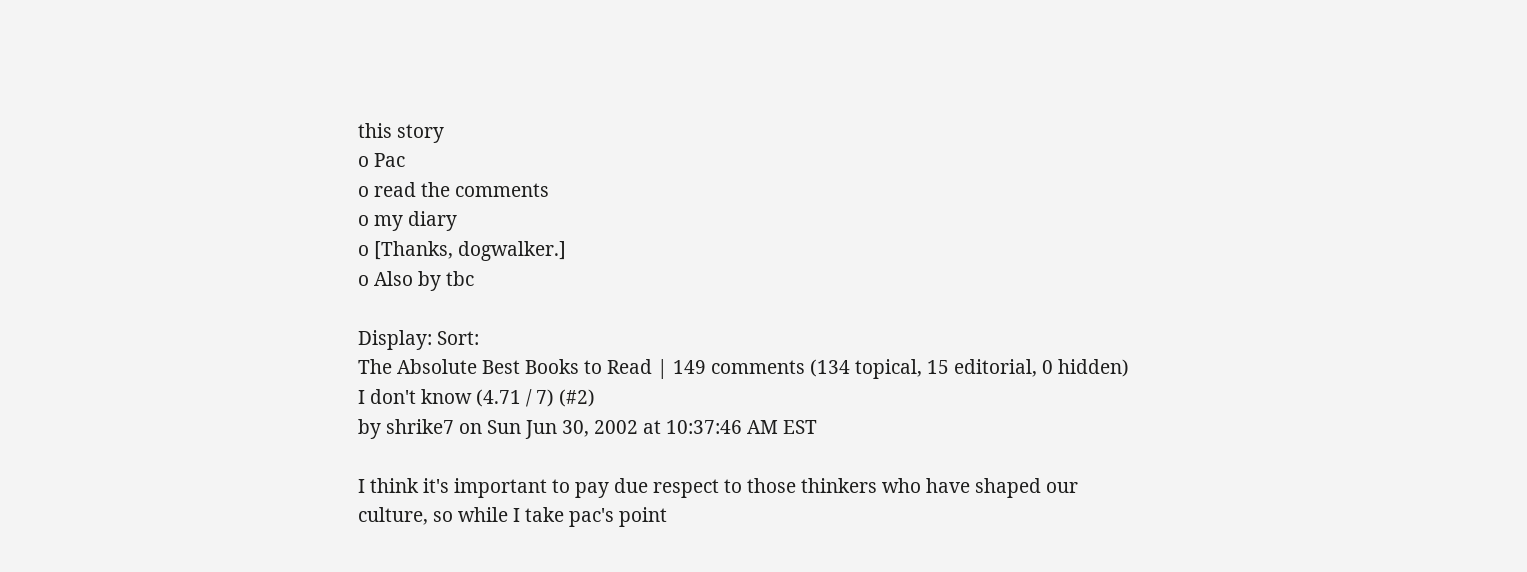this story
o Pac
o read the comments
o my diary
o [Thanks, dogwalker.]
o Also by tbc

Display: Sort:
The Absolute Best Books to Read | 149 comments (134 topical, 15 editorial, 0 hidden)
I don't know (4.71 / 7) (#2)
by shrike7 on Sun Jun 30, 2002 at 10:37:46 AM EST

I think it's important to pay due respect to those thinkers who have shaped our culture, so while I take pac's point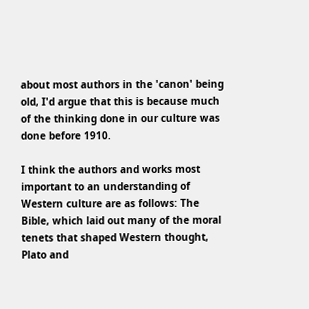about most authors in the 'canon' being old, I'd argue that this is because much of the thinking done in our culture was done before 1910.

I think the authors and works most important to an understanding of Western culture are as follows: The Bible, which laid out many of the moral tenets that shaped Western thought, Plato and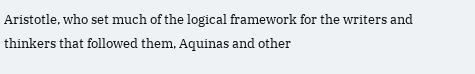Aristotle, who set much of the logical framework for the writers and thinkers that followed them, Aquinas and other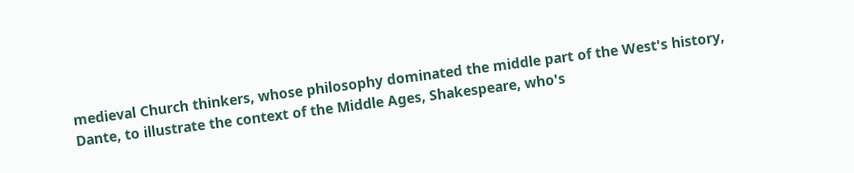medieval Church thinkers, whose philosophy dominated the middle part of the West's history, Dante, to illustrate the context of the Middle Ages, Shakespeare, who's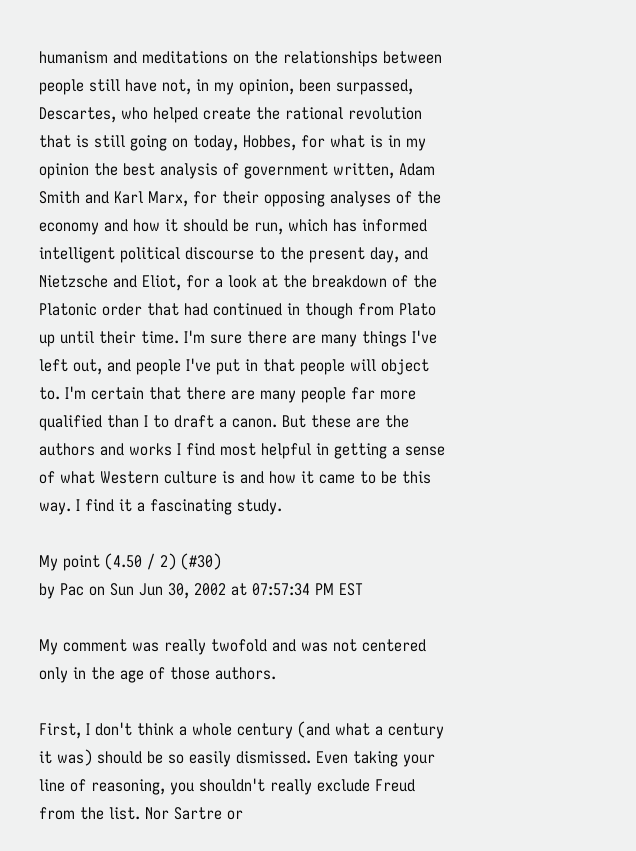humanism and meditations on the relationships between people still have not, in my opinion, been surpassed, Descartes, who helped create the rational revolution that is still going on today, Hobbes, for what is in my opinion the best analysis of government written, Adam Smith and Karl Marx, for their opposing analyses of the economy and how it should be run, which has informed intelligent political discourse to the present day, and Nietzsche and Eliot, for a look at the breakdown of the Platonic order that had continued in though from Plato up until their time. I'm sure there are many things I've left out, and people I've put in that people will object to. I'm certain that there are many people far more qualified than I to draft a canon. But these are the authors and works I find most helpful in getting a sense of what Western culture is and how it came to be this way. I find it a fascinating study.

My point (4.50 / 2) (#30)
by Pac on Sun Jun 30, 2002 at 07:57:34 PM EST

My comment was really twofold and was not centered only in the age of those authors.

First, I don't think a whole century (and what a century it was) should be so easily dismissed. Even taking your line of reasoning, you shouldn't really exclude Freud from the list. Nor Sartre or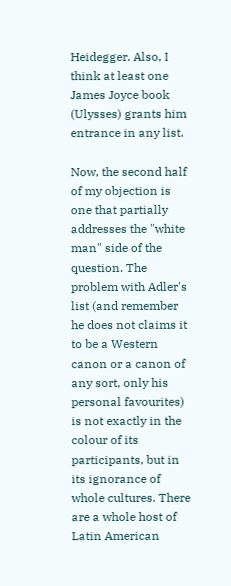Heidegger. Also, I think at least one James Joyce book (Ulysses) grants him entrance in any list.

Now, the second half of my objection is one that partially addresses the "white man" side of the question. The problem with Adler's list (and remember he does not claims it to be a Western canon or a canon of any sort, only his personal favourites) is not exactly in the colour of its participants, but in its ignorance of whole cultures. There are a whole host of Latin American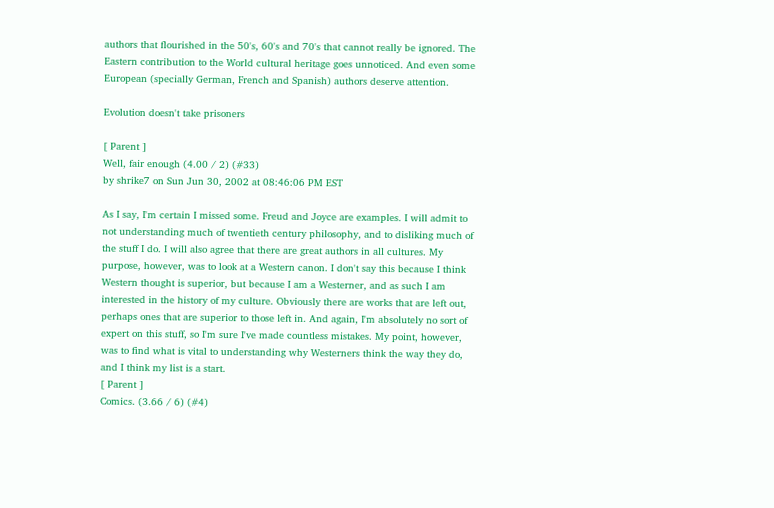authors that flourished in the 50's, 60's and 70's that cannot really be ignored. The Eastern contribution to the World cultural heritage goes unnoticed. And even some European (specially German, French and Spanish) authors deserve attention.

Evolution doesn't take prisoners

[ Parent ]
Well, fair enough (4.00 / 2) (#33)
by shrike7 on Sun Jun 30, 2002 at 08:46:06 PM EST

As I say, I'm certain I missed some. Freud and Joyce are examples. I will admit to not understanding much of twentieth century philosophy, and to disliking much of the stuff I do. I will also agree that there are great authors in all cultures. My purpose, however, was to look at a Western canon. I don't say this because I think Western thought is superior, but because I am a Westerner, and as such I am interested in the history of my culture. Obviously there are works that are left out, perhaps ones that are superior to those left in. And again, I'm absolutely no sort of expert on this stuff, so I'm sure I've made countless mistakes. My point, however, was to find what is vital to understanding why Westerners think the way they do, and I think my list is a start.
[ Parent ]
Comics. (3.66 / 6) (#4)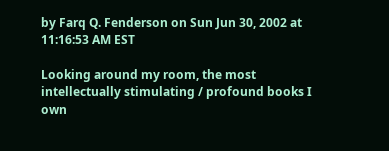by Farq Q. Fenderson on Sun Jun 30, 2002 at 11:16:53 AM EST

Looking around my room, the most intellectually stimulating / profound books I own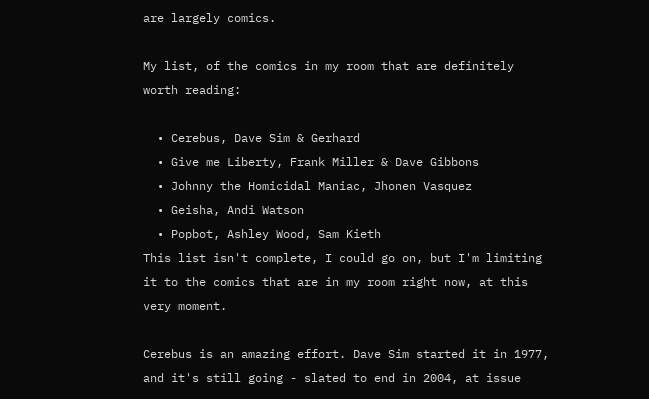are largely comics.

My list, of the comics in my room that are definitely worth reading:

  • Cerebus, Dave Sim & Gerhard
  • Give me Liberty, Frank Miller & Dave Gibbons
  • Johnny the Homicidal Maniac, Jhonen Vasquez
  • Geisha, Andi Watson
  • Popbot, Ashley Wood, Sam Kieth
This list isn't complete, I could go on, but I'm limiting it to the comics that are in my room right now, at this very moment.

Cerebus is an amazing effort. Dave Sim started it in 1977, and it's still going - slated to end in 2004, at issue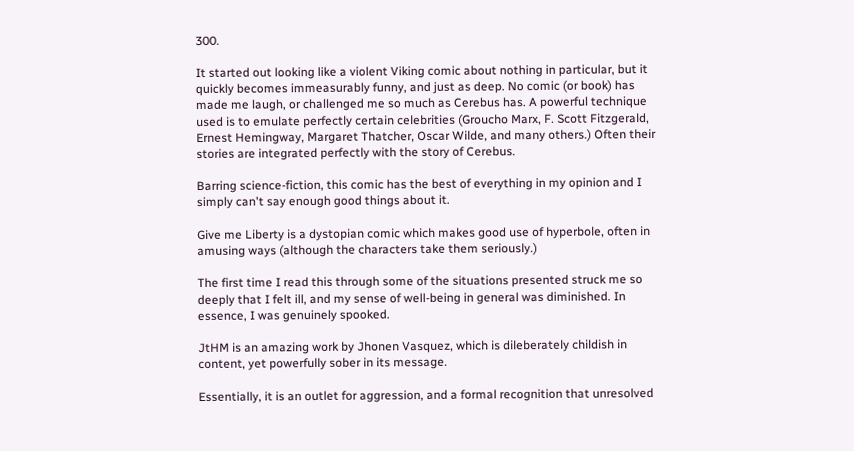300.

It started out looking like a violent Viking comic about nothing in particular, but it quickly becomes immeasurably funny, and just as deep. No comic (or book) has made me laugh, or challenged me so much as Cerebus has. A powerful technique used is to emulate perfectly certain celebrities (Groucho Marx, F. Scott Fitzgerald, Ernest Hemingway, Margaret Thatcher, Oscar Wilde, and many others.) Often their stories are integrated perfectly with the story of Cerebus.

Barring science-fiction, this comic has the best of everything in my opinion and I simply can't say enough good things about it.

Give me Liberty is a dystopian comic which makes good use of hyperbole, often in amusing ways (although the characters take them seriously.)

The first time I read this through some of the situations presented struck me so deeply that I felt ill, and my sense of well-being in general was diminished. In essence, I was genuinely spooked.

JtHM is an amazing work by Jhonen Vasquez, which is dileberately childish in content, yet powerfully sober in its message.

Essentially, it is an outlet for aggression, and a formal recognition that unresolved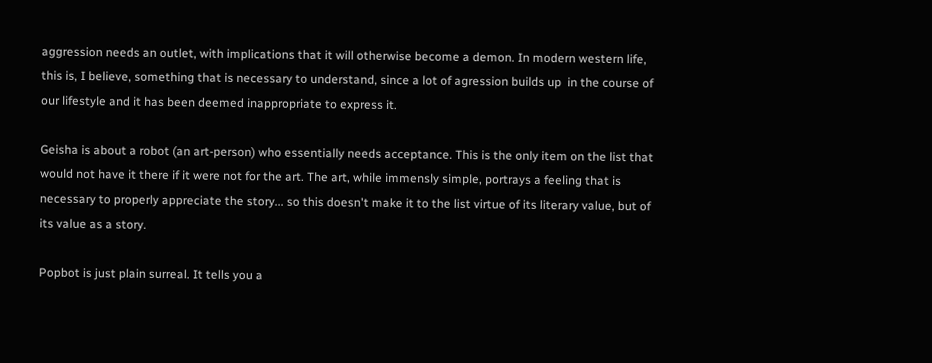aggression needs an outlet, with implications that it will otherwise become a demon. In modern western life,  this is, I believe, something that is necessary to understand, since a lot of agression builds up  in the course of our lifestyle and it has been deemed inappropriate to express it.

Geisha is about a robot (an art-person) who essentially needs acceptance. This is the only item on the list that would not have it there if it were not for the art. The art, while immensly simple, portrays a feeling that is necessary to properly appreciate the story... so this doesn't make it to the list virtue of its literary value, but of its value as a story.

Popbot is just plain surreal. It tells you a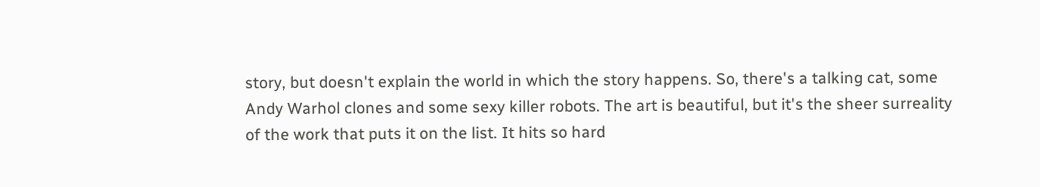story, but doesn't explain the world in which the story happens. So, there's a talking cat, some Andy Warhol clones and some sexy killer robots. The art is beautiful, but it's the sheer surreality of the work that puts it on the list. It hits so hard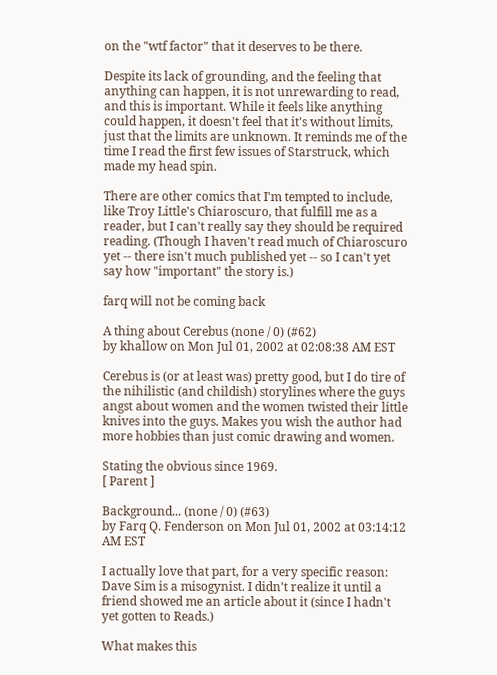on the "wtf factor" that it deserves to be there.

Despite its lack of grounding, and the feeling that anything can happen, it is not unrewarding to read, and this is important. While it feels like anything could happen, it doesn't feel that it's without limits, just that the limits are unknown. It reminds me of the time I read the first few issues of Starstruck, which made my head spin.

There are other comics that I'm tempted to include, like Troy Little's Chiaroscuro, that fulfill me as a reader, but I can't really say they should be required reading. (Though I haven't read much of Chiaroscuro yet -- there isn't much published yet -- so I can't yet say how "important" the story is.)

farq will not be coming back

A thing about Cerebus (none / 0) (#62)
by khallow on Mon Jul 01, 2002 at 02:08:38 AM EST

Cerebus is (or at least was) pretty good, but I do tire of the nihilistic (and childish) storylines where the guys angst about women and the women twisted their little knives into the guys. Makes you wish the author had more hobbies than just comic drawing and women.

Stating the obvious since 1969.
[ Parent ]

Background... (none / 0) (#63)
by Farq Q. Fenderson on Mon Jul 01, 2002 at 03:14:12 AM EST

I actually love that part, for a very specific reason: Dave Sim is a misogynist. I didn't realize it until a friend showed me an article about it (since I hadn't yet gotten to Reads.)

What makes this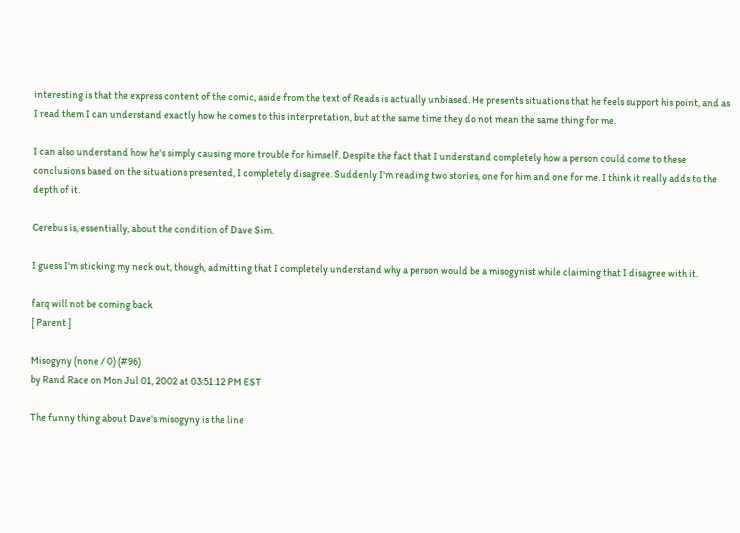interesting is that the express content of the comic, aside from the text of Reads is actually unbiased. He presents situations that he feels support his point, and as I read them I can understand exactly how he comes to this interpretation, but at the same time they do not mean the same thing for me.

I can also understand how he's simply causing more trouble for himself. Despite the fact that I understand completely how a person could come to these conclusions based on the situations presented, I completely disagree. Suddenly I'm reading two stories, one for him and one for me. I think it really adds to the depth of it.

Cerebus is, essentially, about the condition of Dave Sim.

I guess I'm sticking my neck out, though, admitting that I completely understand why a person would be a misogynist while claiming that I disagree with it.

farq will not be coming back
[ Parent ]

Misogyny (none / 0) (#96)
by Rand Race on Mon Jul 01, 2002 at 03:51:12 PM EST

The funny thing about Dave's misogyny is the line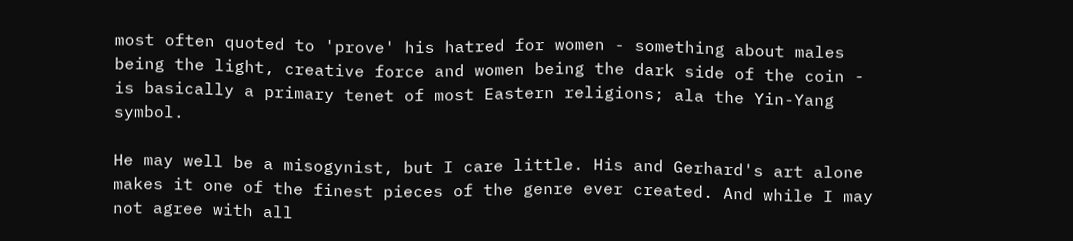most often quoted to 'prove' his hatred for women - something about males being the light, creative force and women being the dark side of the coin - is basically a primary tenet of most Eastern religions; ala the Yin-Yang symbol.

He may well be a misogynist, but I care little. His and Gerhard's art alone makes it one of the finest pieces of the genre ever created. And while I may not agree with all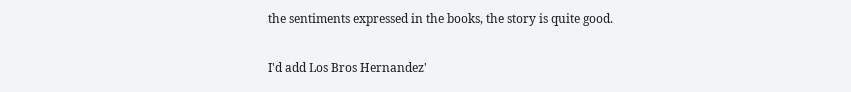the sentiments expressed in the books, the story is quite good.

I'd add Los Bros Hernandez'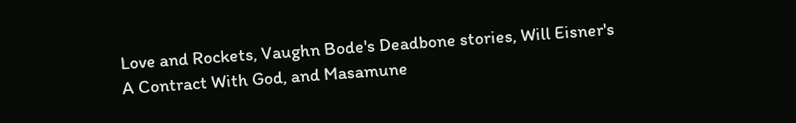Love and Rockets, Vaughn Bode's Deadbone stories, Will Eisner's A Contract With God, and Masamune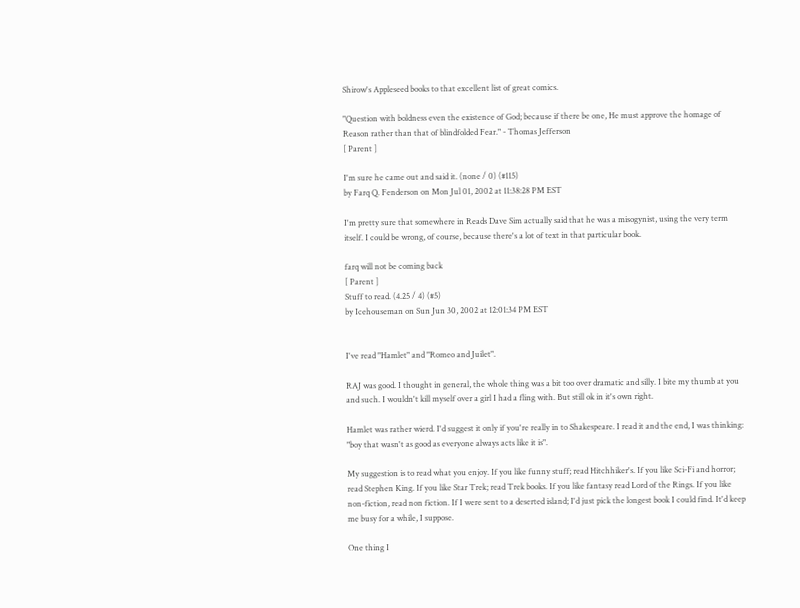Shirow's Appleseed books to that excellent list of great comics.

"Question with boldness even the existence of God; because if there be one, He must approve the homage of Reason rather than that of blindfolded Fear." - Thomas Jefferson
[ Parent ]

I'm sure he came out and said it. (none / 0) (#115)
by Farq Q. Fenderson on Mon Jul 01, 2002 at 11:38:28 PM EST

I'm pretty sure that somewhere in Reads Dave Sim actually said that he was a misogynist, using the very term itself. I could be wrong, of course, because there's a lot of text in that particular book.

farq will not be coming back
[ Parent ]
Stuff to read. (4.25 / 4) (#5)
by Icehouseman on Sun Jun 30, 2002 at 12:01:34 PM EST


I've read "Hamlet" and "Romeo and Juilet".

RAJ was good. I thought in general, the whole thing was a bit too over dramatic and silly. I bite my thumb at you and such. I wouldn't kill myself over a girl I had a fling with. But still ok in it's own right.

Hamlet was rather wierd. I'd suggest it only if you're really in to Shakespeare. I read it and the end, I was thinking: "boy that wasn't as good as everyone always acts like it is".

My suggestion is to read what you enjoy. If you like funny stuff; read Hitchhiker's. If you like Sci-Fi and horror; read Stephen King. If you like Star Trek; read Trek books. If you like fantasy read Lord of the Rings. If you like non-fiction, read non fiction. If I were sent to a deserted island; I'd just pick the longest book I could find. It'd keep me busy for a while, I suppose.

One thing I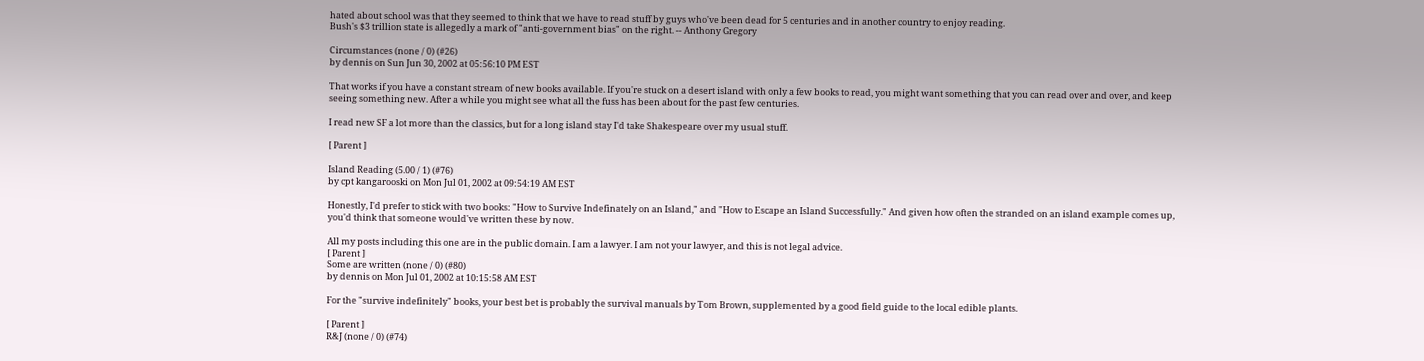hated about school was that they seemed to think that we have to read stuff by guys who've been dead for 5 centuries and in another country to enjoy reading.
Bush's $3 trillion state is allegedly a mark of "anti-government bias" on the right. -- Anthony Gregory

Circumstances (none / 0) (#26)
by dennis on Sun Jun 30, 2002 at 05:56:10 PM EST

That works if you have a constant stream of new books available. If you're stuck on a desert island with only a few books to read, you might want something that you can read over and over, and keep seeing something new. After a while you might see what all the fuss has been about for the past few centuries.

I read new SF a lot more than the classics, but for a long island stay I'd take Shakespeare over my usual stuff.

[ Parent ]

Island Reading (5.00 / 1) (#76)
by cpt kangarooski on Mon Jul 01, 2002 at 09:54:19 AM EST

Honestly, I'd prefer to stick with two books: "How to Survive Indefinately on an Island," and "How to Escape an Island Successfully." And given how often the stranded on an island example comes up, you'd think that someone would've written these by now.

All my posts including this one are in the public domain. I am a lawyer. I am not your lawyer, and this is not legal advice.
[ Parent ]
Some are written (none / 0) (#80)
by dennis on Mon Jul 01, 2002 at 10:15:58 AM EST

For the "survive indefinitely" books, your best bet is probably the survival manuals by Tom Brown, supplemented by a good field guide to the local edible plants.

[ Parent ]
R&J (none / 0) (#74)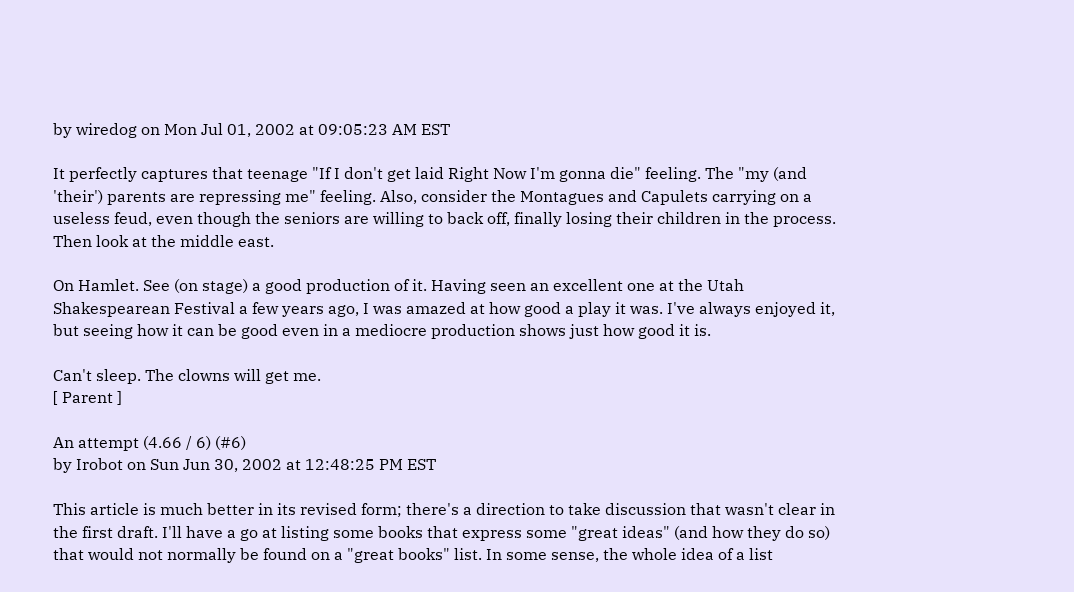by wiredog on Mon Jul 01, 2002 at 09:05:23 AM EST

It perfectly captures that teenage "If I don't get laid Right Now I'm gonna die" feeling. The "my (and 'their') parents are repressing me" feeling. Also, consider the Montagues and Capulets carrying on a useless feud, even though the seniors are willing to back off, finally losing their children in the process. Then look at the middle east.

On Hamlet. See (on stage) a good production of it. Having seen an excellent one at the Utah Shakespearean Festival a few years ago, I was amazed at how good a play it was. I've always enjoyed it, but seeing how it can be good even in a mediocre production shows just how good it is.

Can't sleep. The clowns will get me.
[ Parent ]

An attempt (4.66 / 6) (#6)
by Irobot on Sun Jun 30, 2002 at 12:48:25 PM EST

This article is much better in its revised form; there's a direction to take discussion that wasn't clear in the first draft. I'll have a go at listing some books that express some "great ideas" (and how they do so) that would not normally be found on a "great books" list. In some sense, the whole idea of a list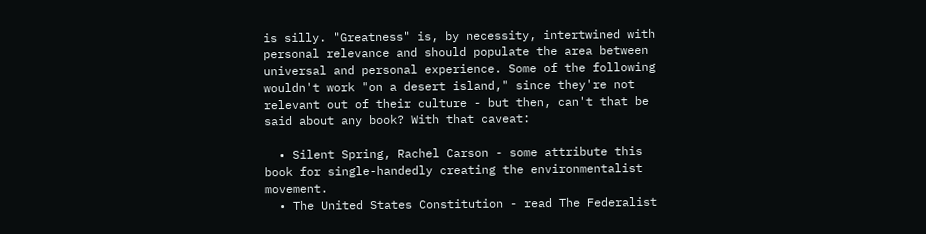is silly. "Greatness" is, by necessity, intertwined with personal relevance and should populate the area between universal and personal experience. Some of the following wouldn't work "on a desert island," since they're not relevant out of their culture - but then, can't that be said about any book? With that caveat:

  • Silent Spring, Rachel Carson - some attribute this book for single-handedly creating the environmentalist movement.
  • The United States Constitution - read The Federalist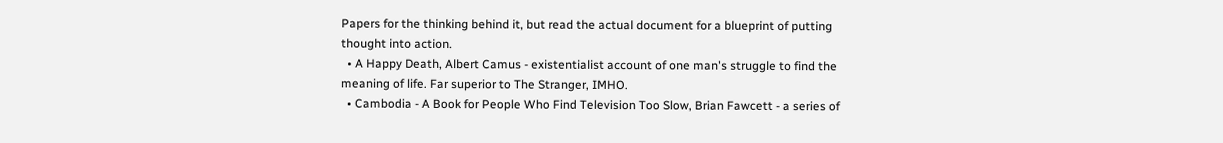Papers for the thinking behind it, but read the actual document for a blueprint of putting thought into action.
  • A Happy Death, Albert Camus - existentialist account of one man's struggle to find the meaning of life. Far superior to The Stranger, IMHO.
  • Cambodia - A Book for People Who Find Television Too Slow, Brian Fawcett - a series of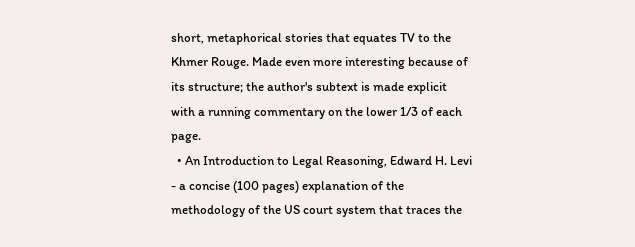short, metaphorical stories that equates TV to the Khmer Rouge. Made even more interesting because of its structure; the author's subtext is made explicit with a running commentary on the lower 1/3 of each page.
  • An Introduction to Legal Reasoning, Edward H. Levi - a concise (100 pages) explanation of the methodology of the US court system that traces the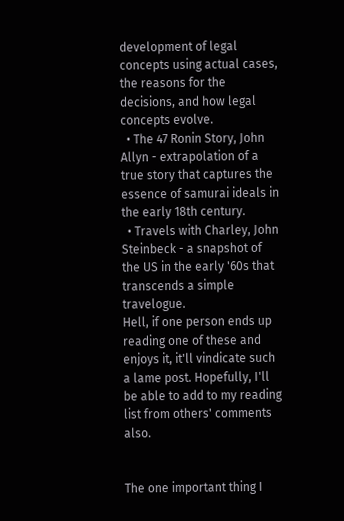development of legal concepts using actual cases, the reasons for the decisions, and how legal concepts evolve.
  • The 47 Ronin Story, John Allyn - extrapolation of a true story that captures the essence of samurai ideals in the early 18th century.
  • Travels with Charley, John Steinbeck - a snapshot of the US in the early '60s that transcends a simple travelogue.
Hell, if one person ends up reading one of these and enjoys it, it'll vindicate such a lame post. Hopefully, I'll be able to add to my reading list from others' comments also.


The one important thing I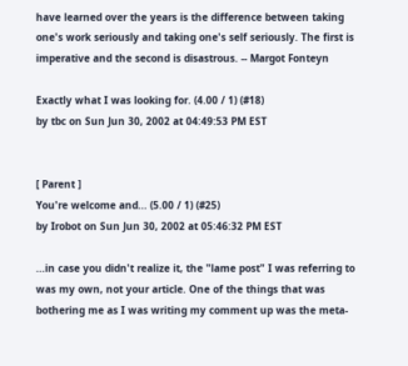have learned over the years is the difference between taking one's work seriously and taking one's self seriously. The first is imperative and the second is disastrous. -- Margot Fonteyn

Exactly what I was looking for. (4.00 / 1) (#18)
by tbc on Sun Jun 30, 2002 at 04:49:53 PM EST


[ Parent ]
You're welcome and... (5.00 / 1) (#25)
by Irobot on Sun Jun 30, 2002 at 05:46:32 PM EST

...in case you didn't realize it, the "lame post" I was referring to was my own, not your article. One of the things that was bothering me as I was writing my comment up was the meta-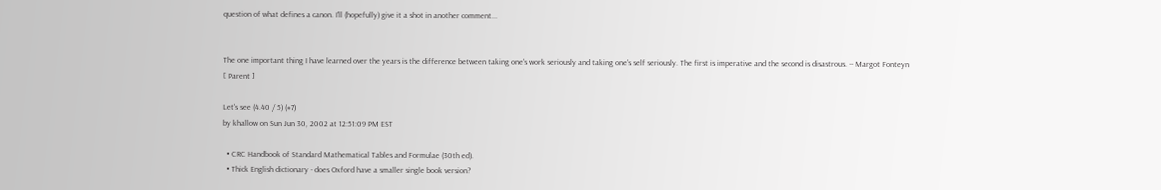question of what defines a canon. I'll (hopefully) give it a shot in another comment...


The one important thing I have learned over the years is the difference between taking one's work seriously and taking one's self seriously. The first is imperative and the second is disastrous. -- Margot Fonteyn
[ Parent ]

Let's see (4.40 / 5) (#7)
by khallow on Sun Jun 30, 2002 at 12:51:09 PM EST

  • CRC Handbook of Standard Mathematical Tables and Formulae (30th ed).
  • Thick English dictionary - does Oxford have a smaller single book version?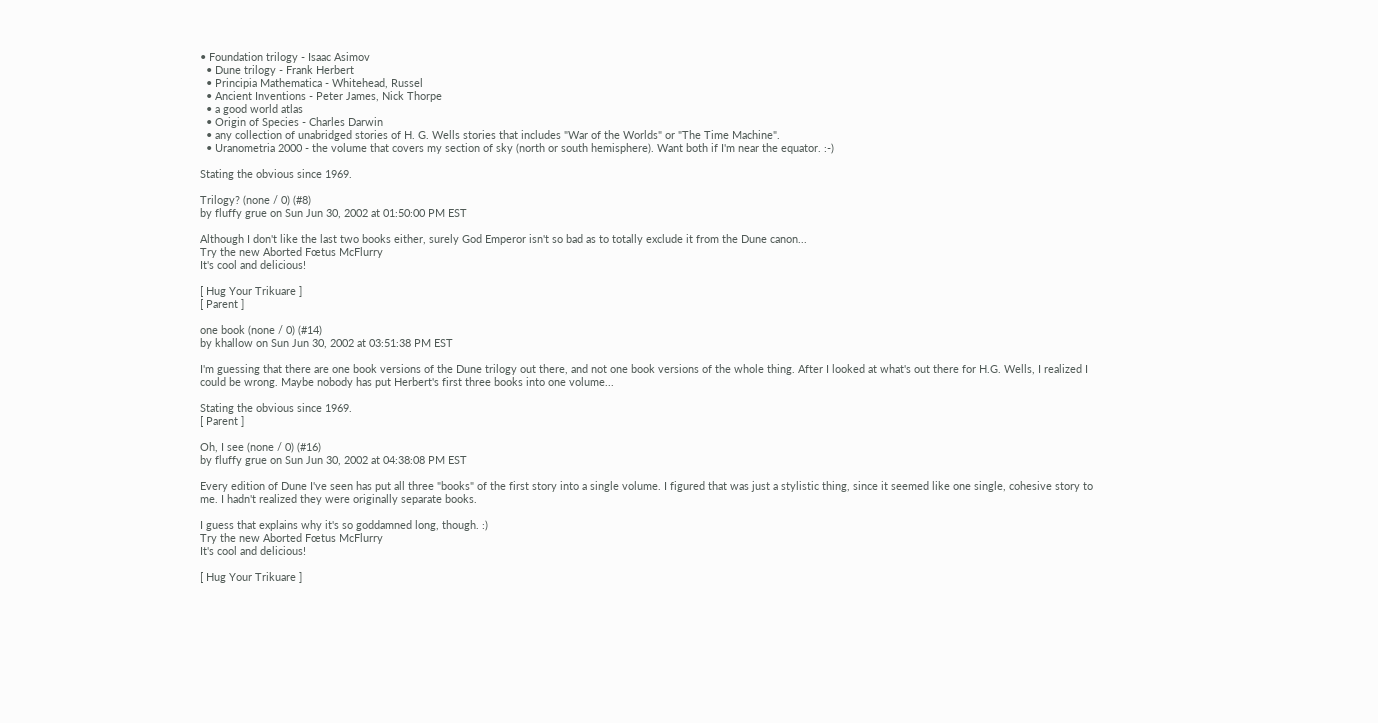• Foundation trilogy - Isaac Asimov
  • Dune trilogy - Frank Herbert
  • Principia Mathematica - Whitehead, Russel
  • Ancient Inventions - Peter James, Nick Thorpe
  • a good world atlas
  • Origin of Species - Charles Darwin
  • any collection of unabridged stories of H. G. Wells stories that includes "War of the Worlds" or "The Time Machine".
  • Uranometria 2000 - the volume that covers my section of sky (north or south hemisphere). Want both if I'm near the equator. :-)

Stating the obvious since 1969.

Trilogy? (none / 0) (#8)
by fluffy grue on Sun Jun 30, 2002 at 01:50:00 PM EST

Although I don't like the last two books either, surely God Emperor isn't so bad as to totally exclude it from the Dune canon...
Try the new Aborted Fœtus McFlurry
It's cool and delicious!

[ Hug Your Trikuare ]
[ Parent ]

one book (none / 0) (#14)
by khallow on Sun Jun 30, 2002 at 03:51:38 PM EST

I'm guessing that there are one book versions of the Dune trilogy out there, and not one book versions of the whole thing. After I looked at what's out there for H.G. Wells, I realized I could be wrong. Maybe nobody has put Herbert's first three books into one volume...

Stating the obvious since 1969.
[ Parent ]

Oh, I see (none / 0) (#16)
by fluffy grue on Sun Jun 30, 2002 at 04:38:08 PM EST

Every edition of Dune I've seen has put all three "books" of the first story into a single volume. I figured that was just a stylistic thing, since it seemed like one single, cohesive story to me. I hadn't realized they were originally separate books.

I guess that explains why it's so goddamned long, though. :)
Try the new Aborted Fœtus McFlurry
It's cool and delicious!

[ Hug Your Trikuare ]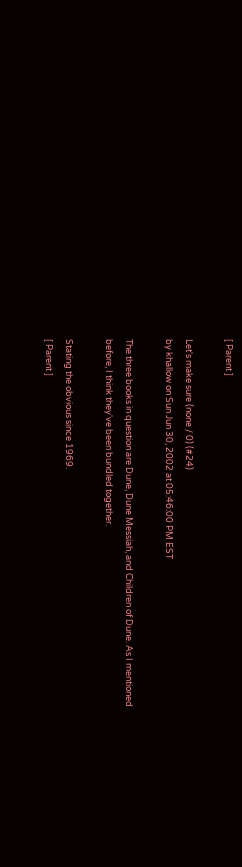[ Parent ]

Let's make sure (none / 0) (#24)
by khallow on Sun Jun 30, 2002 at 05:46:00 PM EST

The three books in question are Dune, Dune Messiah, and Children of Dune. As I mentioned before, I think they've been bundled together.

Stating the obvious since 1969.
[ Parent ]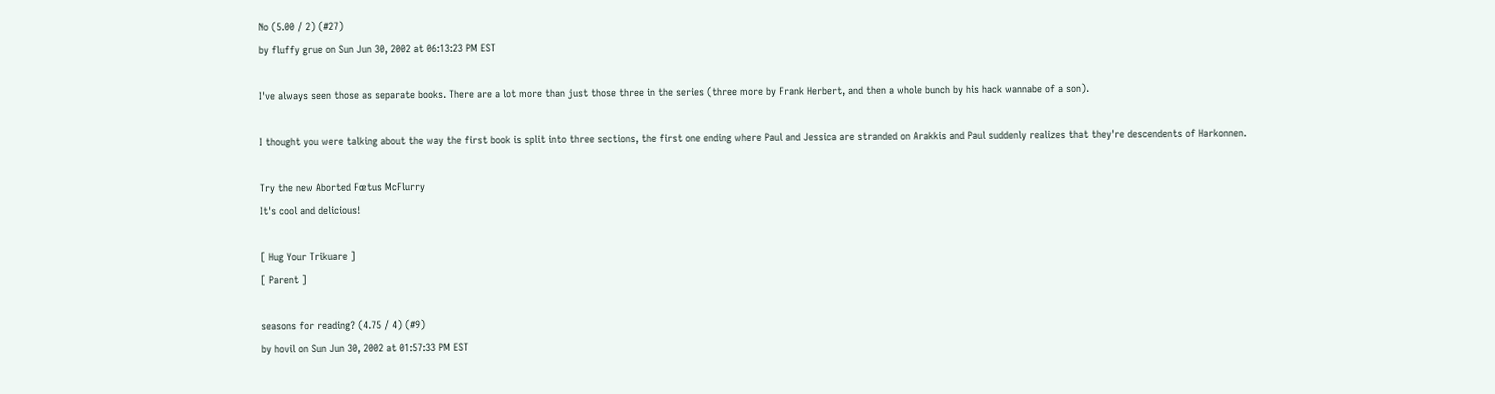No (5.00 / 2) (#27)
by fluffy grue on Sun Jun 30, 2002 at 06:13:23 PM EST

I've always seen those as separate books. There are a lot more than just those three in the series (three more by Frank Herbert, and then a whole bunch by his hack wannabe of a son).

I thought you were talking about the way the first book is split into three sections, the first one ending where Paul and Jessica are stranded on Arakkis and Paul suddenly realizes that they're descendents of Harkonnen.

Try the new Aborted Fœtus McFlurry
It's cool and delicious!

[ Hug Your Trikuare ]
[ Parent ]

seasons for reading? (4.75 / 4) (#9)
by hovil on Sun Jun 30, 2002 at 01:57:33 PM EST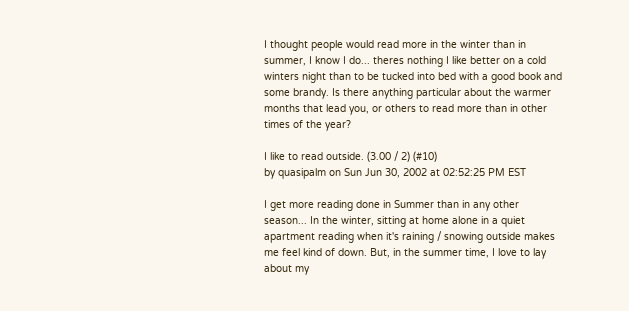I thought people would read more in the winter than in summer, I know I do... theres nothing I like better on a cold winters night than to be tucked into bed with a good book and some brandy. Is there anything particular about the warmer months that lead you, or others to read more than in other times of the year?

I like to read outside. (3.00 / 2) (#10)
by quasipalm on Sun Jun 30, 2002 at 02:52:25 PM EST

I get more reading done in Summer than in any other season... In the winter, sitting at home alone in a quiet apartment reading when it's raining / snowing outside makes me feel kind of down. But, in the summer time, I love to lay about my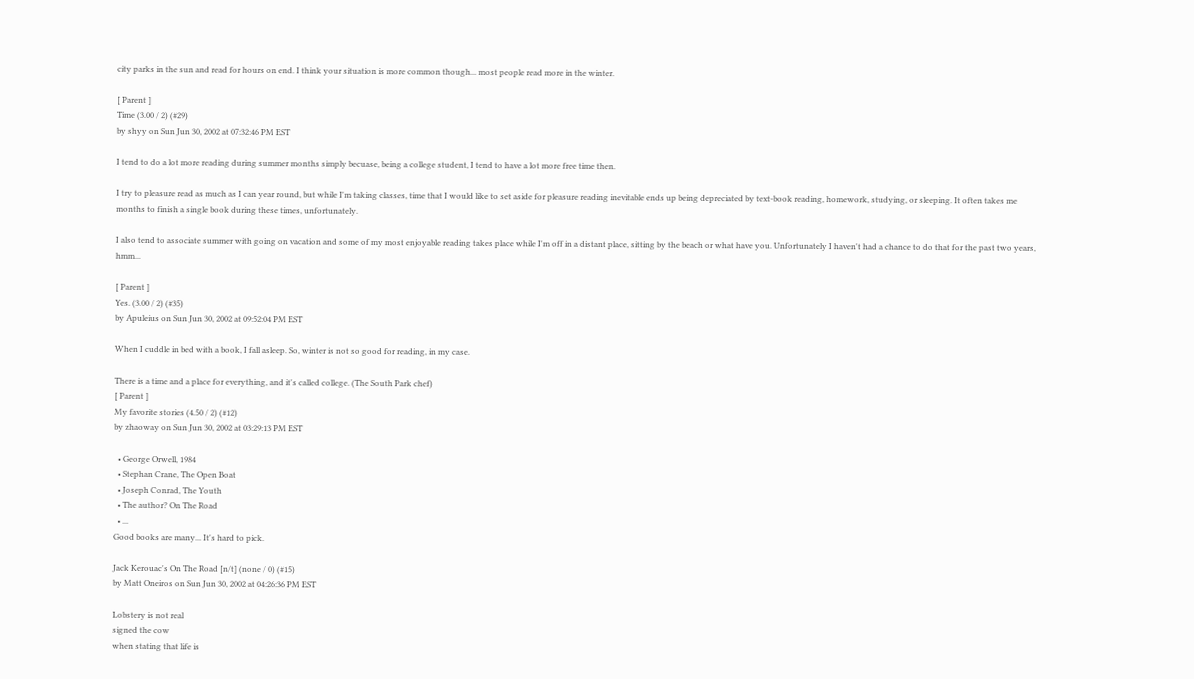city parks in the sun and read for hours on end. I think your situation is more common though... most people read more in the winter.

[ Parent ]
Time (3.00 / 2) (#29)
by shyy on Sun Jun 30, 2002 at 07:32:46 PM EST

I tend to do a lot more reading during summer months simply becuase, being a college student, I tend to have a lot more free time then.

I try to pleasure read as much as I can year round, but while I'm taking classes, time that I would like to set aside for pleasure reading inevitable ends up being depreciated by text-book reading, homework, studying, or sleeping. It often takes me months to finish a single book during these times, unfortunately.

I also tend to associate summer with going on vacation and some of my most enjoyable reading takes place while I'm off in a distant place, sitting by the beach or what have you. Unfortunately I haven't had a chance to do that for the past two years, hmm...

[ Parent ]
Yes. (3.00 / 2) (#35)
by Apuleius on Sun Jun 30, 2002 at 09:52:04 PM EST

When I cuddle in bed with a book, I fall asleep. So, winter is not so good for reading, in my case.

There is a time and a place for everything, and it's called college. (The South Park chef)
[ Parent ]
My favorite stories (4.50 / 2) (#12)
by zhaoway on Sun Jun 30, 2002 at 03:29:13 PM EST

  • George Orwell, 1984
  • Stephan Crane, The Open Boat
  • Joseph Conrad, The Youth
  • The author? On The Road
  • ...
Good books are many... It's hard to pick.

Jack Kerouac's On The Road [n/t] (none / 0) (#15)
by Matt Oneiros on Sun Jun 30, 2002 at 04:26:36 PM EST

Lobstery is not real
signed the cow
when stating that life is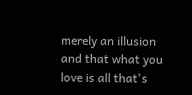merely an illusion
and that what you love is all that's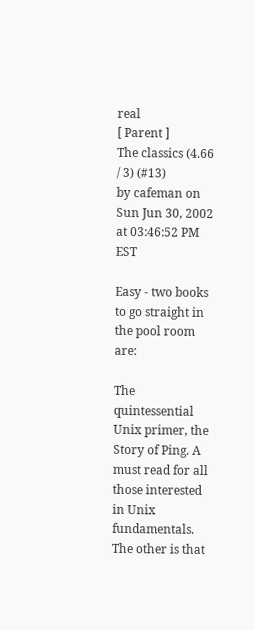real
[ Parent ]
The classics (4.66 / 3) (#13)
by cafeman on Sun Jun 30, 2002 at 03:46:52 PM EST

Easy - two books to go straight in the pool room are:

The quintessential Unix primer, the Story of Ping. A must read for all those interested in Unix fundamentals. The other is that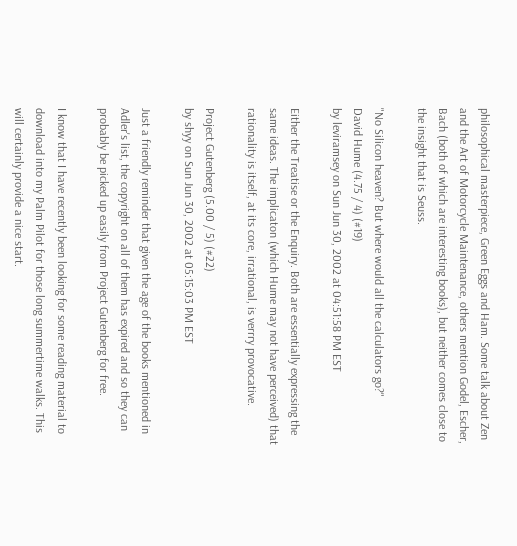philosophical masterpiece, Green Eggs and Ham. Some talk about Zen and the Art of Motorcycle Maintenance, others mention Godel, Escher, Bach (both of which are interesting books), but neither comes close to the insight that is Seuss.

"No Silicon heaven? But where would all the calculators go?"
David Hume (4.75 / 4) (#19)
by leviramsey on Sun Jun 30, 2002 at 04:51:58 PM EST

Either the Treatise or the Enquiry. Both are essentially expressing the same ideas. The implicaton (which Hume may not have perceived) that rationality is itself, at its core, irrational, is verrry provocative.

Project Gutenberg (5.00 / 5) (#22)
by shyy on Sun Jun 30, 2002 at 05:15:03 PM EST

Just a friendly reminder that given the age of the books mentioned in Adler's list, the copyright on all of them has expired and so they can probably be picked up easily from Project Gutenberg for free.

I know that I have recently been looking for some reading material to download into my Palm Pilot for those long summertime walks. This will certainly provide a nice start.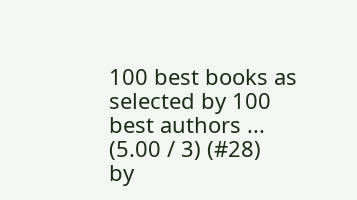100 best books as selected by 100 best authors ... (5.00 / 3) (#28)
by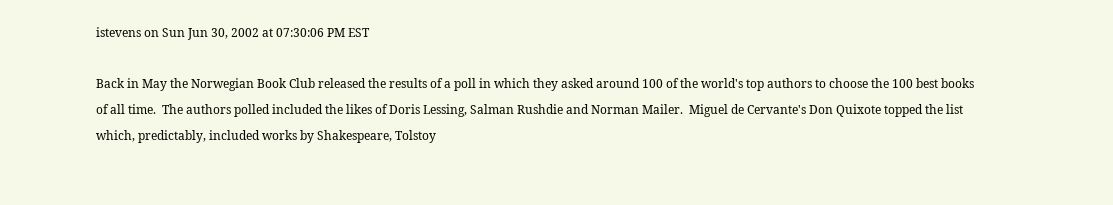istevens on Sun Jun 30, 2002 at 07:30:06 PM EST

Back in May the Norwegian Book Club released the results of a poll in which they asked around 100 of the world's top authors to choose the 100 best books of all time.  The authors polled included the likes of Doris Lessing, Salman Rushdie and Norman Mailer.  Miguel de Cervante's Don Quixote topped the list which, predictably, included works by Shakespeare, Tolstoy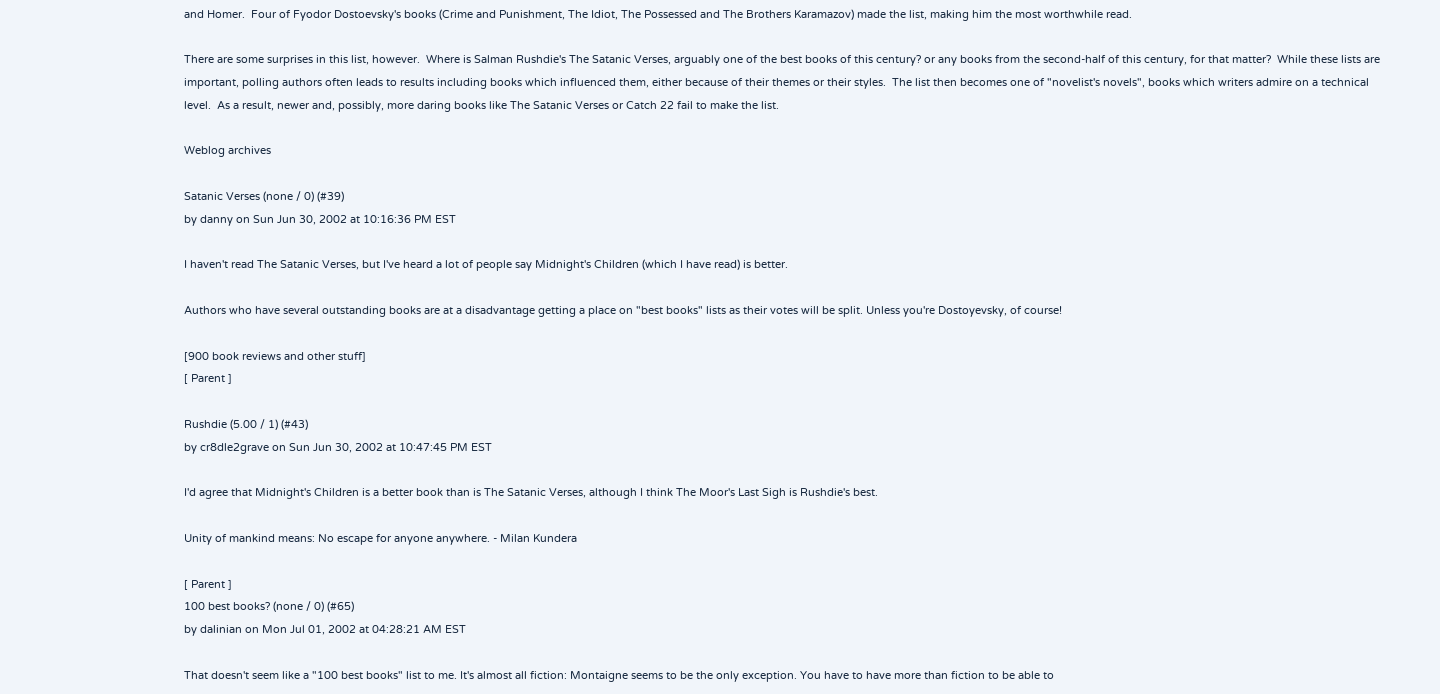and Homer.  Four of Fyodor Dostoevsky's books (Crime and Punishment, The Idiot, The Possessed and The Brothers Karamazov) made the list, making him the most worthwhile read.

There are some surprises in this list, however.  Where is Salman Rushdie's The Satanic Verses, arguably one of the best books of this century? or any books from the second-half of this century, for that matter?  While these lists are important, polling authors often leads to results including books which influenced them, either because of their themes or their styles.  The list then becomes one of "novelist's novels", books which writers admire on a technical level.  As a result, newer and, possibly, more daring books like The Satanic Verses or Catch 22 fail to make the list.

Weblog archives

Satanic Verses (none / 0) (#39)
by danny on Sun Jun 30, 2002 at 10:16:36 PM EST

I haven't read The Satanic Verses, but I've heard a lot of people say Midnight's Children (which I have read) is better.

Authors who have several outstanding books are at a disadvantage getting a place on "best books" lists as their votes will be split. Unless you're Dostoyevsky, of course!

[900 book reviews and other stuff]
[ Parent ]

Rushdie (5.00 / 1) (#43)
by cr8dle2grave on Sun Jun 30, 2002 at 10:47:45 PM EST

I'd agree that Midnight's Children is a better book than is The Satanic Verses, although I think The Moor's Last Sigh is Rushdie's best.

Unity of mankind means: No escape for anyone anywhere. - Milan Kundera

[ Parent ]
100 best books? (none / 0) (#65)
by dalinian on Mon Jul 01, 2002 at 04:28:21 AM EST

That doesn't seem like a "100 best books" list to me. It's almost all fiction: Montaigne seems to be the only exception. You have to have more than fiction to be able to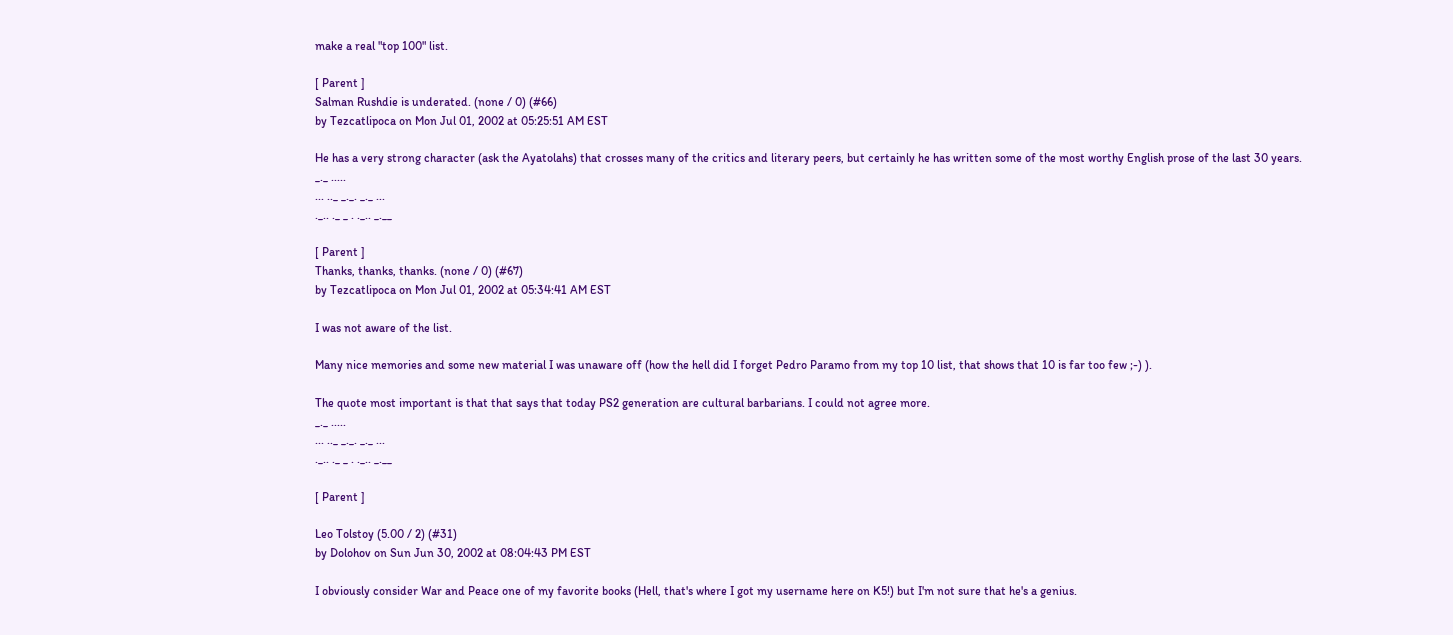make a real "top 100" list.

[ Parent ]
Salman Rushdie is underated. (none / 0) (#66)
by Tezcatlipoca on Mon Jul 01, 2002 at 05:25:51 AM EST

He has a very strong character (ask the Ayatolahs) that crosses many of the critics and literary peers, but certainly he has written some of the most worthy English prose of the last 30 years.
_._ .....
... .._ _._. _._ ...
._.. ._ _ . ._.. _.__

[ Parent ]
Thanks, thanks, thanks. (none / 0) (#67)
by Tezcatlipoca on Mon Jul 01, 2002 at 05:34:41 AM EST

I was not aware of the list.

Many nice memories and some new material I was unaware off (how the hell did I forget Pedro Paramo from my top 10 list, that shows that 10 is far too few ;-) ).

The quote most important is that that says that today PS2 generation are cultural barbarians. I could not agree more.
_._ .....
... .._ _._. _._ ...
._.. ._ _ . ._.. _.__

[ Parent ]

Leo Tolstoy (5.00 / 2) (#31)
by Dolohov on Sun Jun 30, 2002 at 08:04:43 PM EST

I obviously consider War and Peace one of my favorite books (Hell, that's where I got my username here on K5!) but I'm not sure that he's a genius.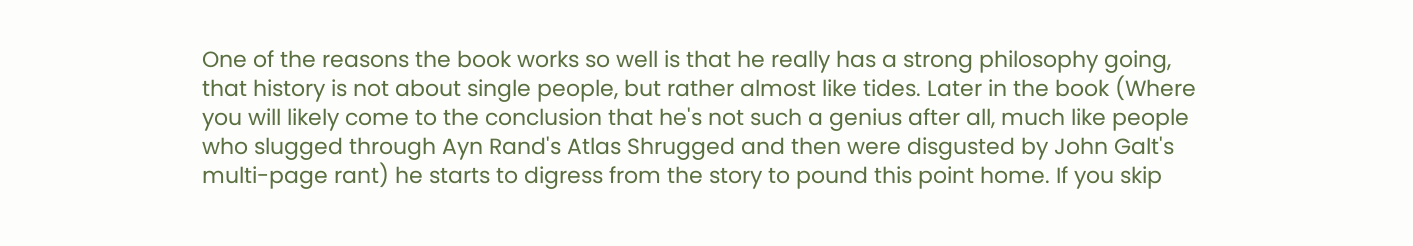One of the reasons the book works so well is that he really has a strong philosophy going, that history is not about single people, but rather almost like tides. Later in the book (Where you will likely come to the conclusion that he's not such a genius after all, much like people who slugged through Ayn Rand's Atlas Shrugged and then were disgusted by John Galt's multi-page rant) he starts to digress from the story to pound this point home. If you skip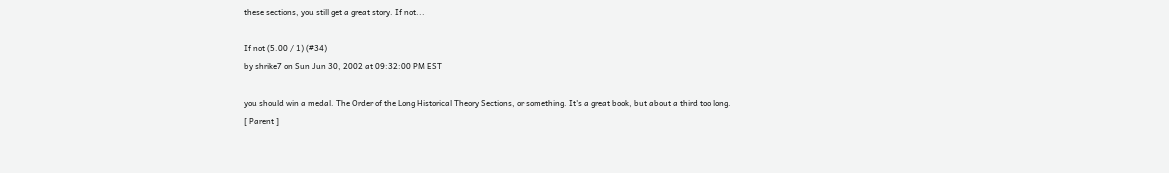these sections, you still get a great story. If not...

If not (5.00 / 1) (#34)
by shrike7 on Sun Jun 30, 2002 at 09:32:00 PM EST

you should win a medal. The Order of the Long Historical Theory Sections, or something. It's a great book, but about a third too long.
[ Parent ]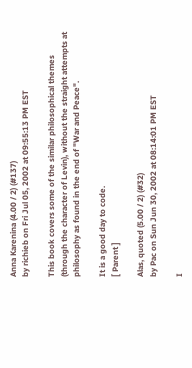Anna Karenina (4.00 / 2) (#137)
by richieb on Fri Jul 05, 2002 at 09:55:13 PM EST

This book covers some of the similar philosophical themes (through the character of Levin), without the straight attempts at philosophy as found in the end of "War and Peace".

It is a good day to code.
[ Parent ]

Alas, quoted (5.00 / 2) (#32)
by Pac on Sun Jun 30, 2002 at 08:14:01 PM EST

I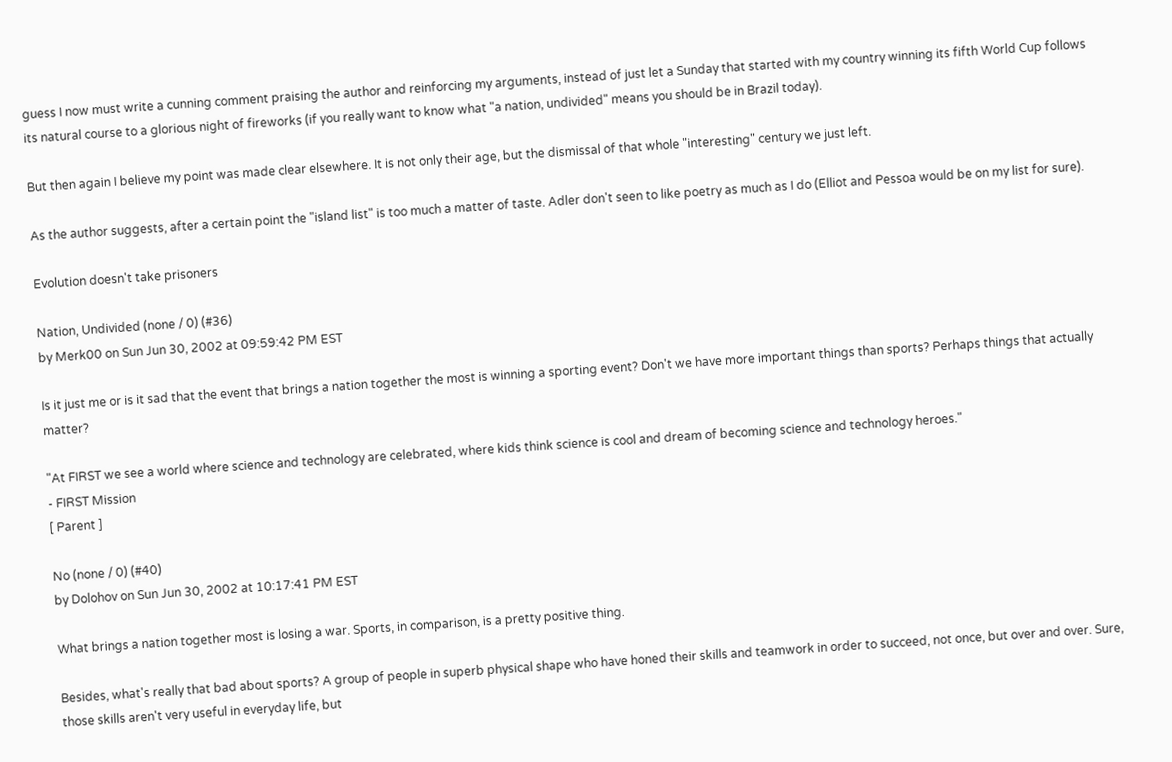guess I now must write a cunning comment praising the author and reinforcing my arguments, instead of just let a Sunday that started with my country winning its fifth World Cup follows its natural course to a glorious night of fireworks (if you really want to know what "a nation, undivided" means you should be in Brazil today).

But then again I believe my point was made clear elsewhere. It is not only their age, but the dismissal of that whole "interesting" century we just left.

As the author suggests, after a certain point the "island list" is too much a matter of taste. Adler don't seen to like poetry as much as I do (Elliot and Pessoa would be on my list for sure).

Evolution doesn't take prisoners

Nation, Undivided (none / 0) (#36)
by Merk00 on Sun Jun 30, 2002 at 09:59:42 PM EST

Is it just me or is it sad that the event that brings a nation together the most is winning a sporting event? Don't we have more important things than sports? Perhaps things that actually matter?

"At FIRST we see a world where science and technology are celebrated, where kids think science is cool and dream of becoming science and technology heroes."
- FIRST Mission
[ Parent ]

No (none / 0) (#40)
by Dolohov on Sun Jun 30, 2002 at 10:17:41 PM EST

What brings a nation together most is losing a war. Sports, in comparison, is a pretty positive thing.

Besides, what's really that bad about sports? A group of people in superb physical shape who have honed their skills and teamwork in order to succeed, not once, but over and over. Sure, those skills aren't very useful in everyday life, but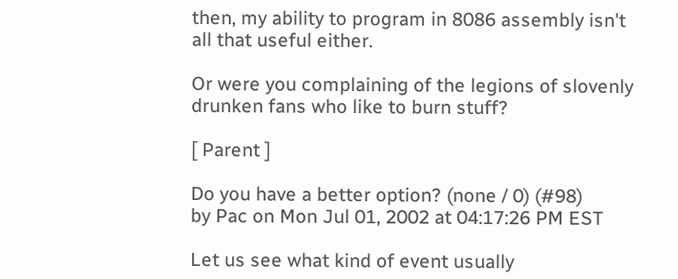then, my ability to program in 8086 assembly isn't all that useful either.

Or were you complaining of the legions of slovenly drunken fans who like to burn stuff?

[ Parent ]

Do you have a better option? (none / 0) (#98)
by Pac on Mon Jul 01, 2002 at 04:17:26 PM EST

Let us see what kind of event usually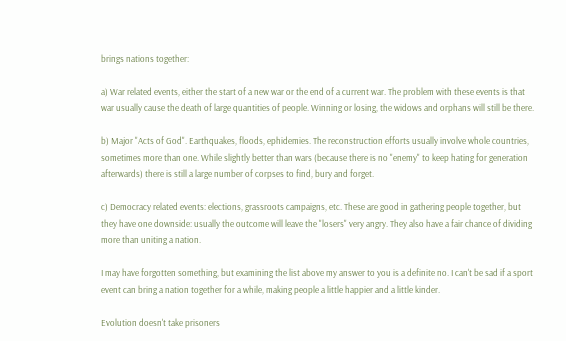brings nations together:

a) War related events, either the start of a new war or the end of a current war. The problem with these events is that war usually cause the death of large quantities of people. Winning or losing, the widows and orphans will still be there.

b) Major "Acts of God". Earthquakes, floods, ephidemies. The reconstruction efforts usually involve whole countries, sometimes more than one. While slightly better than wars (because there is no "enemy" to keep hating for generation afterwards) there is still a large number of corpses to find, bury and forget.

c) Democracy related events: elections, grassroots campaigns, etc. These are good in gathering people together, but they have one downside: usually the outcome will leave the "losers" very angry. They also have a fair chance of dividing more than uniting a nation.

I may have forgotten something, but examining the list above my answer to you is a definite no. I can't be sad if a sport event can bring a nation together for a while, making people a little happier and a little kinder.

Evolution doesn't take prisoners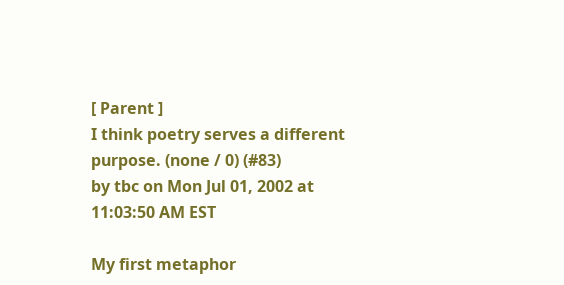[ Parent ]
I think poetry serves a different purpose. (none / 0) (#83)
by tbc on Mon Jul 01, 2002 at 11:03:50 AM EST

My first metaphor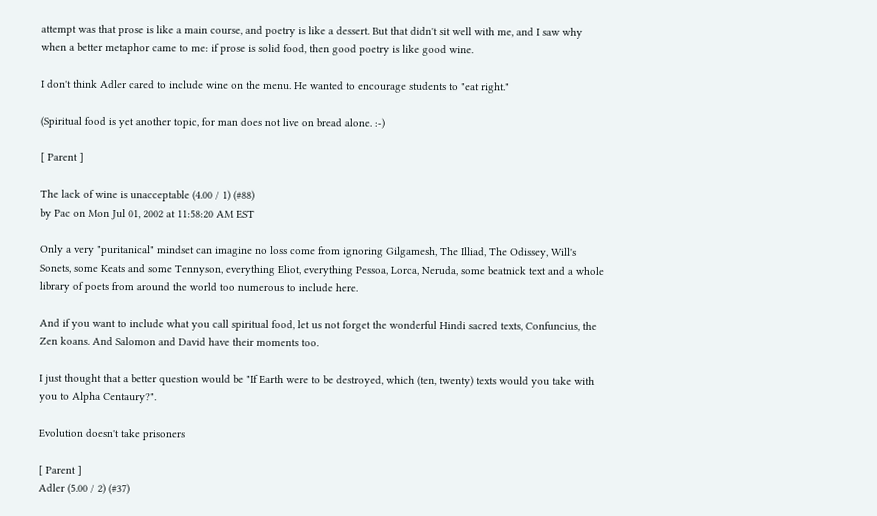attempt was that prose is like a main course, and poetry is like a dessert. But that didn't sit well with me, and I saw why when a better metaphor came to me: if prose is solid food, then good poetry is like good wine.

I don't think Adler cared to include wine on the menu. He wanted to encourage students to "eat right."

(Spiritual food is yet another topic, for man does not live on bread alone. :-)

[ Parent ]

The lack of wine is unacceptable (4.00 / 1) (#88)
by Pac on Mon Jul 01, 2002 at 11:58:20 AM EST

Only a very "puritanical" mindset can imagine no loss come from ignoring Gilgamesh, The Illiad, The Odissey, Will's Sonets, some Keats and some Tennyson, everything Eliot, everything Pessoa, Lorca, Neruda, some beatnick text and a whole library of poets from around the world too numerous to include here.

And if you want to include what you call spiritual food, let us not forget the wonderful Hindi sacred texts, Confuncius, the Zen koans. And Salomon and David have their moments too.

I just thought that a better question would be "If Earth were to be destroyed, which (ten, twenty) texts would you take with you to Alpha Centaury?".

Evolution doesn't take prisoners

[ Parent ]
Adler (5.00 / 2) (#37)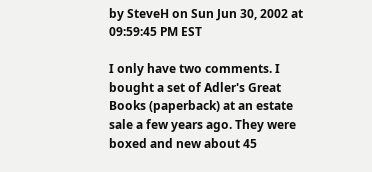by SteveH on Sun Jun 30, 2002 at 09:59:45 PM EST

I only have two comments. I bought a set of Adler's Great Books (paperback) at an estate sale a few years ago. They were boxed and new about 45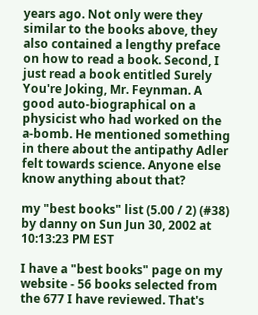years ago. Not only were they similar to the books above, they also contained a lengthy preface on how to read a book. Second, I just read a book entitled Surely You're Joking, Mr. Feynman. A good auto-biographical on a physicist who had worked on the a-bomb. He mentioned something in there about the antipathy Adler felt towards science. Anyone else know anything about that?

my "best books" list (5.00 / 2) (#38)
by danny on Sun Jun 30, 2002 at 10:13:23 PM EST

I have a "best books" page on my website - 56 books selected from the 677 I have reviewed. That's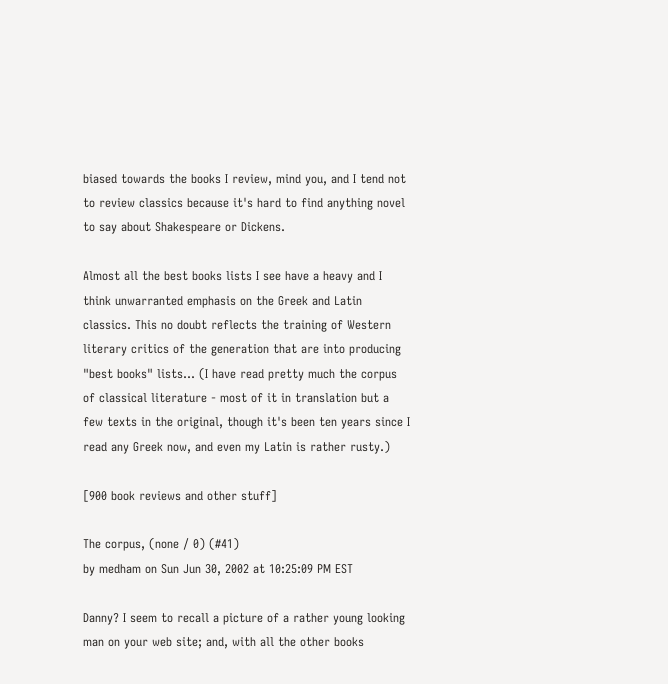biased towards the books I review, mind you, and I tend not to review classics because it's hard to find anything novel to say about Shakespeare or Dickens.

Almost all the best books lists I see have a heavy and I think unwarranted emphasis on the Greek and Latin classics. This no doubt reflects the training of Western literary critics of the generation that are into producing "best books" lists... (I have read pretty much the corpus of classical literature - most of it in translation but a few texts in the original, though it's been ten years since I read any Greek now, and even my Latin is rather rusty.)

[900 book reviews and other stuff]

The corpus, (none / 0) (#41)
by medham on Sun Jun 30, 2002 at 10:25:09 PM EST

Danny? I seem to recall a picture of a rather young looking man on your web site; and, with all the other books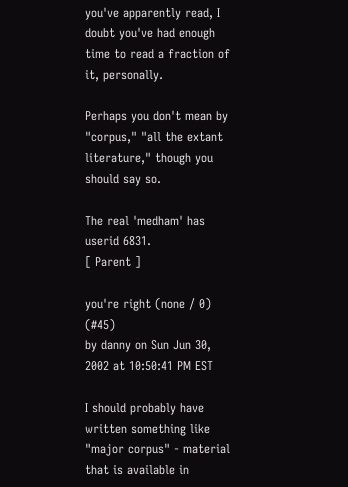you've apparently read, I doubt you've had enough time to read a fraction of it, personally.

Perhaps you don't mean by "corpus," "all the extant literature," though you should say so.

The real 'medham' has userid 6831.
[ Parent ]

you're right (none / 0) (#45)
by danny on Sun Jun 30, 2002 at 10:50:41 PM EST

I should probably have written something like "major corpus" - material that is available in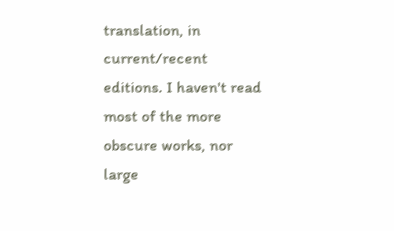translation, in current/recent editions. I haven't read most of the more obscure works, nor large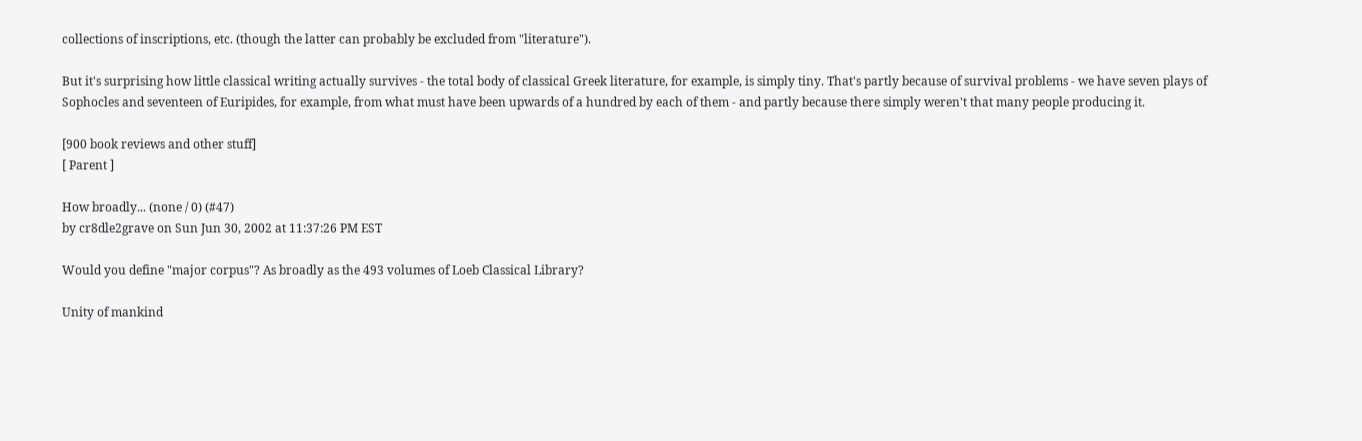collections of inscriptions, etc. (though the latter can probably be excluded from "literature").

But it's surprising how little classical writing actually survives - the total body of classical Greek literature, for example, is simply tiny. That's partly because of survival problems - we have seven plays of Sophocles and seventeen of Euripides, for example, from what must have been upwards of a hundred by each of them - and partly because there simply weren't that many people producing it.

[900 book reviews and other stuff]
[ Parent ]

How broadly... (none / 0) (#47)
by cr8dle2grave on Sun Jun 30, 2002 at 11:37:26 PM EST

Would you define "major corpus"? As broadly as the 493 volumes of Loeb Classical Library?

Unity of mankind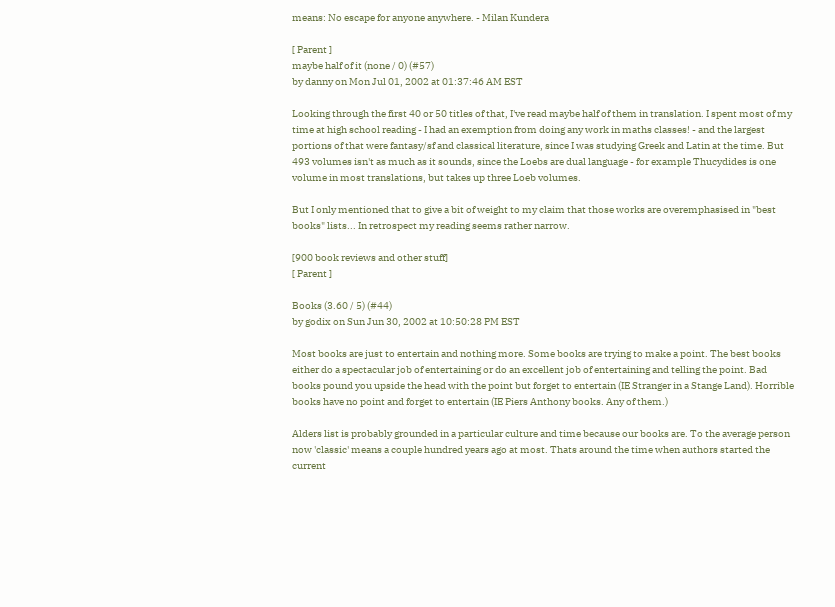means: No escape for anyone anywhere. - Milan Kundera

[ Parent ]
maybe half of it (none / 0) (#57)
by danny on Mon Jul 01, 2002 at 01:37:46 AM EST

Looking through the first 40 or 50 titles of that, I've read maybe half of them in translation. I spent most of my time at high school reading - I had an exemption from doing any work in maths classes! - and the largest portions of that were fantasy/sf and classical literature, since I was studying Greek and Latin at the time. But 493 volumes isn't as much as it sounds, since the Loebs are dual language - for example Thucydides is one volume in most translations, but takes up three Loeb volumes.

But I only mentioned that to give a bit of weight to my claim that those works are overemphasised in "best books" lists... In retrospect my reading seems rather narrow.

[900 book reviews and other stuff]
[ Parent ]

Books (3.60 / 5) (#44)
by godix on Sun Jun 30, 2002 at 10:50:28 PM EST

Most books are just to entertain and nothing more. Some books are trying to make a point. The best books either do a spectacular job of entertaining or do an excellent job of entertaining and telling the point. Bad books pound you upside the head with the point but forget to entertain (IE Stranger in a Stange Land). Horrible books have no point and forget to entertain (IE Piers Anthony books. Any of them.)

Alders list is probably grounded in a particular culture and time because our books are. To the average person now 'classic' means a couple hundred years ago at most. Thats around the time when authors started the current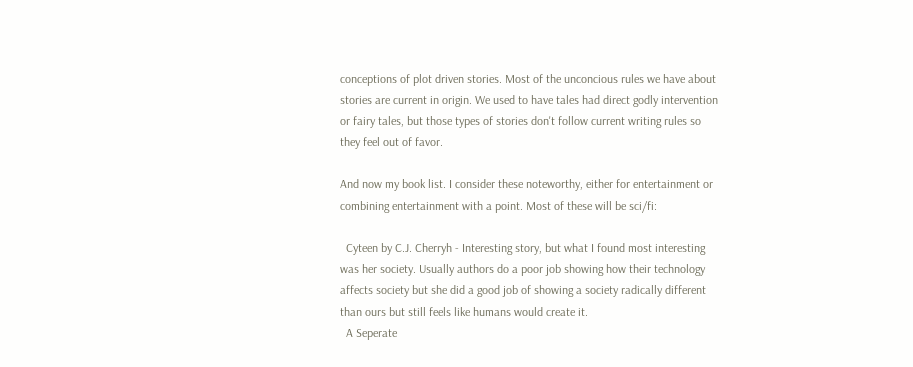conceptions of plot driven stories. Most of the unconcious rules we have about stories are current in origin. We used to have tales had direct godly intervention or fairy tales, but those types of stories don't follow current writing rules so they feel out of favor.

And now my book list. I consider these noteworthy, either for entertainment or combining entertainment with a point. Most of these will be sci/fi:

  Cyteen by C.J. Cherryh - Interesting story, but what I found most interesting was her society. Usually authors do a poor job showing how their technology affects society but she did a good job of showing a society radically different than ours but still feels like humans would create it.
  A Seperate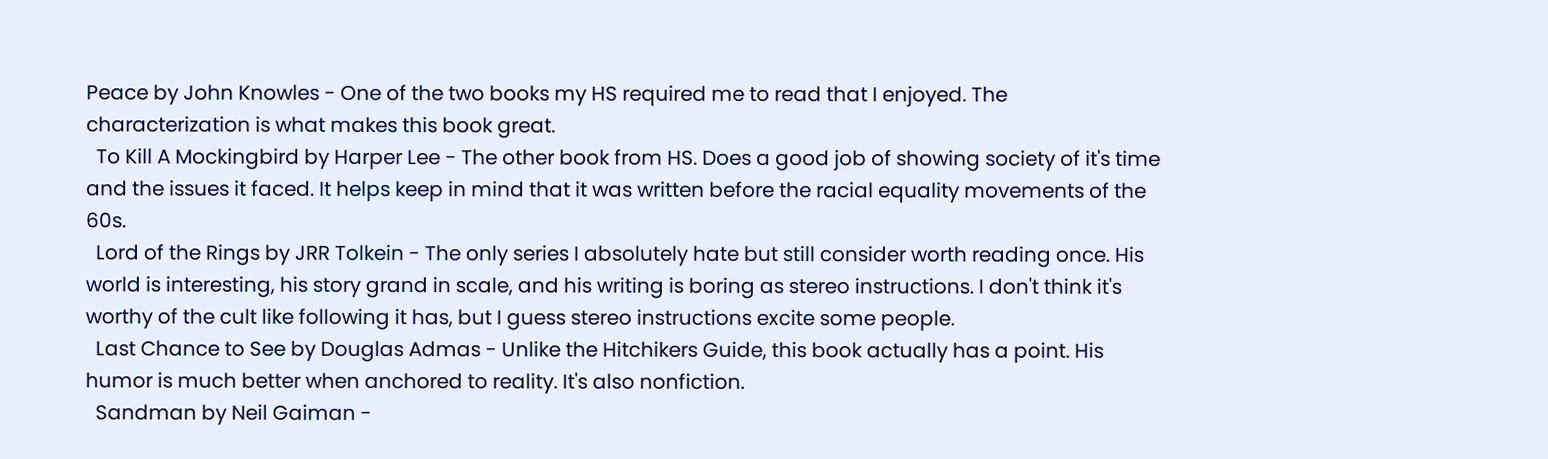Peace by John Knowles - One of the two books my HS required me to read that I enjoyed. The characterization is what makes this book great.
  To Kill A Mockingbird by Harper Lee - The other book from HS. Does a good job of showing society of it's time and the issues it faced. It helps keep in mind that it was written before the racial equality movements of the 60s.
  Lord of the Rings by JRR Tolkein - The only series I absolutely hate but still consider worth reading once. His world is interesting, his story grand in scale, and his writing is boring as stereo instructions. I don't think it's worthy of the cult like following it has, but I guess stereo instructions excite some people.
  Last Chance to See by Douglas Admas - Unlike the Hitchikers Guide, this book actually has a point. His humor is much better when anchored to reality. It's also nonfiction.
  Sandman by Neil Gaiman -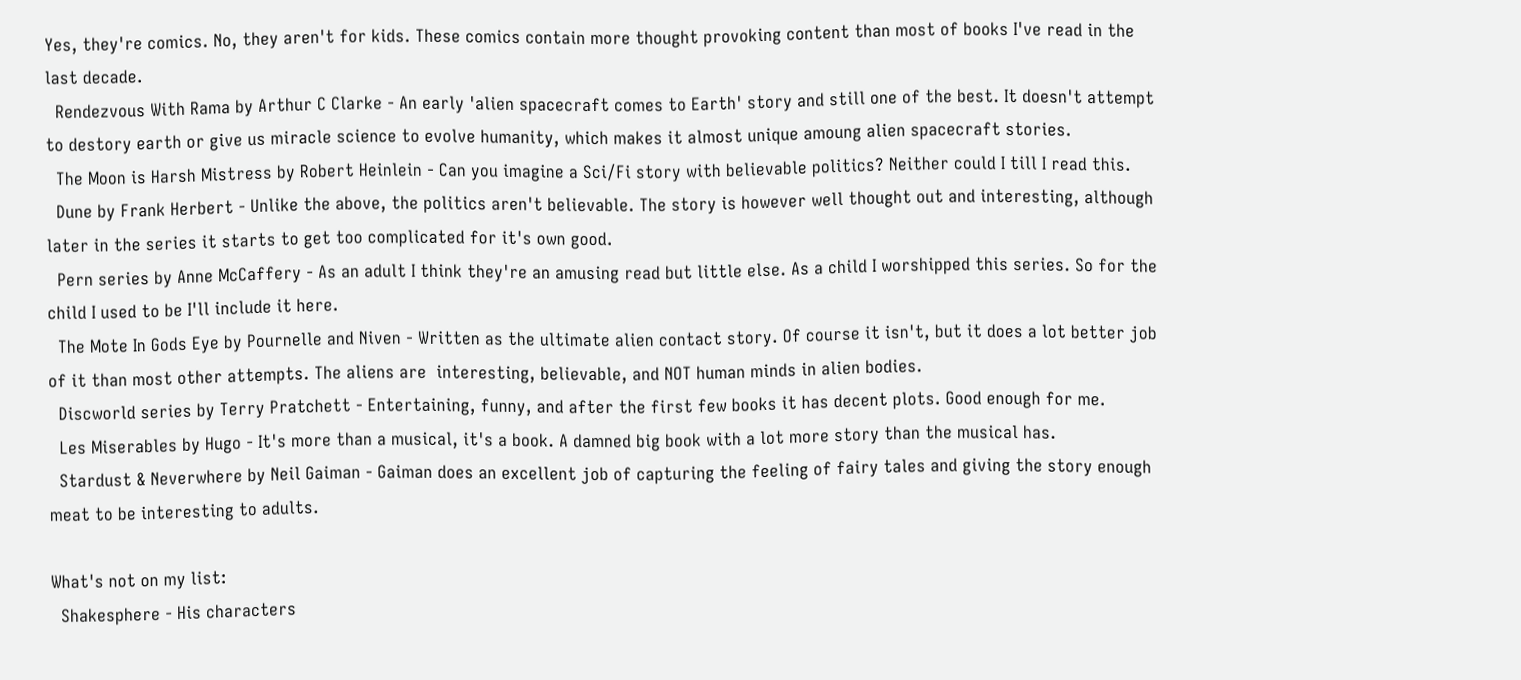Yes, they're comics. No, they aren't for kids. These comics contain more thought provoking content than most of books I've read in the last decade.
  Rendezvous With Rama by Arthur C Clarke - An early 'alien spacecraft comes to Earth' story and still one of the best. It doesn't attempt to destory earth or give us miracle science to evolve humanity, which makes it almost unique amoung alien spacecraft stories.
  The Moon is Harsh Mistress by Robert Heinlein - Can you imagine a Sci/Fi story with believable politics? Neither could I till I read this.
  Dune by Frank Herbert - Unlike the above, the politics aren't believable. The story is however well thought out and interesting, although later in the series it starts to get too complicated for it's own good.
  Pern series by Anne McCaffery - As an adult I think they're an amusing read but little else. As a child I worshipped this series. So for the child I used to be I'll include it here.
  The Mote In Gods Eye by Pournelle and Niven - Written as the ultimate alien contact story. Of course it isn't, but it does a lot better job of it than most other attempts. The aliens are  interesting, believable, and NOT human minds in alien bodies.
  Discworld series by Terry Pratchett - Entertaining, funny, and after the first few books it has decent plots. Good enough for me.
  Les Miserables by Hugo - It's more than a musical, it's a book. A damned big book with a lot more story than the musical has.
  Stardust & Neverwhere by Neil Gaiman - Gaiman does an excellent job of capturing the feeling of fairy tales and giving the story enough meat to be interesting to adults.

What's not on my list:
  Shakesphere - His characters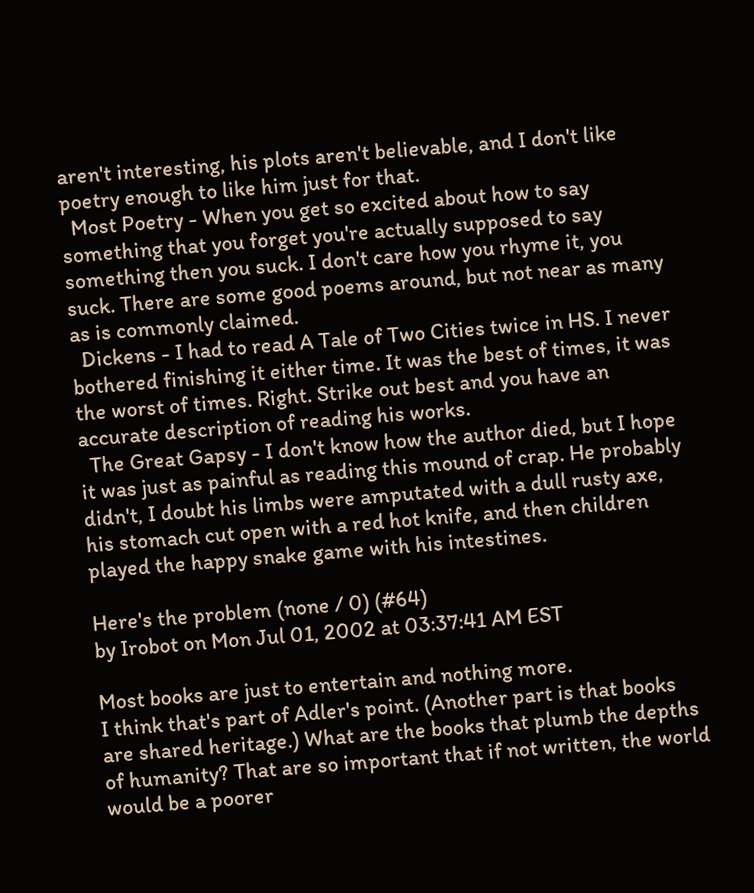aren't interesting, his plots aren't believable, and I don't like poetry enough to like him just for that.
  Most Poetry - When you get so excited about how to say something that you forget you're actually supposed to say something then you suck. I don't care how you rhyme it, you suck. There are some good poems around, but not near as many as is commonly claimed.
  Dickens - I had to read A Tale of Two Cities twice in HS. I never bothered finishing it either time. It was the best of times, it was the worst of times. Right. Strike out best and you have an accurate description of reading his works.
  The Great Gapsy - I don't know how the author died, but I hope it was just as painful as reading this mound of crap. He probably didn't, I doubt his limbs were amputated with a dull rusty axe, his stomach cut open with a red hot knife, and then children played the happy snake game with his intestines.

Here's the problem (none / 0) (#64)
by Irobot on Mon Jul 01, 2002 at 03:37:41 AM EST

Most books are just to entertain and nothing more.
I think that's part of Adler's point. (Another part is that books are shared heritage.) What are the books that plumb the depths of humanity? That are so important that if not written, the world would be a poorer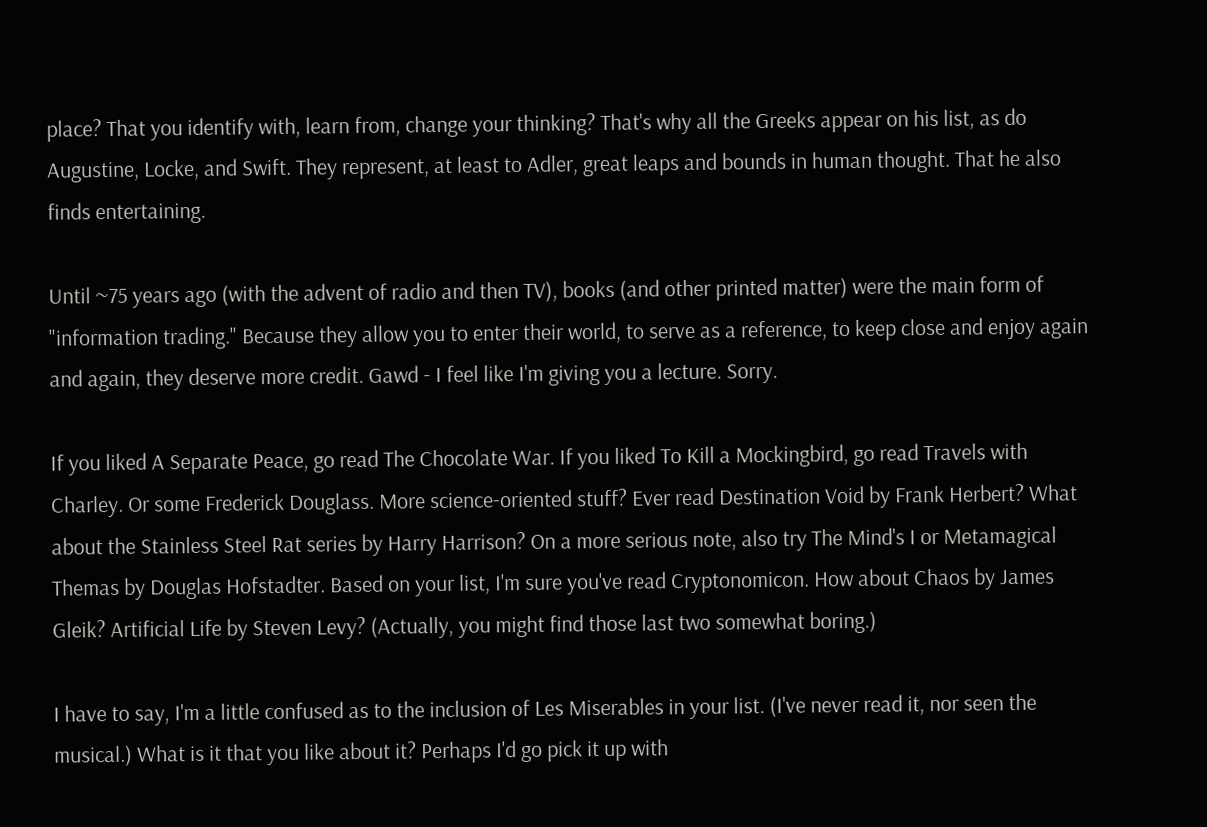place? That you identify with, learn from, change your thinking? That's why all the Greeks appear on his list, as do Augustine, Locke, and Swift. They represent, at least to Adler, great leaps and bounds in human thought. That he also finds entertaining.

Until ~75 years ago (with the advent of radio and then TV), books (and other printed matter) were the main form of "information trading." Because they allow you to enter their world, to serve as a reference, to keep close and enjoy again and again, they deserve more credit. Gawd - I feel like I'm giving you a lecture. Sorry.

If you liked A Separate Peace, go read The Chocolate War. If you liked To Kill a Mockingbird, go read Travels with Charley. Or some Frederick Douglass. More science-oriented stuff? Ever read Destination Void by Frank Herbert? What about the Stainless Steel Rat series by Harry Harrison? On a more serious note, also try The Mind's I or Metamagical Themas by Douglas Hofstadter. Based on your list, I'm sure you've read Cryptonomicon. How about Chaos by James Gleik? Artificial Life by Steven Levy? (Actually, you might find those last two somewhat boring.)

I have to say, I'm a little confused as to the inclusion of Les Miserables in your list. (I've never read it, nor seen the musical.) What is it that you like about it? Perhaps I'd go pick it up with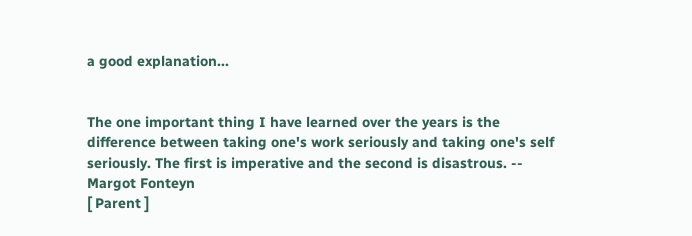a good explanation...


The one important thing I have learned over the years is the difference between taking one's work seriously and taking one's self seriously. The first is imperative and the second is disastrous. -- Margot Fonteyn
[ Parent ]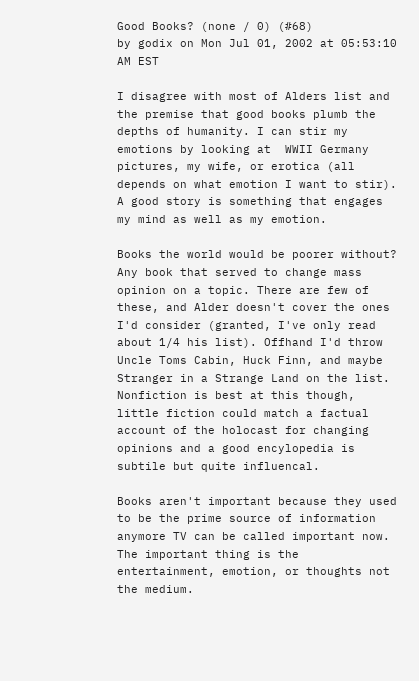Good Books? (none / 0) (#68)
by godix on Mon Jul 01, 2002 at 05:53:10 AM EST

I disagree with most of Alders list and the premise that good books plumb the depths of humanity. I can stir my emotions by looking at  WWII Germany pictures, my wife, or erotica (all depends on what emotion I want to stir). A good story is something that engages my mind as well as my emotion.

Books the world would be poorer without? Any book that served to change mass opinion on a topic. There are few of these, and Alder doesn't cover the ones I'd consider (granted, I've only read about 1/4 his list). Offhand I'd throw Uncle Toms Cabin, Huck Finn, and maybe Stranger in a Strange Land on the list. Nonfiction is best at this though, little fiction could match a factual account of the holocast for changing opinions and a good encylopedia is subtile but quite influencal.

Books aren't important because they used to be the prime source of information anymore TV can be called important now. The important thing is the entertainment, emotion, or thoughts not the medium.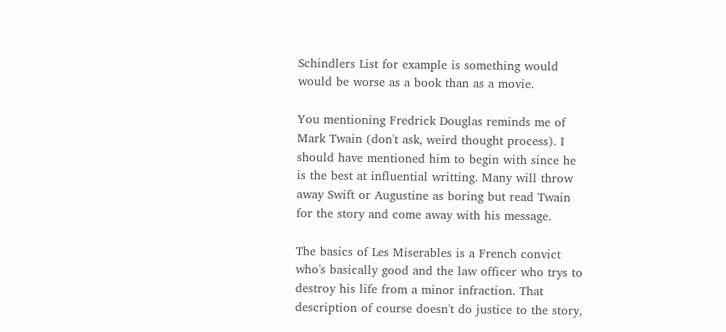Schindlers List for example is something would would be worse as a book than as a movie.

You mentioning Fredrick Douglas reminds me of Mark Twain (don't ask, weird thought process). I should have mentioned him to begin with since he is the best at influential writting. Many will throw away Swift or Augustine as boring but read Twain for the story and come away with his message.

The basics of Les Miserables is a French convict who's basically good and the law officer who trys to destroy his life from a minor infraction. That description of course doesn't do justice to the story,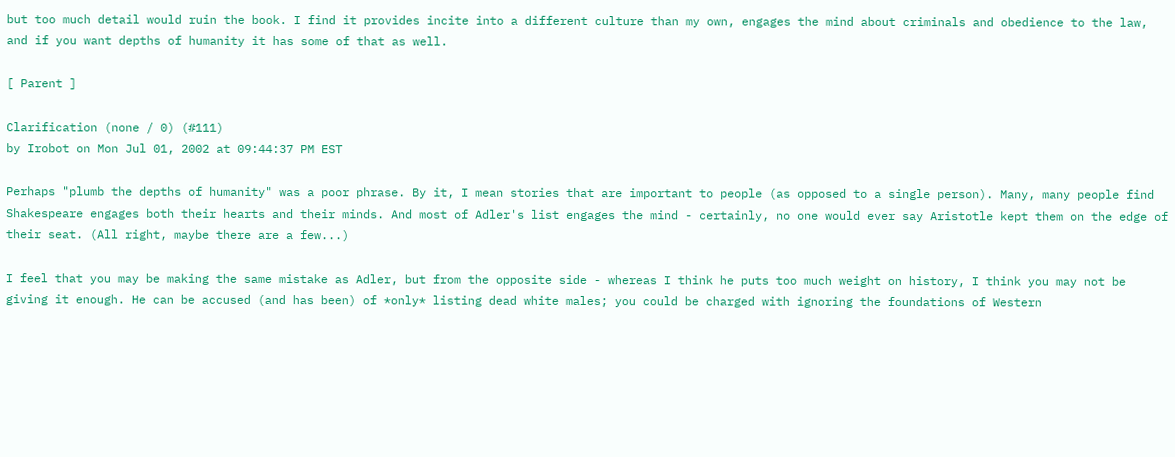but too much detail would ruin the book. I find it provides incite into a different culture than my own, engages the mind about criminals and obedience to the law, and if you want depths of humanity it has some of that as well.

[ Parent ]

Clarification (none / 0) (#111)
by Irobot on Mon Jul 01, 2002 at 09:44:37 PM EST

Perhaps "plumb the depths of humanity" was a poor phrase. By it, I mean stories that are important to people (as opposed to a single person). Many, many people find Shakespeare engages both their hearts and their minds. And most of Adler's list engages the mind - certainly, no one would ever say Aristotle kept them on the edge of their seat. (All right, maybe there are a few...)

I feel that you may be making the same mistake as Adler, but from the opposite side - whereas I think he puts too much weight on history, I think you may not be giving it enough. He can be accused (and has been) of *only* listing dead white males; you could be charged with ignoring the foundations of Western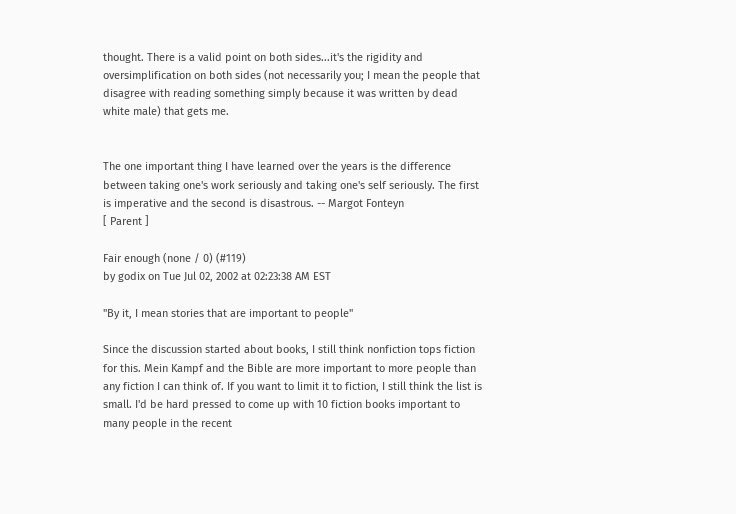thought. There is a valid point on both sides...it's the rigidity and oversimplification on both sides (not necessarily you; I mean the people that disagree with reading something simply because it was written by dead white male) that gets me.


The one important thing I have learned over the years is the difference between taking one's work seriously and taking one's self seriously. The first is imperative and the second is disastrous. -- Margot Fonteyn
[ Parent ]

Fair enough (none / 0) (#119)
by godix on Tue Jul 02, 2002 at 02:23:38 AM EST

"By it, I mean stories that are important to people"

Since the discussion started about books, I still think nonfiction tops fiction for this. Mein Kampf and the Bible are more important to more people than any fiction I can think of. If you want to limit it to fiction, I still think the list is small. I'd be hard pressed to come up with 10 fiction books important to many people in the recent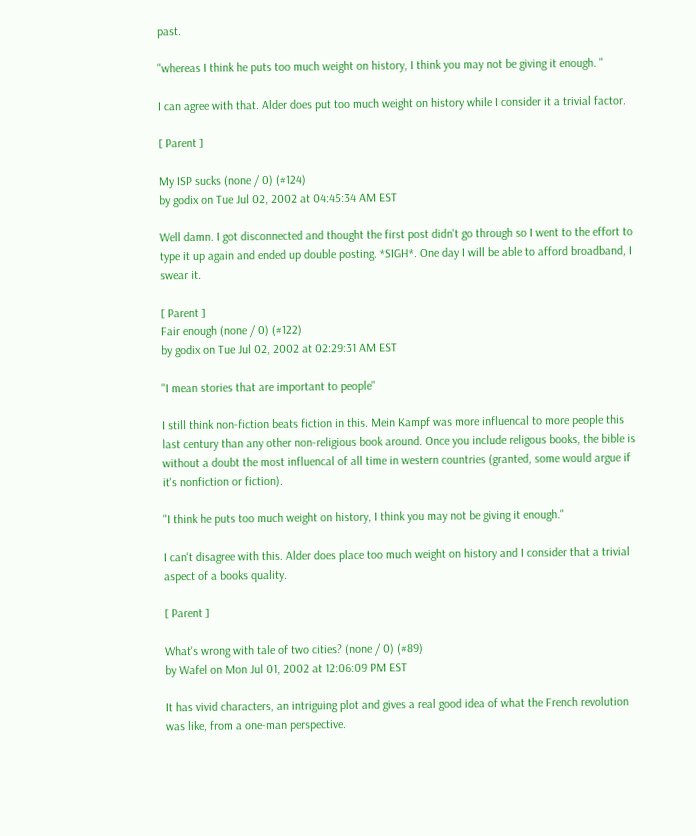past.

"whereas I think he puts too much weight on history, I think you may not be giving it enough. "

I can agree with that. Alder does put too much weight on history while I consider it a trivial factor.

[ Parent ]

My ISP sucks (none / 0) (#124)
by godix on Tue Jul 02, 2002 at 04:45:34 AM EST

Well damn. I got disconnected and thought the first post didn't go through so I went to the effort to type it up again and ended up double posting. *SIGH*. One day I will be able to afford broadband, I swear it.

[ Parent ]
Fair enough (none / 0) (#122)
by godix on Tue Jul 02, 2002 at 02:29:31 AM EST

"I mean stories that are important to people"

I still think non-fiction beats fiction in this. Mein Kampf was more influencal to more people this last century than any other non-religious book around. Once you include religous books, the bible is without a doubt the most influencal of all time in western countries (granted, some would argue if it's nonfiction or fiction).

"I think he puts too much weight on history, I think you may not be giving it enough."

I can't disagree with this. Alder does place too much weight on history and I consider that a trivial aspect of a books quality.

[ Parent ]

What's wrong with tale of two cities? (none / 0) (#89)
by Wafel on Mon Jul 01, 2002 at 12:06:09 PM EST

It has vivid characters, an intriguing plot and gives a real good idea of what the French revolution was like, from a one-man perspective.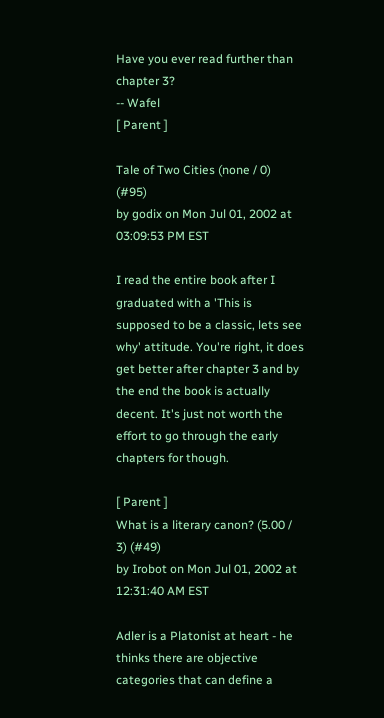Have you ever read further than chapter 3?
-- Wafel
[ Parent ]

Tale of Two Cities (none / 0) (#95)
by godix on Mon Jul 01, 2002 at 03:09:53 PM EST

I read the entire book after I graduated with a 'This is supposed to be a classic, lets see why' attitude. You're right, it does get better after chapter 3 and by the end the book is actually decent. It's just not worth the effort to go through the early chapters for though.

[ Parent ]
What is a literary canon? (5.00 / 3) (#49)
by Irobot on Mon Jul 01, 2002 at 12:31:40 AM EST

Adler is a Platonist at heart - he thinks there are objective categories that can define a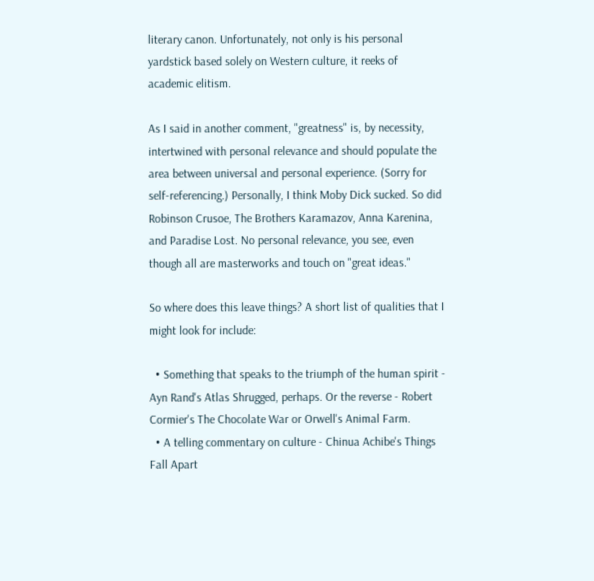literary canon. Unfortunately, not only is his personal yardstick based solely on Western culture, it reeks of academic elitism.

As I said in another comment, "greatness" is, by necessity, intertwined with personal relevance and should populate the area between universal and personal experience. (Sorry for self-referencing.) Personally, I think Moby Dick sucked. So did Robinson Crusoe, The Brothers Karamazov, Anna Karenina, and Paradise Lost. No personal relevance, you see, even though all are masterworks and touch on "great ideas."

So where does this leave things? A short list of qualities that I might look for include:

  • Something that speaks to the triumph of the human spirit - Ayn Rand's Atlas Shrugged, perhaps. Or the reverse - Robert Cormier's The Chocolate War or Orwell's Animal Farm.
  • A telling commentary on culture - Chinua Achibe's Things Fall Apart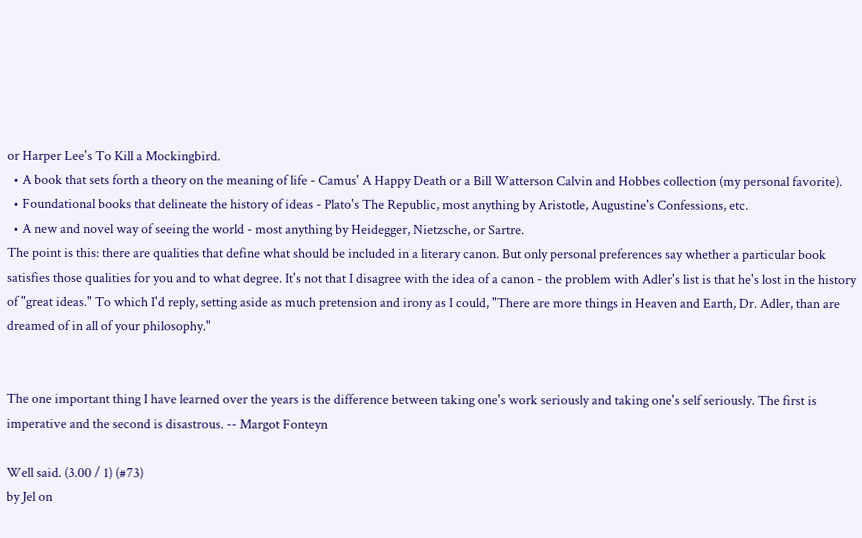or Harper Lee's To Kill a Mockingbird.
  • A book that sets forth a theory on the meaning of life - Camus' A Happy Death or a Bill Watterson Calvin and Hobbes collection (my personal favorite).
  • Foundational books that delineate the history of ideas - Plato's The Republic, most anything by Aristotle, Augustine's Confessions, etc.
  • A new and novel way of seeing the world - most anything by Heidegger, Nietzsche, or Sartre.
The point is this: there are qualities that define what should be included in a literary canon. But only personal preferences say whether a particular book satisfies those qualities for you and to what degree. It's not that I disagree with the idea of a canon - the problem with Adler's list is that he's lost in the history of "great ideas." To which I'd reply, setting aside as much pretension and irony as I could, "There are more things in Heaven and Earth, Dr. Adler, than are dreamed of in all of your philosophy."


The one important thing I have learned over the years is the difference between taking one's work seriously and taking one's self seriously. The first is imperative and the second is disastrous. -- Margot Fonteyn

Well said. (3.00 / 1) (#73)
by Jel on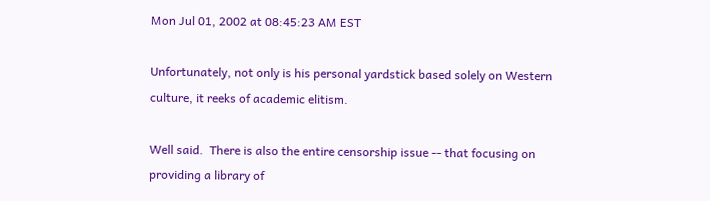Mon Jul 01, 2002 at 08:45:23 AM EST

Unfortunately, not only is his personal yardstick based solely on Western culture, it reeks of academic elitism.

Well said.  There is also the entire censorship issue -- that focusing on providing a library of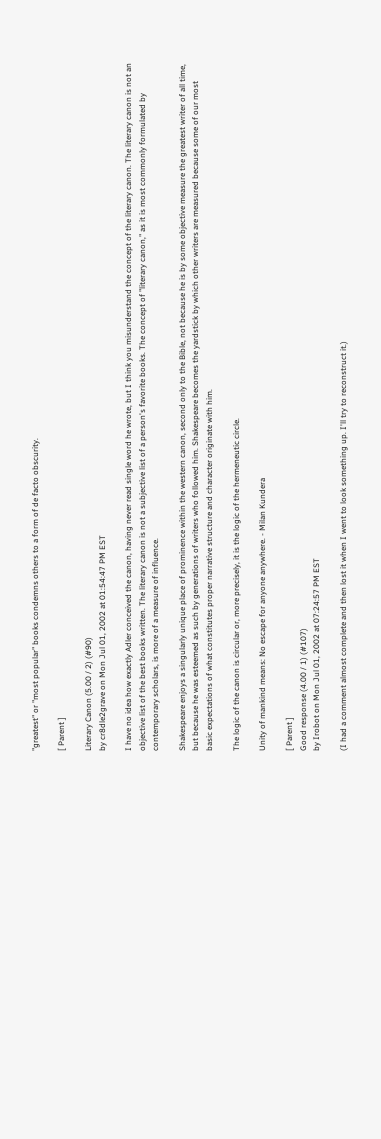"greatest" or "most popular" books condemns others to a form of de facto obscurity.

[ Parent ]

Literary Canon (5.00 / 2) (#90)
by cr8dle2grave on Mon Jul 01, 2002 at 01:54:47 PM EST

I have no idea how exactly Adler conceived the canon, having never read single word he wrote, but I think you misunderstand the concept of the literary canon. The literary canon is not an objective list of the best books written. The literary canon is not a subjective list of a person's favorite books. The concept of "literary canon," as it is most commonly formulated by contemporary scholars, is more of a measure of influence.

Shakespeare enjoys a singularly unique place of prominence within the western canon, second only to the Bible, not because he is by some objective measure the greatest writer of all time, but because he was esteemed as such by generations of writers who followed him. Shakespeare becomes the yardstick by which other writers are measured because some of our most basic expectations of what constitutes proper narrative structure and character originate with him.

The logic of the canon is circular or, more precisely, it is the logic of the hermeneutic circle.

Unity of mankind means: No escape for anyone anywhere. - Milan Kundera

[ Parent ]
Good response (4.00 / 1) (#107)
by Irobot on Mon Jul 01, 2002 at 07:24:57 PM EST

(I had a comment almost complete and then lost it when I went to look something up. I'll try to reconstruct it.)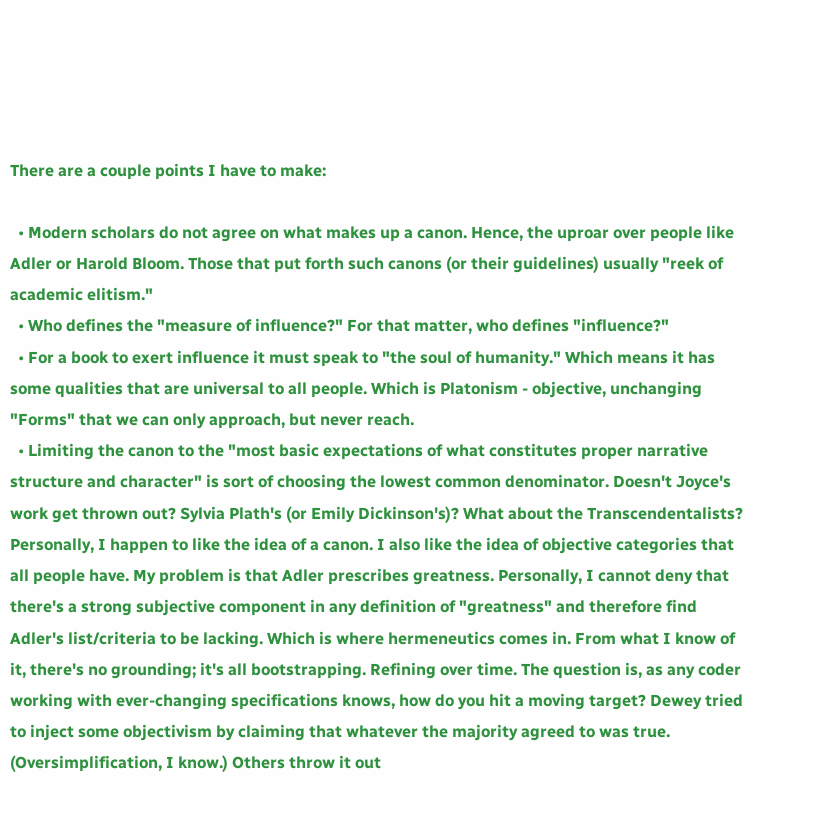There are a couple points I have to make:

  • Modern scholars do not agree on what makes up a canon. Hence, the uproar over people like Adler or Harold Bloom. Those that put forth such canons (or their guidelines) usually "reek of academic elitism."
  • Who defines the "measure of influence?" For that matter, who defines "influence?"
  • For a book to exert influence it must speak to "the soul of humanity." Which means it has some qualities that are universal to all people. Which is Platonism - objective, unchanging "Forms" that we can only approach, but never reach.
  • Limiting the canon to the "most basic expectations of what constitutes proper narrative structure and character" is sort of choosing the lowest common denominator. Doesn't Joyce's work get thrown out? Sylvia Plath's (or Emily Dickinson's)? What about the Transcendentalists?
Personally, I happen to like the idea of a canon. I also like the idea of objective categories that all people have. My problem is that Adler prescribes greatness. Personally, I cannot deny that there's a strong subjective component in any definition of "greatness" and therefore find Adler's list/criteria to be lacking. Which is where hermeneutics comes in. From what I know of it, there's no grounding; it's all bootstrapping. Refining over time. The question is, as any coder working with ever-changing specifications knows, how do you hit a moving target? Dewey tried to inject some objectivism by claiming that whatever the majority agreed to was true. (Oversimplification, I know.) Others throw it out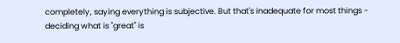completely, saying everything is subjective. But that's inadequate for most things - deciding what is "great" is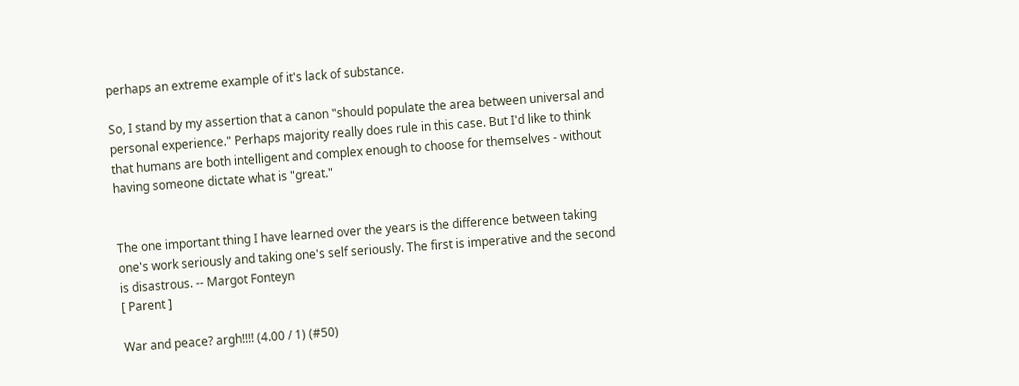perhaps an extreme example of it's lack of substance.

So, I stand by my assertion that a canon "should populate the area between universal and personal experience." Perhaps majority really does rule in this case. But I'd like to think that humans are both intelligent and complex enough to choose for themselves - without having someone dictate what is "great."


The one important thing I have learned over the years is the difference between taking one's work seriously and taking one's self seriously. The first is imperative and the second is disastrous. -- Margot Fonteyn
[ Parent ]

War and peace? argh!!!! (4.00 / 1) (#50)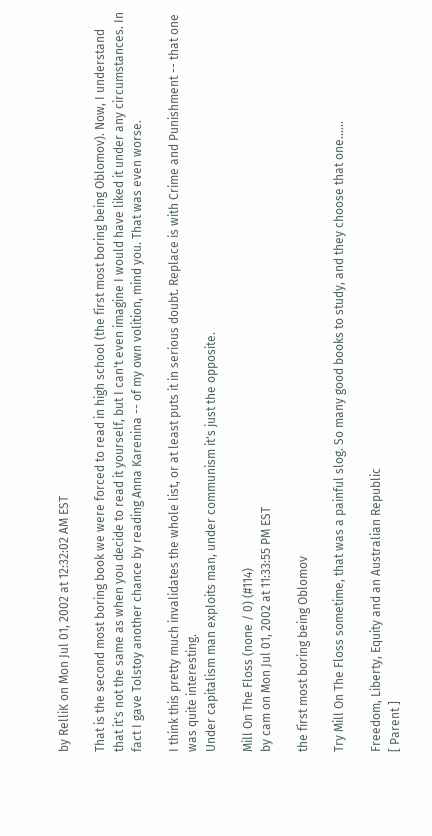by RelliK on Mon Jul 01, 2002 at 12:32:02 AM EST

That is the second most boring book we were forced to read in high school (the first most boring being Oblomov). Now, I understand that it's not the same as when you decide to read it yourself, but I can't even imagine I would have liked it under any circumstances. In fact I gave Tolstoy another chance by reading Anna Karenina -- of my own volition, mind you. That was even worse.

I think this pretty much invalidates the whole list, or at least puts it in serious doubt. Replace is with Crime and Punishment -- that one was quite interesting.
Under capitalism man exploits man, under communism it's just the opposite.

Mill On The Floss (none / 0) (#114)
by cam on Mon Jul 01, 2002 at 11:33:55 PM EST

the first most boring being Oblomov

Try Mill On The Floss sometime, that was a painful slog. So many good books to study, and they choose that one......

Freedom, Liberty, Equity and an Australian Republic
[ Parent ]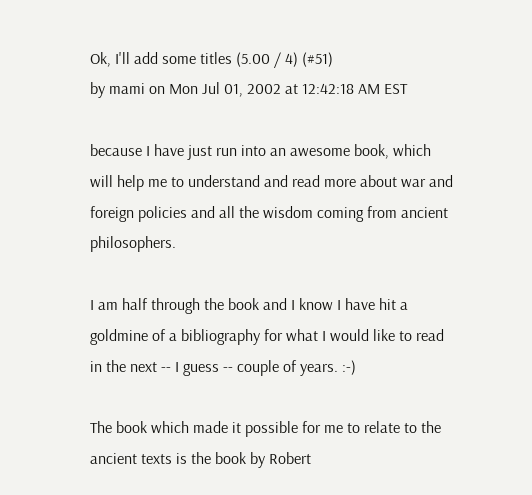Ok, I'll add some titles (5.00 / 4) (#51)
by mami on Mon Jul 01, 2002 at 12:42:18 AM EST

because I have just run into an awesome book, which will help me to understand and read more about war and foreign policies and all the wisdom coming from ancient philosophers.

I am half through the book and I know I have hit a goldmine of a bibliography for what I would like to read in the next -- I guess -- couple of years. :-)

The book which made it possible for me to relate to the ancient texts is the book by Robert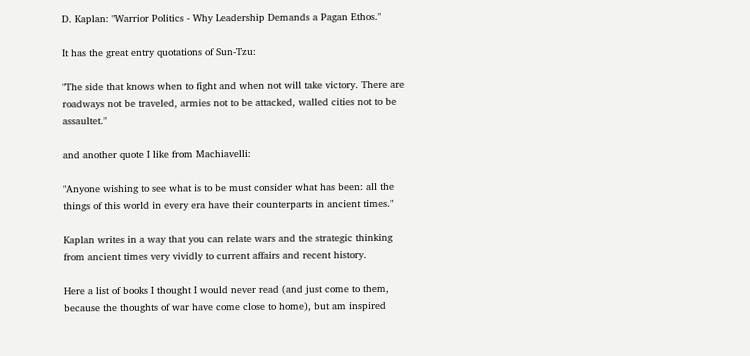D. Kaplan: "Warrior Politics - Why Leadership Demands a Pagan Ethos."

It has the great entry quotations of Sun-Tzu:

"The side that knows when to fight and when not will take victory. There are roadways not be traveled, armies not to be attacked, walled cities not to be assaultet."

and another quote I like from Machiavelli:

"Anyone wishing to see what is to be must consider what has been: all the things of this world in every era have their counterparts in ancient times."

Kaplan writes in a way that you can relate wars and the strategic thinking from ancient times very vividly to current affairs and recent history.

Here a list of books I thought I would never read (and just come to them, because the thoughts of war have come close to home), but am inspired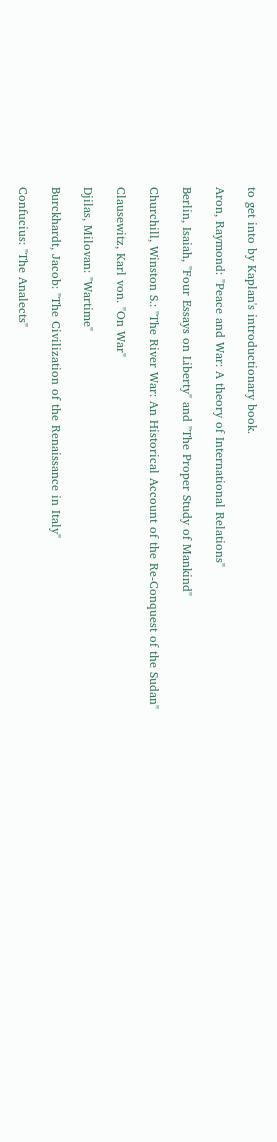to get into by Kaplan's introductionary book.

Aron, Raymond: "Peace and War: A theory of International Relations"

Berlin, Isaiah, "Four Essays on Liberty" and "The Proper Study of Mankind"

Churchill, Winston S.: "The River War: An Historical Account of the Re-Conquest of the Sudan"

Clausewitz, Karl von. "On War"

Djilas, Milovan: "Wartime"

Burckhardt, Jacob: "The Civilization of the Renaissance in Italy"

Confucius: "The Analects"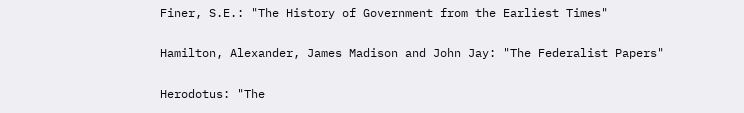Finer, S.E.: "The History of Government from the Earliest Times"

Hamilton, Alexander, James Madison and John Jay: "The Federalist Papers"

Herodotus: "The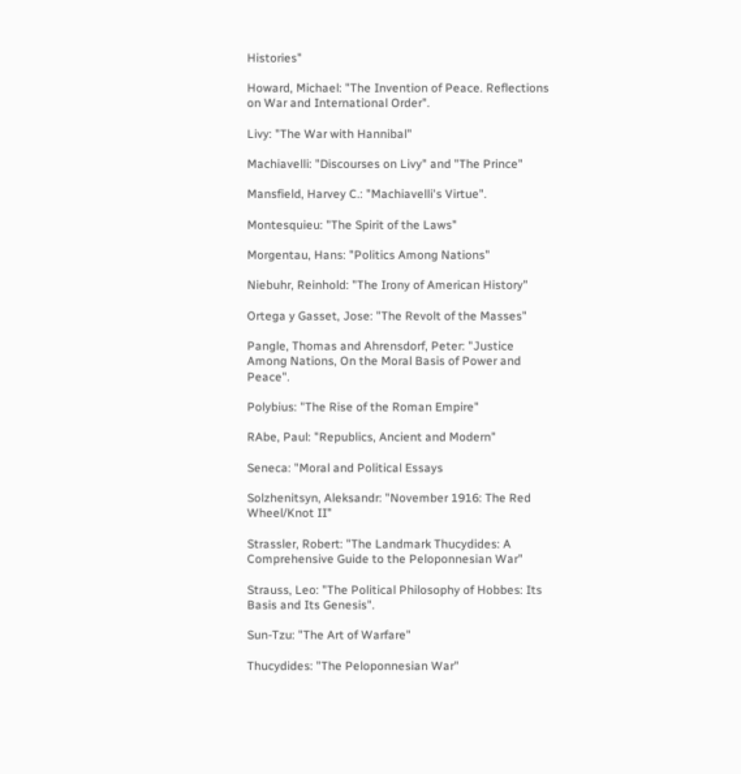Histories"

Howard, Michael: "The Invention of Peace. Reflections on War and International Order".

Livy: "The War with Hannibal"

Machiavelli: "Discourses on Livy" and "The Prince"

Mansfield, Harvey C.: "Machiavelli's Virtue".

Montesquieu: "The Spirit of the Laws"

Morgentau, Hans: "Politics Among Nations"

Niebuhr, Reinhold: "The Irony of American History"

Ortega y Gasset, Jose: "The Revolt of the Masses"

Pangle, Thomas and Ahrensdorf, Peter: "Justice Among Nations, On the Moral Basis of Power and Peace".

Polybius: "The Rise of the Roman Empire"

RAbe, Paul: "Republics, Ancient and Modern"

Seneca: "Moral and Political Essays

Solzhenitsyn, Aleksandr: "November 1916: The Red Wheel/Knot II"

Strassler, Robert: "The Landmark Thucydides: A Comprehensive Guide to the Peloponnesian War"

Strauss, Leo: "The Political Philosophy of Hobbes: Its Basis and Its Genesis".

Sun-Tzu: "The Art of Warfare"

Thucydides: "The Peloponnesian War"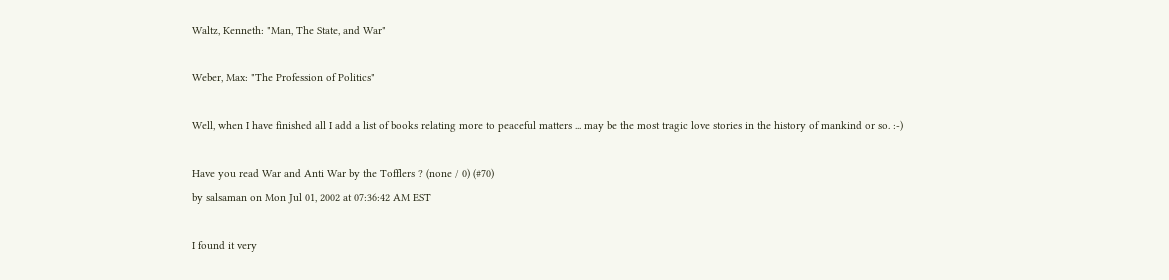Waltz, Kenneth: "Man, The State, and War"

Weber, Max: "The Profession of Politics"

Well, when I have finished all I add a list of books relating more to peaceful matters ... may be the most tragic love stories in the history of mankind or so. :-)

Have you read War and Anti War by the Tofflers ? (none / 0) (#70)
by salsaman on Mon Jul 01, 2002 at 07:36:42 AM EST

I found it very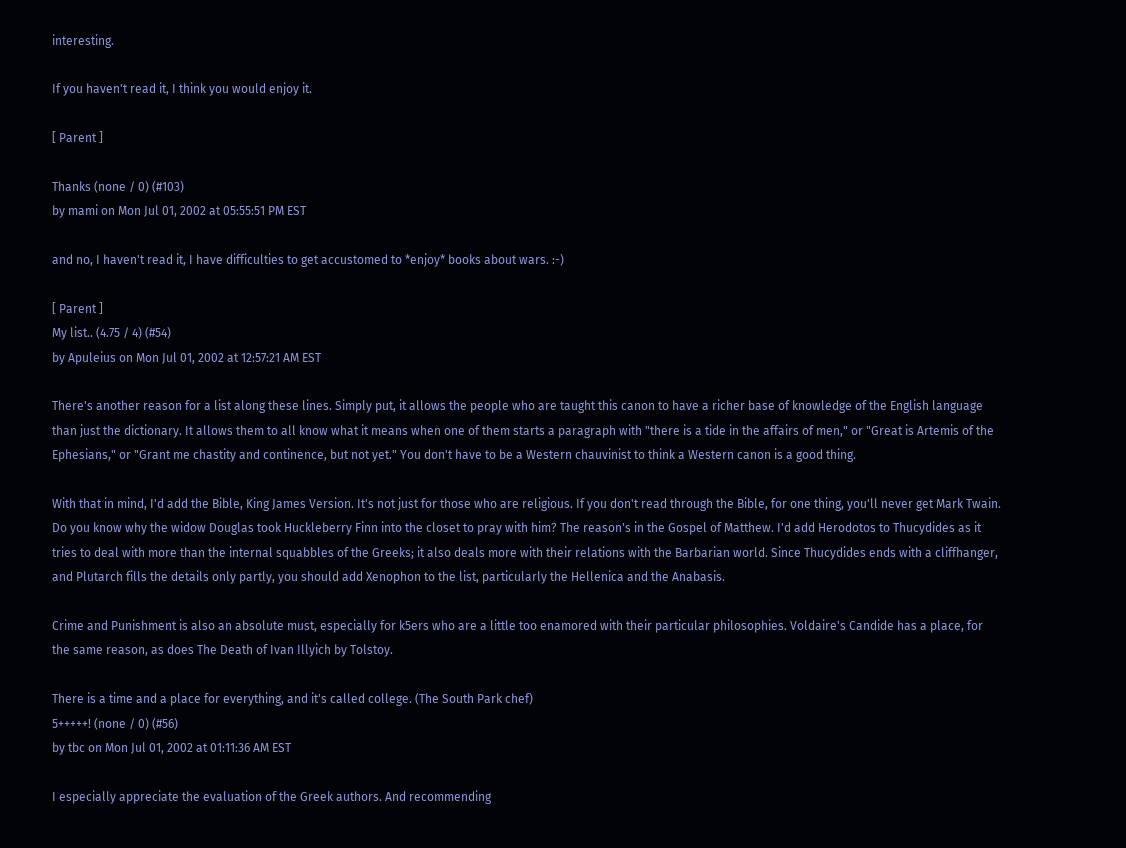interesting.

If you haven't read it, I think you would enjoy it.

[ Parent ]

Thanks (none / 0) (#103)
by mami on Mon Jul 01, 2002 at 05:55:51 PM EST

and no, I haven't read it, I have difficulties to get accustomed to *enjoy* books about wars. :-)

[ Parent ]
My list.. (4.75 / 4) (#54)
by Apuleius on Mon Jul 01, 2002 at 12:57:21 AM EST

There's another reason for a list along these lines. Simply put, it allows the people who are taught this canon to have a richer base of knowledge of the English language than just the dictionary. It allows them to all know what it means when one of them starts a paragraph with "there is a tide in the affairs of men," or "Great is Artemis of the Ephesians," or "Grant me chastity and continence, but not yet." You don't have to be a Western chauvinist to think a Western canon is a good thing.

With that in mind, I'd add the Bible, King James Version. It's not just for those who are religious. If you don't read through the Bible, for one thing, you'll never get Mark Twain. Do you know why the widow Douglas took Huckleberry Finn into the closet to pray with him? The reason's in the Gospel of Matthew. I'd add Herodotos to Thucydides as it tries to deal with more than the internal squabbles of the Greeks; it also deals more with their relations with the Barbarian world. Since Thucydides ends with a cliffhanger, and Plutarch fills the details only partly, you should add Xenophon to the list, particularly the Hellenica and the Anabasis.

Crime and Punishment is also an absolute must, especially for k5ers who are a little too enamored with their particular philosophies. Voldaire's Candide has a place, for the same reason, as does The Death of Ivan Illyich by Tolstoy.

There is a time and a place for everything, and it's called college. (The South Park chef)
5+++++! (none / 0) (#56)
by tbc on Mon Jul 01, 2002 at 01:11:36 AM EST

I especially appreciate the evaluation of the Greek authors. And recommending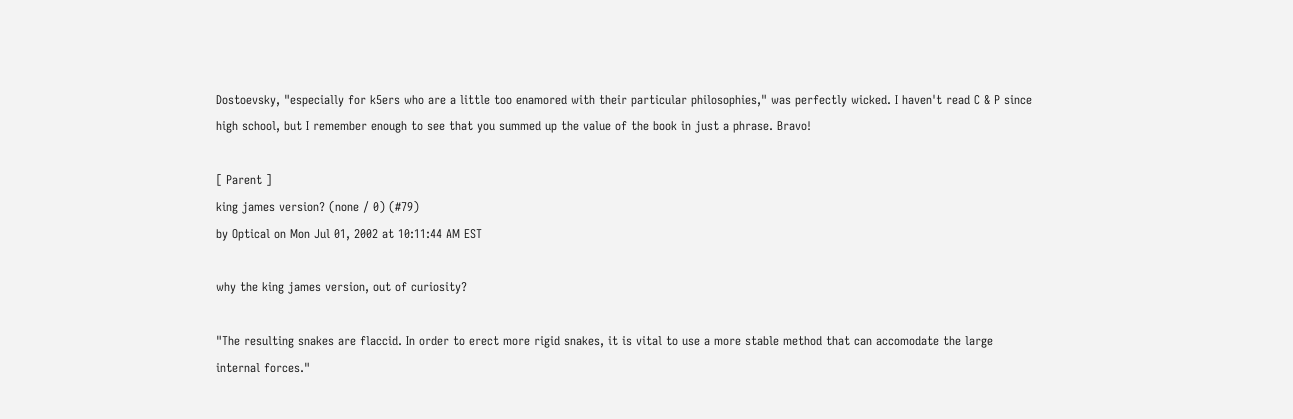Dostoevsky, "especially for k5ers who are a little too enamored with their particular philosophies," was perfectly wicked. I haven't read C & P since high school, but I remember enough to see that you summed up the value of the book in just a phrase. Bravo!

[ Parent ]
king james version? (none / 0) (#79)
by Optical on Mon Jul 01, 2002 at 10:11:44 AM EST

why the king james version, out of curiosity?

"The resulting snakes are flaccid. In order to erect more rigid snakes, it is vital to use a more stable method that can accomodate the large internal forces."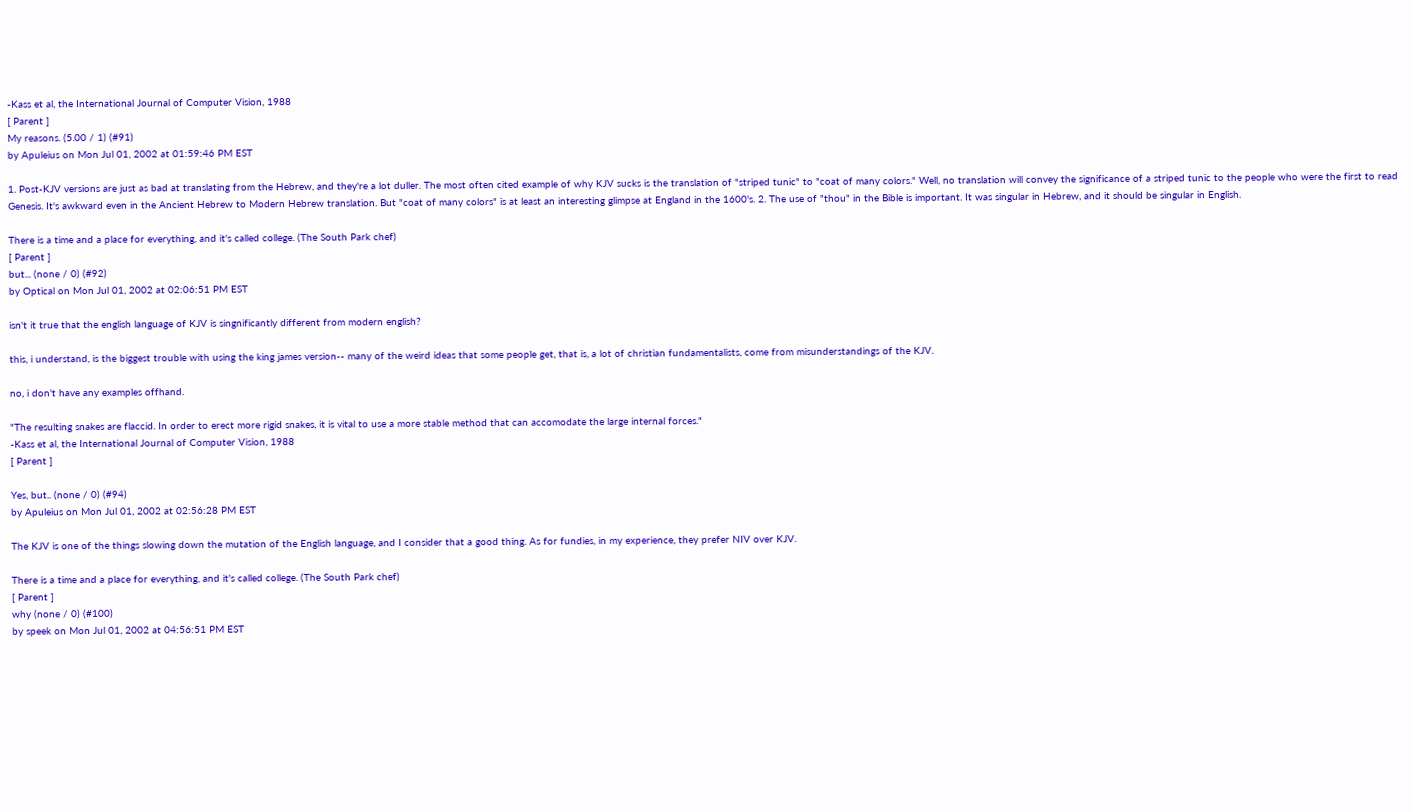-Kass et al, the International Journal of Computer Vision, 1988
[ Parent ]
My reasons. (5.00 / 1) (#91)
by Apuleius on Mon Jul 01, 2002 at 01:59:46 PM EST

1. Post-KJV versions are just as bad at translating from the Hebrew, and they're a lot duller. The most often cited example of why KJV sucks is the translation of "striped tunic" to "coat of many colors." Well, no translation will convey the significance of a striped tunic to the people who were the first to read Genesis. It's awkward even in the Ancient Hebrew to Modern Hebrew translation. But "coat of many colors" is at least an interesting glimpse at England in the 1600's. 2. The use of "thou" in the Bible is important. It was singular in Hebrew, and it should be singular in English.

There is a time and a place for everything, and it's called college. (The South Park chef)
[ Parent ]
but... (none / 0) (#92)
by Optical on Mon Jul 01, 2002 at 02:06:51 PM EST

isn't it true that the english language of KJV is singnificantly different from modern english?

this, i understand, is the biggest trouble with using the king james version-- many of the weird ideas that some people get, that is, a lot of christian fundamentalists, come from misunderstandings of the KJV.

no, i don't have any examples offhand.

"The resulting snakes are flaccid. In order to erect more rigid snakes, it is vital to use a more stable method that can accomodate the large internal forces."
-Kass et al, the International Journal of Computer Vision, 1988
[ Parent ]

Yes, but.. (none / 0) (#94)
by Apuleius on Mon Jul 01, 2002 at 02:56:28 PM EST

The KJV is one of the things slowing down the mutation of the English language, and I consider that a good thing. As for fundies, in my experience, they prefer NIV over KJV.

There is a time and a place for everything, and it's called college. (The South Park chef)
[ Parent ]
why (none / 0) (#100)
by speek on Mon Jul 01, 2002 at 04:56:51 PM EST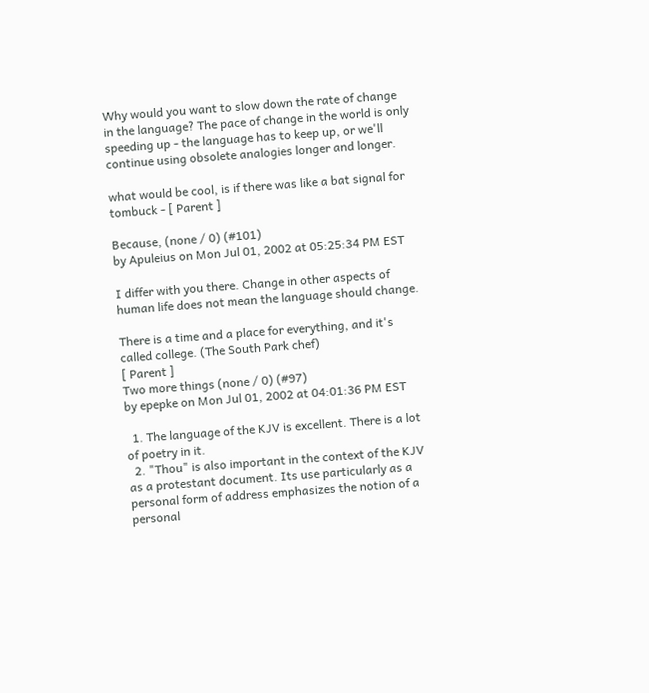Why would you want to slow down the rate of change in the language? The pace of change in the world is only speeding up - the language has to keep up, or we'll continue using obsolete analogies longer and longer.

what would be cool, is if there was like a bat signal for tombuck - [ Parent ]

Because, (none / 0) (#101)
by Apuleius on Mon Jul 01, 2002 at 05:25:34 PM EST

I differ with you there. Change in other aspects of human life does not mean the language should change.

There is a time and a place for everything, and it's called college. (The South Park chef)
[ Parent ]
Two more things (none / 0) (#97)
by epepke on Mon Jul 01, 2002 at 04:01:36 PM EST

  1. The language of the KJV is excellent. There is a lot of poetry in it.
  2. "Thou" is also important in the context of the KJV as a protestant document. Its use particularly as a personal form of address emphasizes the notion of a personal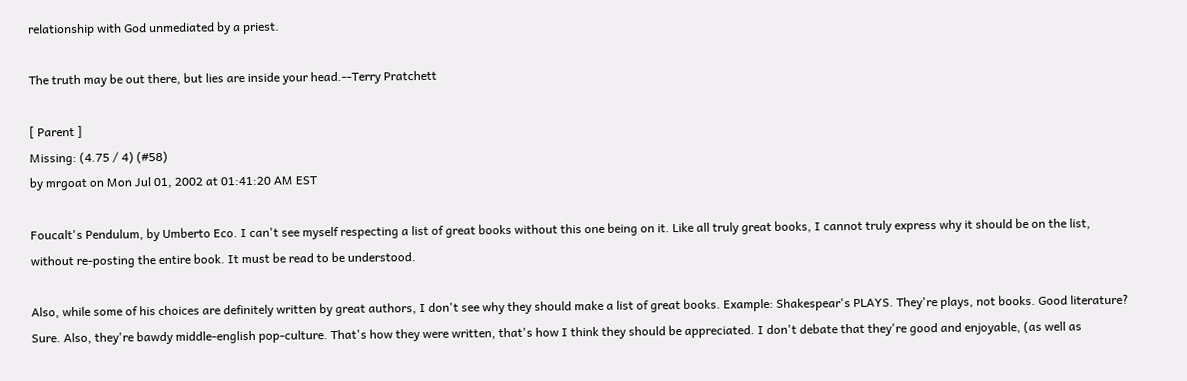relationship with God unmediated by a priest.

The truth may be out there, but lies are inside your head.--Terry Pratchett

[ Parent ]
Missing: (4.75 / 4) (#58)
by mrgoat on Mon Jul 01, 2002 at 01:41:20 AM EST

Foucalt's Pendulum, by Umberto Eco. I can't see myself respecting a list of great books without this one being on it. Like all truly great books, I cannot truly express why it should be on the list, without re-posting the entire book. It must be read to be understood.

Also, while some of his choices are definitely written by great authors, I don't see why they should make a list of great books. Example: Shakespear's PLAYS. They're plays, not books. Good literature? Sure. Also, they're bawdy middle-english pop-culture. That's how they were written, that's how I think they should be appreciated. I don't debate that they're good and enjoyable, (as well as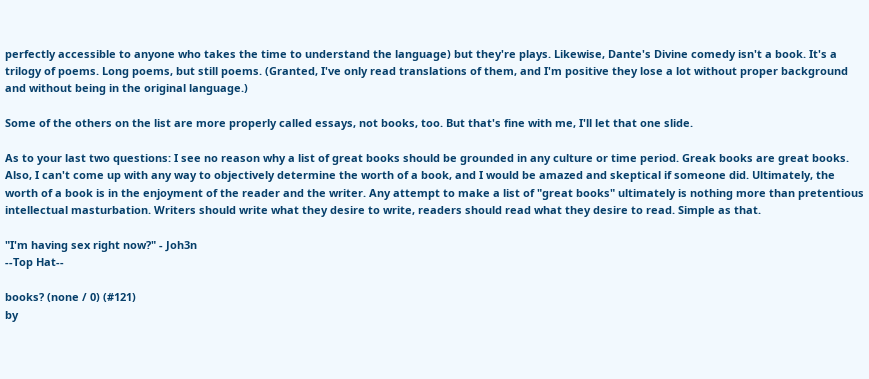perfectly accessible to anyone who takes the time to understand the language) but they're plays. Likewise, Dante's Divine comedy isn't a book. It's a trilogy of poems. Long poems, but still poems. (Granted, I've only read translations of them, and I'm positive they lose a lot without proper background and without being in the original language.)

Some of the others on the list are more properly called essays, not books, too. But that's fine with me, I'll let that one slide.

As to your last two questions: I see no reason why a list of great books should be grounded in any culture or time period. Greak books are great books. Also, I can't come up with any way to objectively determine the worth of a book, and I would be amazed and skeptical if someone did. Ultimately, the worth of a book is in the enjoyment of the reader and the writer. Any attempt to make a list of "great books" ultimately is nothing more than pretentious intellectual masturbation. Writers should write what they desire to write, readers should read what they desire to read. Simple as that.

"I'm having sex right now?" - Joh3n
--Top Hat--

books? (none / 0) (#121)
by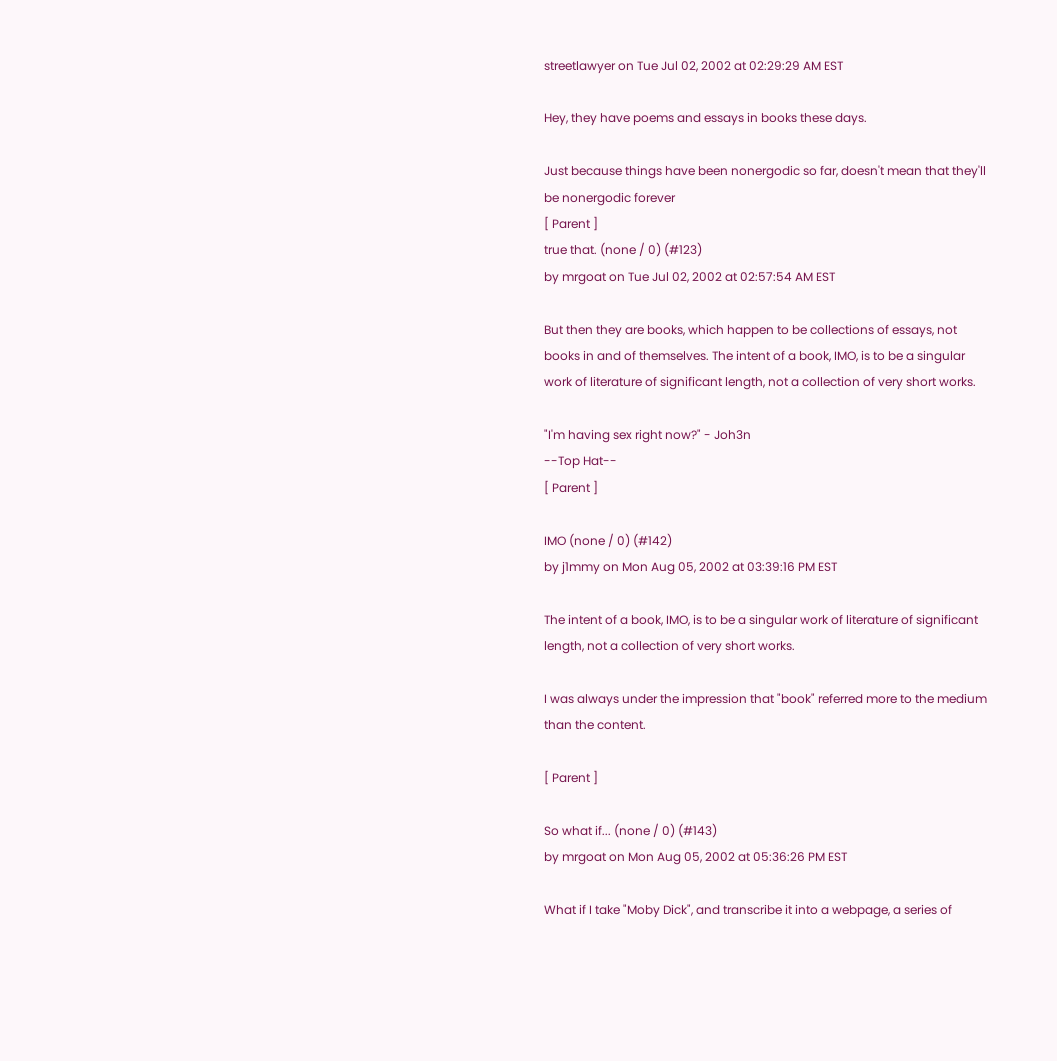streetlawyer on Tue Jul 02, 2002 at 02:29:29 AM EST

Hey, they have poems and essays in books these days.

Just because things have been nonergodic so far, doesn't mean that they'll be nonergodic forever
[ Parent ]
true that. (none / 0) (#123)
by mrgoat on Tue Jul 02, 2002 at 02:57:54 AM EST

But then they are books, which happen to be collections of essays, not books in and of themselves. The intent of a book, IMO, is to be a singular work of literature of significant length, not a collection of very short works.

"I'm having sex right now?" - Joh3n
--Top Hat--
[ Parent ]

IMO (none / 0) (#142)
by j1mmy on Mon Aug 05, 2002 at 03:39:16 PM EST

The intent of a book, IMO, is to be a singular work of literature of significant length, not a collection of very short works.

I was always under the impression that "book" referred more to the medium than the content.

[ Parent ]

So what if... (none / 0) (#143)
by mrgoat on Mon Aug 05, 2002 at 05:36:26 PM EST

What if I take "Moby Dick", and transcribe it into a webpage, a series of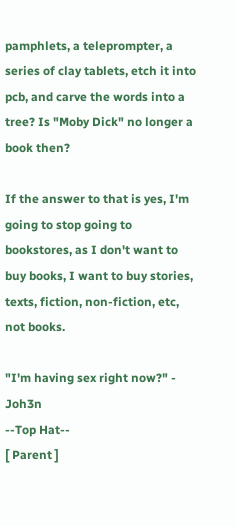pamphlets, a teleprompter, a series of clay tablets, etch it into pcb, and carve the words into a tree? Is "Moby Dick" no longer a book then?

If the answer to that is yes, I'm going to stop going to bookstores, as I don't want to buy books, I want to buy stories, texts, fiction, non-fiction, etc, not books.

"I'm having sex right now?" - Joh3n
--Top Hat--
[ Parent ]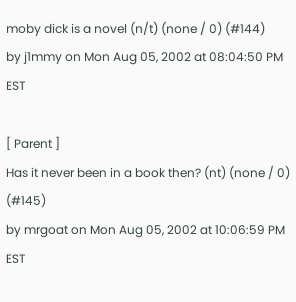moby dick is a novel (n/t) (none / 0) (#144)
by j1mmy on Mon Aug 05, 2002 at 08:04:50 PM EST

[ Parent ]
Has it never been in a book then? (nt) (none / 0) (#145)
by mrgoat on Mon Aug 05, 2002 at 10:06:59 PM EST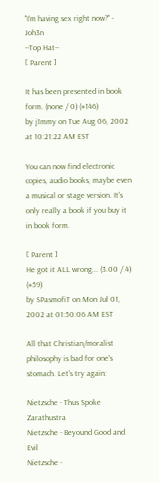"I'm having sex right now?" - Joh3n
--Top Hat--
[ Parent ]

It has been presented in book form. (none / 0) (#146)
by j1mmy on Tue Aug 06, 2002 at 10:21:22 AM EST

You can now find electronic copies, audio books, maybe even a musical or stage version. It's only really a book if you buy it in book form.

[ Parent ]
He got it ALL wrong... (3.00 / 4) (#59)
by SPasmofiT on Mon Jul 01, 2002 at 01:50:06 AM EST

All that Christian/moralist philosophy is bad for one's stomach. Let's try again:

Nietzsche - Thus Spoke Zarathustra
Nietzsche - Beyound Good and Evil
Nietzsche -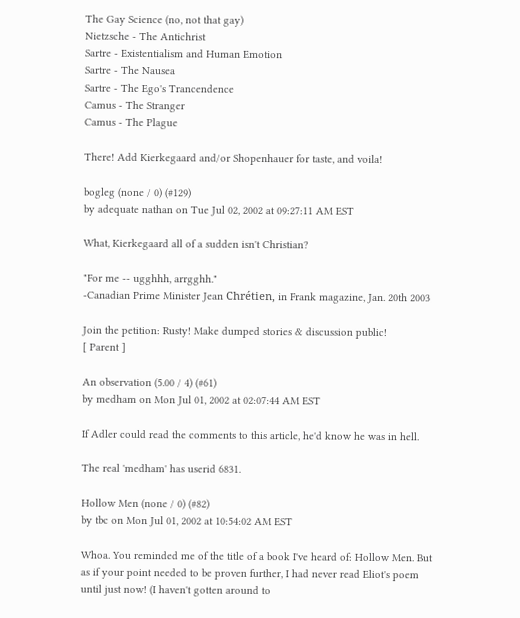The Gay Science (no, not that gay)
Nietzsche - The Antichrist
Sartre - Existentialism and Human Emotion
Sartre - The Nausea
Sartre - The Ego's Trancendence
Camus - The Stranger
Camus - The Plague

There! Add Kierkegaard and/or Shopenhauer for taste, and voila!

bogleg (none / 0) (#129)
by adequate nathan on Tue Jul 02, 2002 at 09:27:11 AM EST

What, Kierkegaard all of a sudden isn't Christian?

"For me -- ugghhh, arrgghh."
-Canadian Prime Minister Jean Chrétien, in Frank magazine, Jan. 20th 2003

Join the petition: Rusty! Make dumped stories & discussion public!
[ Parent ]

An observation (5.00 / 4) (#61)
by medham on Mon Jul 01, 2002 at 02:07:44 AM EST

If Adler could read the comments to this article, he'd know he was in hell.

The real 'medham' has userid 6831.

Hollow Men (none / 0) (#82)
by tbc on Mon Jul 01, 2002 at 10:54:02 AM EST

Whoa. You reminded me of the title of a book I've heard of: Hollow Men. But as if your point needed to be proven further, I had never read Eliot's poem until just now! (I haven't gotten around to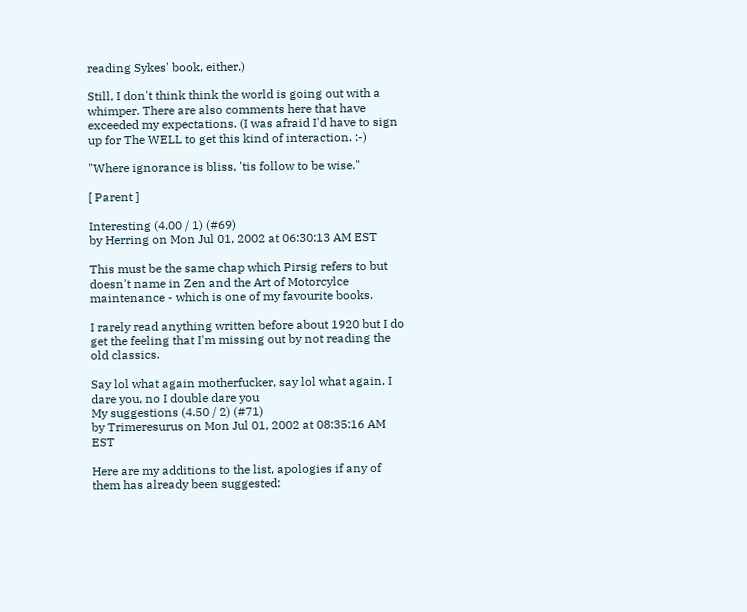reading Sykes' book, either.)

Still, I don't think think the world is going out with a whimper. There are also comments here that have exceeded my expectations. (I was afraid I'd have to sign up for The WELL to get this kind of interaction. :-)

"Where ignorance is bliss, 'tis follow to be wise."

[ Parent ]

Interesting (4.00 / 1) (#69)
by Herring on Mon Jul 01, 2002 at 06:30:13 AM EST

This must be the same chap which Pirsig refers to but doesn't name in Zen and the Art of Motorcylce maintenance - which is one of my favourite books.

I rarely read anything written before about 1920 but I do get the feeling that I'm missing out by not reading the old classics.

Say lol what again motherfucker, say lol what again, I dare you, no I double dare you
My suggestions (4.50 / 2) (#71)
by Trimeresurus on Mon Jul 01, 2002 at 08:35:16 AM EST

Here are my additions to the list, apologies if any of them has already been suggested: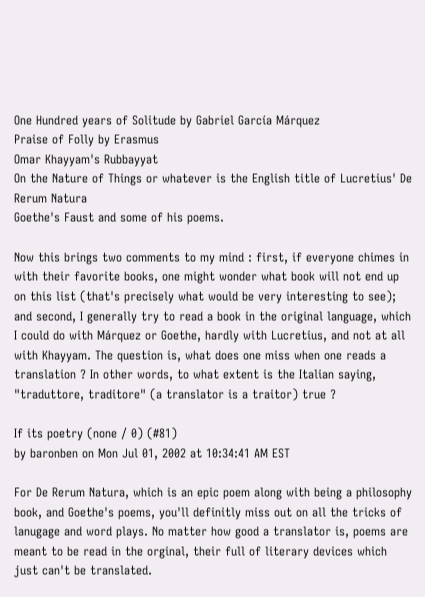One Hundred years of Solitude by Gabriel García Márquez
Praise of Folly by Erasmus
Omar Khayyam's Rubbayyat
On the Nature of Things or whatever is the English title of Lucretius' De Rerum Natura
Goethe's Faust and some of his poems.

Now this brings two comments to my mind : first, if everyone chimes in with their favorite books, one might wonder what book will not end up on this list (that's precisely what would be very interesting to see); and second, I generally try to read a book in the original language, which I could do with Márquez or Goethe, hardly with Lucretius, and not at all with Khayyam. The question is, what does one miss when one reads a translation ? In other words, to what extent is the Italian saying, "traduttore, traditore" (a translator is a traitor) true ?

If its poetry (none / 0) (#81)
by baronben on Mon Jul 01, 2002 at 10:34:41 AM EST

For De Rerum Natura, which is an epic poem along with being a philosophy book, and Goethe's poems, you'll definitly miss out on all the tricks of lanugage and word plays. No matter how good a translator is, poems are meant to be read in the orginal, their full of literary devices which just can't be translated.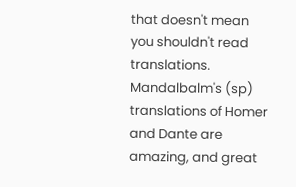that doesn't mean you shouldn't read translations. Mandalbalm's (sp) translations of Homer and Dante are amazing, and great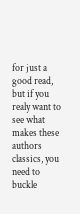for just a good read, but if you realy want to see what makes these authors classics, you need to buckle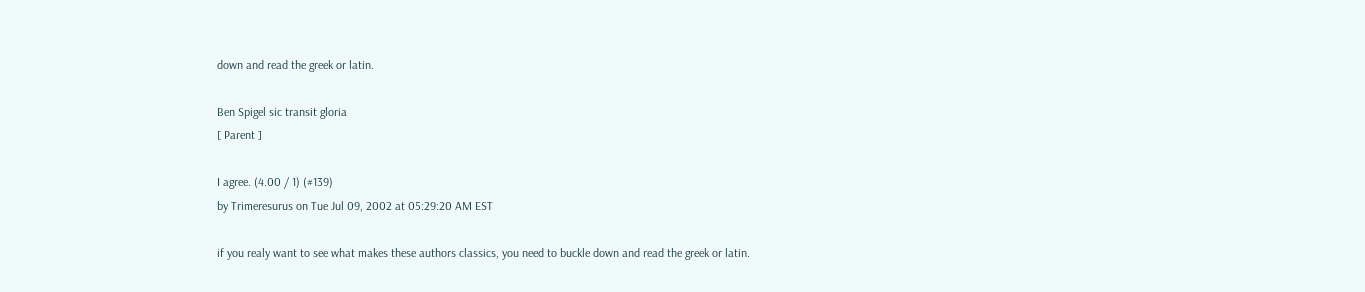down and read the greek or latin.

Ben Spigel sic transit gloria
[ Parent ]

I agree. (4.00 / 1) (#139)
by Trimeresurus on Tue Jul 09, 2002 at 05:29:20 AM EST

if you realy want to see what makes these authors classics, you need to buckle down and read the greek or latin.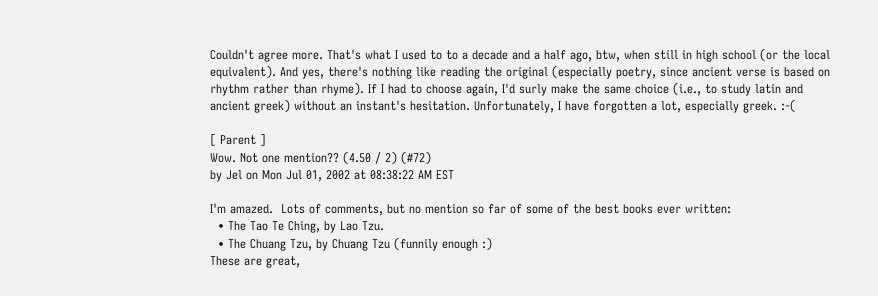Couldn't agree more. That's what I used to to a decade and a half ago, btw, when still in high school (or the local equivalent). And yes, there's nothing like reading the original (especially poetry, since ancient verse is based on rhythm rather than rhyme). If I had to choose again, I'd surly make the same choice (i.e., to study latin and ancient greek) without an instant's hesitation. Unfortunately, I have forgotten a lot, especially greek. :-(

[ Parent ]
Wow. Not one mention?? (4.50 / 2) (#72)
by Jel on Mon Jul 01, 2002 at 08:38:22 AM EST

I'm amazed.  Lots of comments, but no mention so far of some of the best books ever written:
  • The Tao Te Ching, by Lao Tzu.
  • The Chuang Tzu, by Chuang Tzu (funnily enough :)
These are great,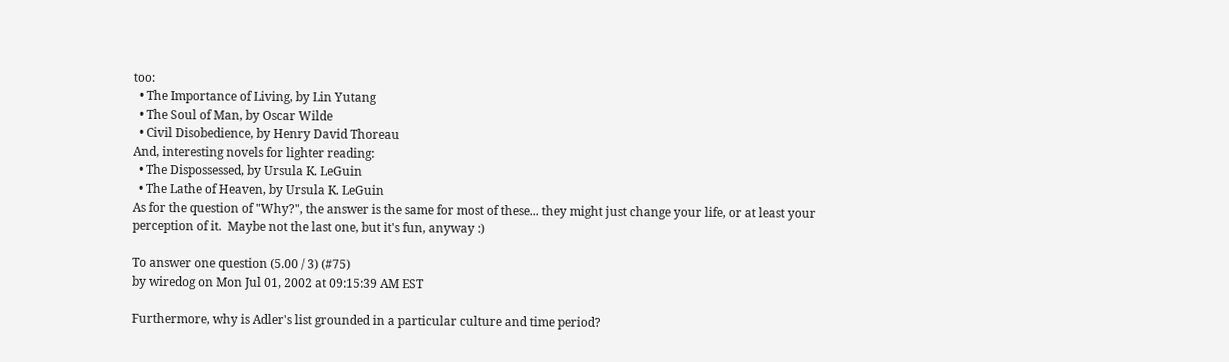too:
  • The Importance of Living, by Lin Yutang
  • The Soul of Man, by Oscar Wilde
  • Civil Disobedience, by Henry David Thoreau
And, interesting novels for lighter reading:
  • The Dispossessed, by Ursula K. LeGuin
  • The Lathe of Heaven, by Ursula K. LeGuin
As for the question of "Why?", the answer is the same for most of these... they might just change your life, or at least your perception of it.  Maybe not the last one, but it's fun, anyway :)

To answer one question (5.00 / 3) (#75)
by wiredog on Mon Jul 01, 2002 at 09:15:39 AM EST

Furthermore, why is Adler's list grounded in a particular culture and time period?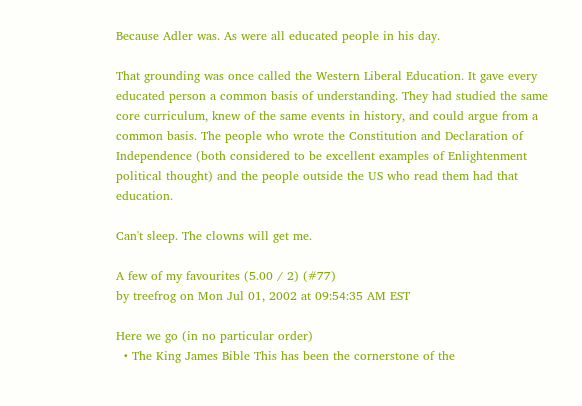Because Adler was. As were all educated people in his day.

That grounding was once called the Western Liberal Education. It gave every educated person a common basis of understanding. They had studied the same core curriculum, knew of the same events in history, and could argue from a common basis. The people who wrote the Constitution and Declaration of Independence (both considered to be excellent examples of Enlightenment political thought) and the people outside the US who read them had that education.

Can't sleep. The clowns will get me.

A few of my favourites (5.00 / 2) (#77)
by treefrog on Mon Jul 01, 2002 at 09:54:35 AM EST

Here we go (in no particular order)
  • The King James Bible This has been the cornerstone of the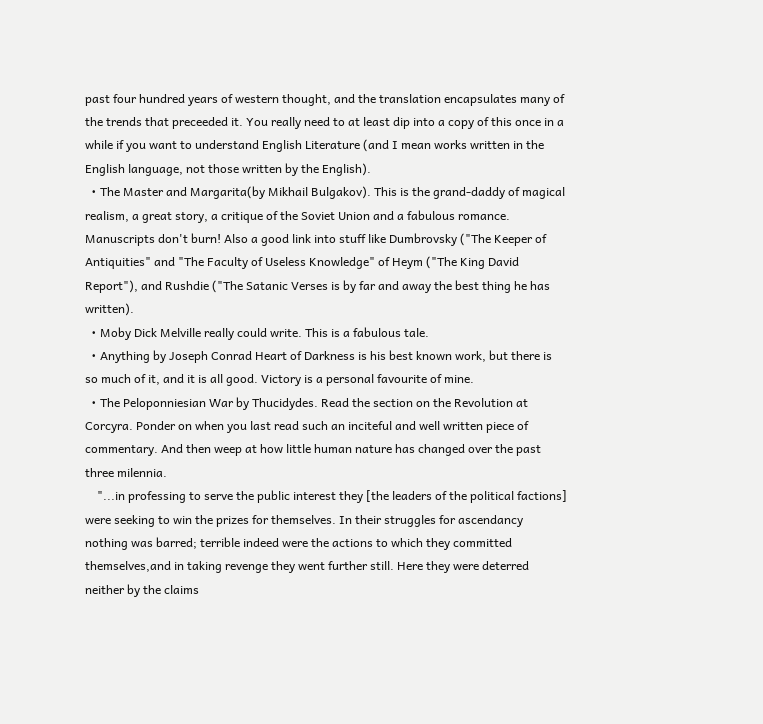past four hundred years of western thought, and the translation encapsulates many of the trends that preceeded it. You really need to at least dip into a copy of this once in a while if you want to understand English Literature (and I mean works written in the English language, not those written by the English).
  • The Master and Margarita(by Mikhail Bulgakov). This is the grand-daddy of magical realism, a great story, a critique of the Soviet Union and a fabulous romance. Manuscripts don't burn! Also a good link into stuff like Dumbrovsky ("The Keeper of Antiquities" and "The Faculty of Useless Knowledge" of Heym ("The King David Report"), and Rushdie ("The Satanic Verses is by far and away the best thing he has written).
  • Moby Dick Melville really could write. This is a fabulous tale.
  • Anything by Joseph Conrad Heart of Darkness is his best known work, but there is so much of it, and it is all good. Victory is a personal favourite of mine.
  • The Peloponniesian War by Thucidydes. Read the section on the Revolution at Corcyra. Ponder on when you last read such an inciteful and well written piece of commentary. And then weep at how little human nature has changed over the past three milennia.
    "...in professing to serve the public interest they [the leaders of the political factions] were seeking to win the prizes for themselves. In their struggles for ascendancy nothing was barred; terrible indeed were the actions to which they committed themselves,and in taking revenge they went further still. Here they were deterred neither by the claims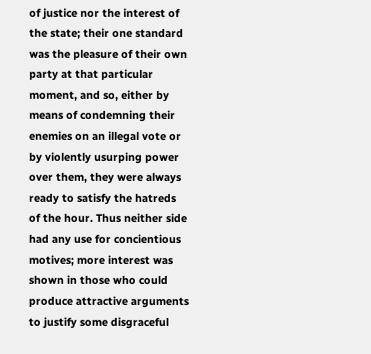of justice nor the interest of the state; their one standard was the pleasure of their own party at that particular moment, and so, either by means of condemning their enemies on an illegal vote or by violently usurping power over them, they were always ready to satisfy the hatreds of the hour. Thus neither side had any use for concientious motives; more interest was shown in those who could produce attractive arguments to justify some disgraceful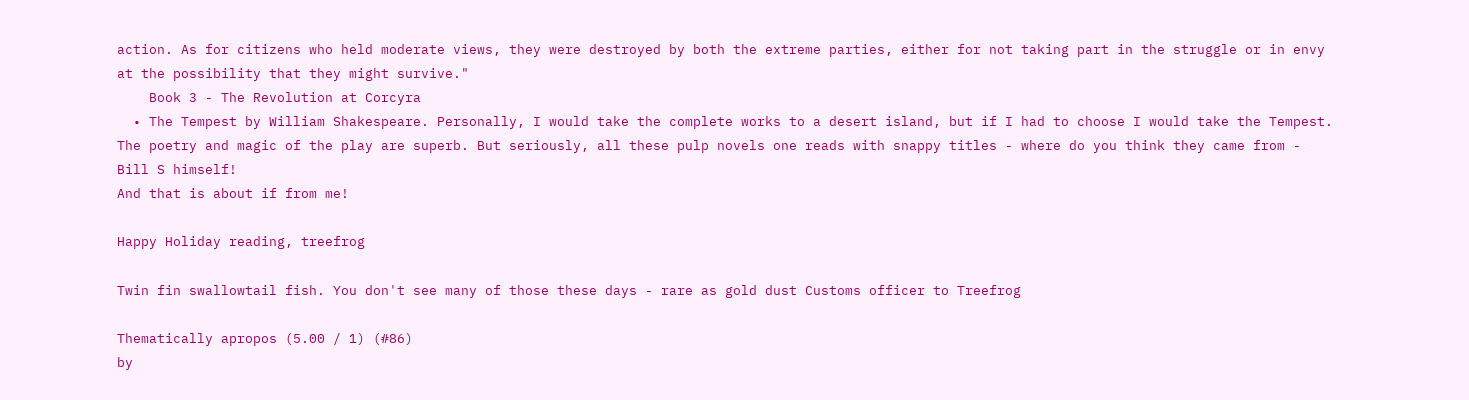action. As for citizens who held moderate views, they were destroyed by both the extreme parties, either for not taking part in the struggle or in envy at the possibility that they might survive."
    Book 3 - The Revolution at Corcyra
  • The Tempest by William Shakespeare. Personally, I would take the complete works to a desert island, but if I had to choose I would take the Tempest. The poetry and magic of the play are superb. But seriously, all these pulp novels one reads with snappy titles - where do you think they came from - Bill S himself!
And that is about if from me!

Happy Holiday reading, treefrog

Twin fin swallowtail fish. You don't see many of those these days - rare as gold dust Customs officer to Treefrog

Thematically apropos (5.00 / 1) (#86)
by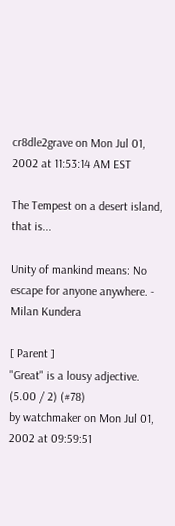cr8dle2grave on Mon Jul 01, 2002 at 11:53:14 AM EST

The Tempest on a desert island, that is...

Unity of mankind means: No escape for anyone anywhere. - Milan Kundera

[ Parent ]
"Great" is a lousy adjective. (5.00 / 2) (#78)
by watchmaker on Mon Jul 01, 2002 at 09:59:51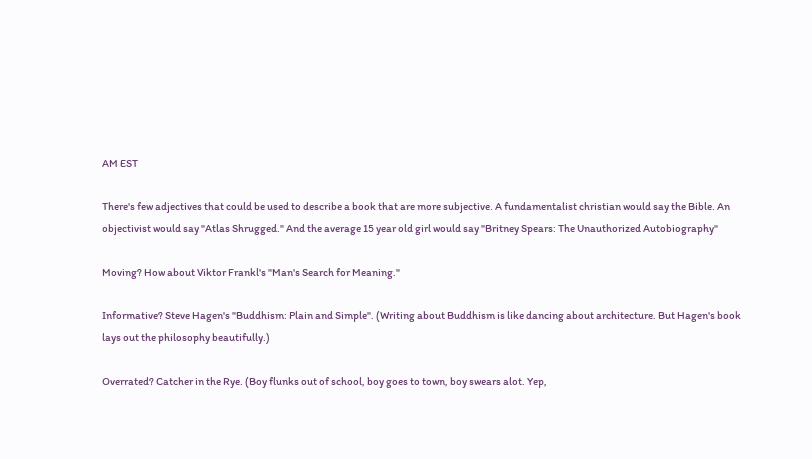AM EST

There's few adjectives that could be used to describe a book that are more subjective. A fundamentalist christian would say the Bible. An objectivist would say "Atlas Shrugged." And the average 15 year old girl would say "Britney Spears: The Unauthorized Autobiography"

Moving? How about Viktor Frankl's "Man's Search for Meaning."

Informative? Steve Hagen's "Buddhism: Plain and Simple". (Writing about Buddhism is like dancing about architecture. But Hagen's book lays out the philosophy beautifully.)

Overrated? Catcher in the Rye. (Boy flunks out of school, boy goes to town, boy swears alot. Yep,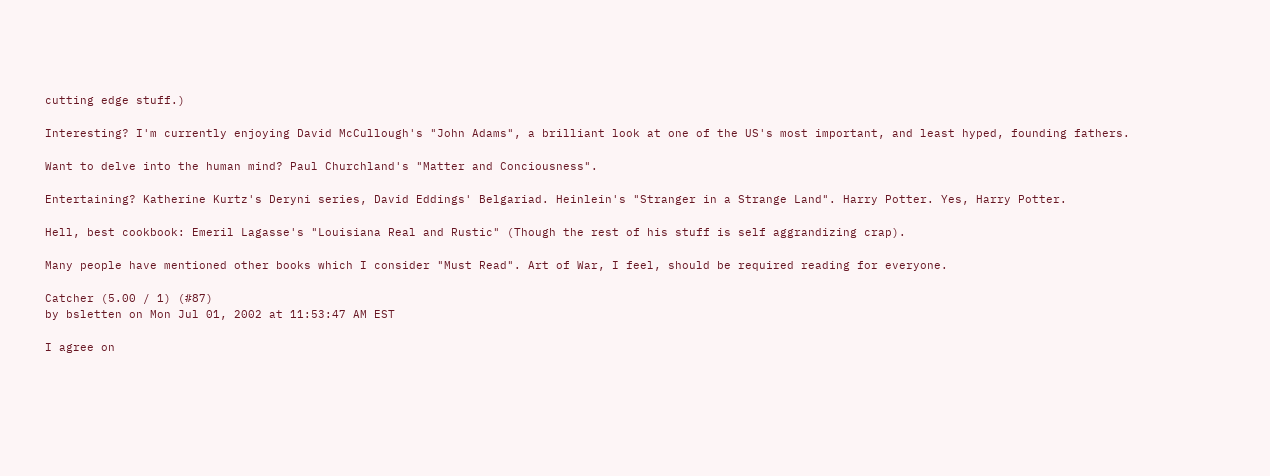cutting edge stuff.)

Interesting? I'm currently enjoying David McCullough's "John Adams", a brilliant look at one of the US's most important, and least hyped, founding fathers.

Want to delve into the human mind? Paul Churchland's "Matter and Conciousness".

Entertaining? Katherine Kurtz's Deryni series, David Eddings' Belgariad. Heinlein's "Stranger in a Strange Land". Harry Potter. Yes, Harry Potter.

Hell, best cookbook: Emeril Lagasse's "Louisiana Real and Rustic" (Though the rest of his stuff is self aggrandizing crap).

Many people have mentioned other books which I consider "Must Read". Art of War, I feel, should be required reading for everyone.

Catcher (5.00 / 1) (#87)
by bsletten on Mon Jul 01, 2002 at 11:53:47 AM EST

I agree on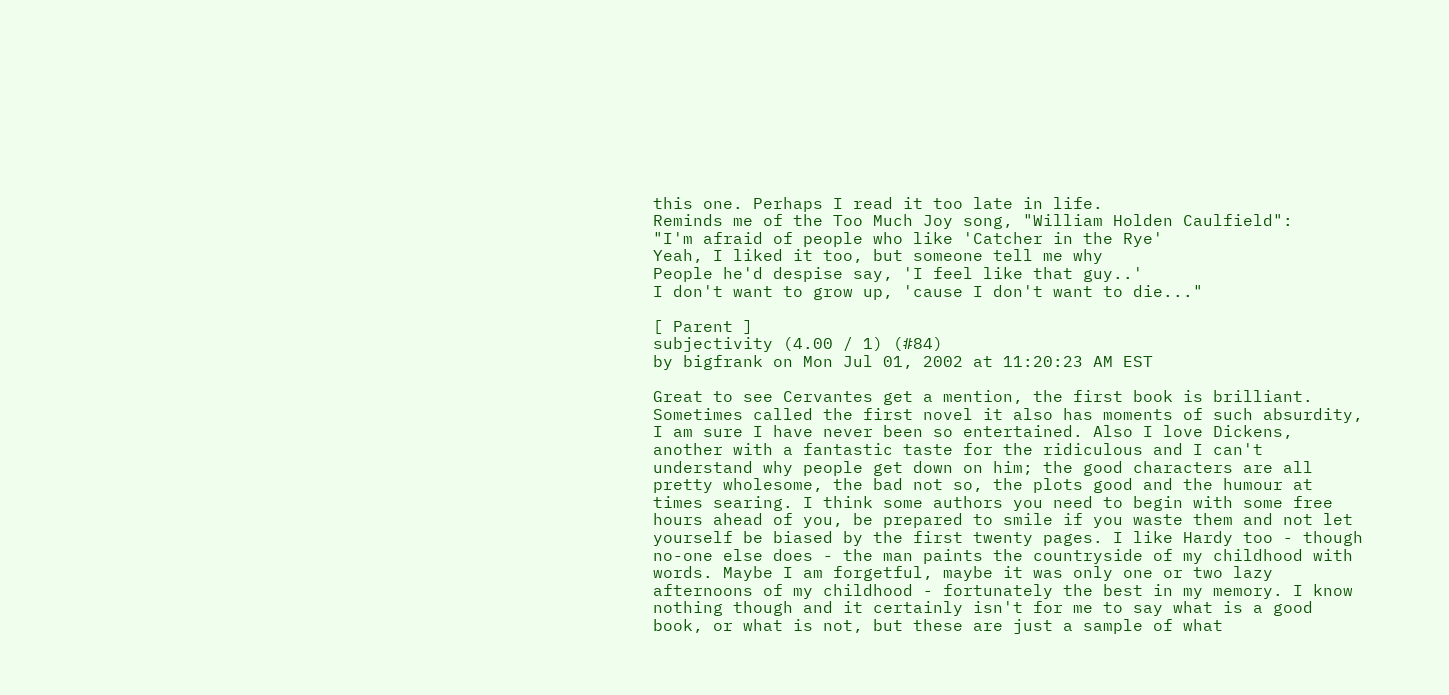this one. Perhaps I read it too late in life.
Reminds me of the Too Much Joy song, "William Holden Caulfield":
"I'm afraid of people who like 'Catcher in the Rye'
Yeah, I liked it too, but someone tell me why
People he'd despise say, 'I feel like that guy..'
I don't want to grow up, 'cause I don't want to die..."

[ Parent ]
subjectivity (4.00 / 1) (#84)
by bigfrank on Mon Jul 01, 2002 at 11:20:23 AM EST

Great to see Cervantes get a mention, the first book is brilliant. Sometimes called the first novel it also has moments of such absurdity, I am sure I have never been so entertained. Also I love Dickens, another with a fantastic taste for the ridiculous and I can't understand why people get down on him; the good characters are all pretty wholesome, the bad not so, the plots good and the humour at times searing. I think some authors you need to begin with some free hours ahead of you, be prepared to smile if you waste them and not let yourself be biased by the first twenty pages. I like Hardy too - though no-one else does - the man paints the countryside of my childhood with words. Maybe I am forgetful, maybe it was only one or two lazy afternoons of my childhood - fortunately the best in my memory. I know nothing though and it certainly isn't for me to say what is a good book, or what is not, but these are just a sample of what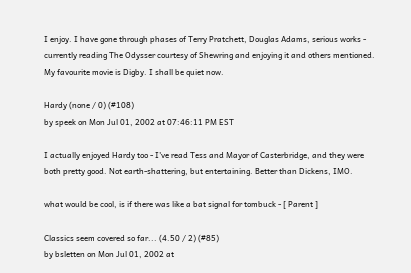I enjoy. I have gone through phases of Terry Pratchett, Douglas Adams, serious works - currently reading The Odysser courtesy of Shewring and enjoying it and others mentioned. My favourite movie is Digby. I shall be quiet now.

Hardy (none / 0) (#108)
by speek on Mon Jul 01, 2002 at 07:46:11 PM EST

I actually enjoyed Hardy too - I've read Tess and Mayor of Casterbridge, and they were both pretty good. Not earth-shattering, but entertaining. Better than Dickens, IMO.

what would be cool, is if there was like a bat signal for tombuck - [ Parent ]

Classics seem covered so far... (4.50 / 2) (#85)
by bsletten on Mon Jul 01, 2002 at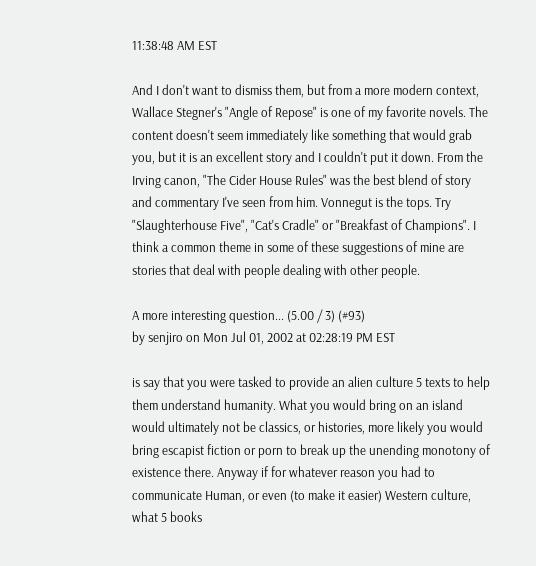11:38:48 AM EST

And I don't want to dismiss them, but from a more modern context, Wallace Stegner's "Angle of Repose" is one of my favorite novels. The content doesn't seem immediately like something that would grab you, but it is an excellent story and I couldn't put it down. From the Irving canon, "The Cider House Rules" was the best blend of story and commentary I've seen from him. Vonnegut is the tops. Try "Slaughterhouse Five", "Cat's Cradle" or "Breakfast of Champions". I think a common theme in some of these suggestions of mine are stories that deal with people dealing with other people.

A more interesting question... (5.00 / 3) (#93)
by senjiro on Mon Jul 01, 2002 at 02:28:19 PM EST

is say that you were tasked to provide an alien culture 5 texts to help them understand humanity. What you would bring on an island would ultimately not be classics, or histories, more likely you would bring escapist fiction or porn to break up the unending monotony of existence there. Anyway if for whatever reason you had to communicate Human, or even (to make it easier) Western culture, what 5 books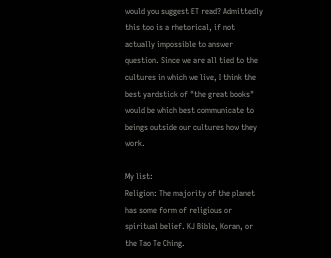would you suggest ET read? Admittedly this too is a rhetorical, if not actually impossible to answer question. Since we are all tied to the cultures in which we live, I think the best yardstick of "the great books" would be which best communicate to beings outside our cultures how they work.

My list:
Religion: The majority of the planet has some form of religious or spiritual belief. KJ Bible, Koran, or the Tao Te Ching.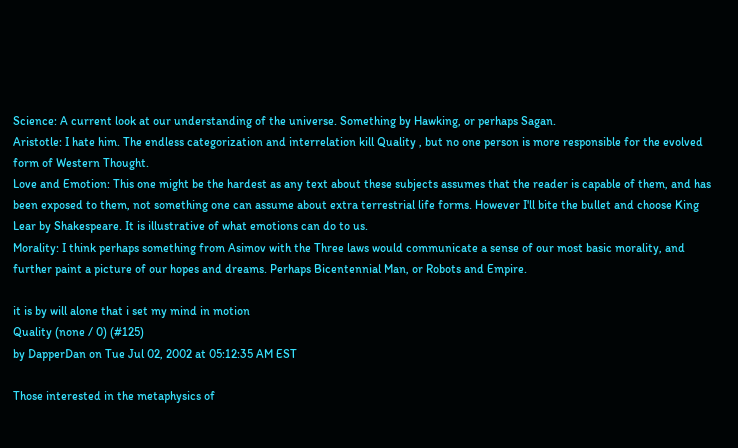Science: A current look at our understanding of the universe. Something by Hawking, or perhaps Sagan.
Aristotle: I hate him. The endless categorization and interrelation kill Quality , but no one person is more responsible for the evolved form of Western Thought.
Love and Emotion: This one might be the hardest as any text about these subjects assumes that the reader is capable of them, and has been exposed to them, not something one can assume about extra terrestrial life forms. However I'll bite the bullet and choose King Lear by Shakespeare. It is illustrative of what emotions can do to us.
Morality: I think perhaps something from Asimov with the Three laws would communicate a sense of our most basic morality, and further paint a picture of our hopes and dreams. Perhaps Bicentennial Man, or Robots and Empire.

it is by will alone that i set my mind in motion
Quality (none / 0) (#125)
by DapperDan on Tue Jul 02, 2002 at 05:12:35 AM EST

Those interested in the metaphysics of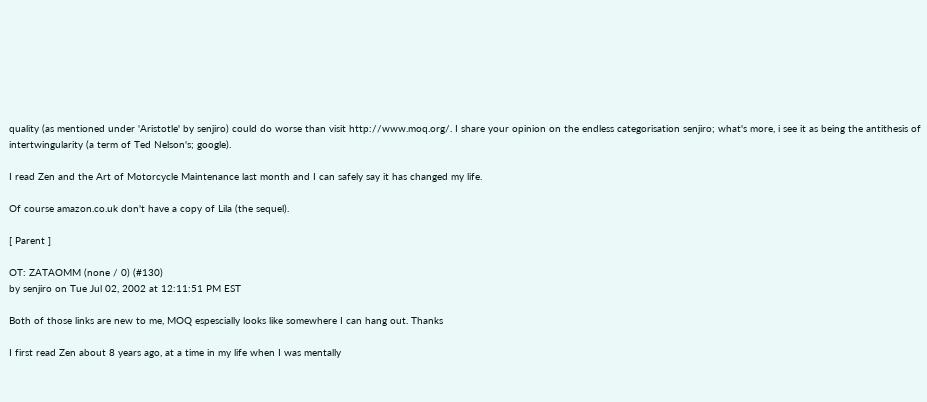quality (as mentioned under 'Aristotle' by senjiro) could do worse than visit http://www.moq.org/. I share your opinion on the endless categorisation senjiro; what's more, i see it as being the antithesis of intertwingularity (a term of Ted Nelson's; google).

I read Zen and the Art of Motorcycle Maintenance last month and I can safely say it has changed my life.

Of course amazon.co.uk don't have a copy of Lila (the sequel).

[ Parent ]

OT: ZATAOMM (none / 0) (#130)
by senjiro on Tue Jul 02, 2002 at 12:11:51 PM EST

Both of those links are new to me, MOQ espescially looks like somewhere I can hang out. Thanks

I first read Zen about 8 years ago, at a time in my life when I was mentally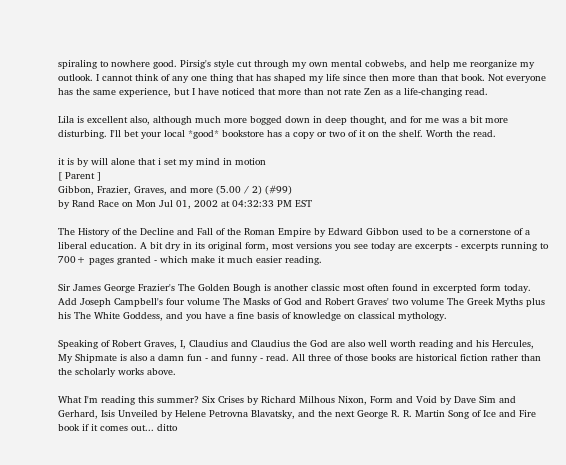spiraling to nowhere good. Pirsig's style cut through my own mental cobwebs, and help me reorganize my outlook. I cannot think of any one thing that has shaped my life since then more than that book. Not everyone has the same experience, but I have noticed that more than not rate Zen as a life-changing read.

Lila is excellent also, although much more bogged down in deep thought, and for me was a bit more disturbing. I'll bet your local *good* bookstore has a copy or two of it on the shelf. Worth the read.

it is by will alone that i set my mind in motion
[ Parent ]
Gibbon, Frazier, Graves, and more (5.00 / 2) (#99)
by Rand Race on Mon Jul 01, 2002 at 04:32:33 PM EST

The History of the Decline and Fall of the Roman Empire by Edward Gibbon used to be a cornerstone of a liberal education. A bit dry in its original form, most versions you see today are excerpts - excerpts running to 700+ pages granted - which make it much easier reading.

Sir James George Frazier's The Golden Bough is another classic most often found in excerpted form today. Add Joseph Campbell's four volume The Masks of God and Robert Graves' two volume The Greek Myths plus his The White Goddess, and you have a fine basis of knowledge on classical mythology.

Speaking of Robert Graves, I, Claudius and Claudius the God are also well worth reading and his Hercules, My Shipmate is also a damn fun - and funny - read. All three of those books are historical fiction rather than the scholarly works above.

What I'm reading this summer? Six Crises by Richard Milhous Nixon, Form and Void by Dave Sim and Gerhard, Isis Unveiled by Helene Petrovna Blavatsky, and the next George R. R. Martin Song of Ice and Fire book if it comes out... ditto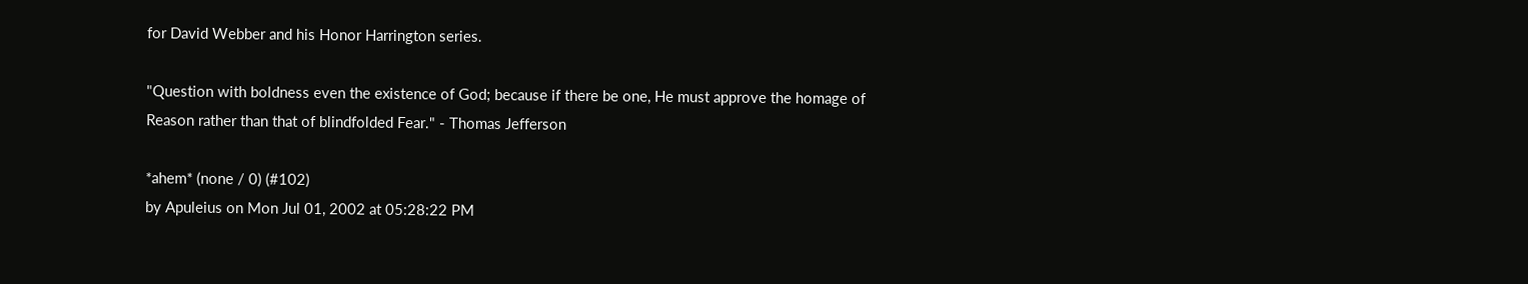for David Webber and his Honor Harrington series.

"Question with boldness even the existence of God; because if there be one, He must approve the homage of Reason rather than that of blindfolded Fear." - Thomas Jefferson

*ahem* (none / 0) (#102)
by Apuleius on Mon Jul 01, 2002 at 05:28:22 PM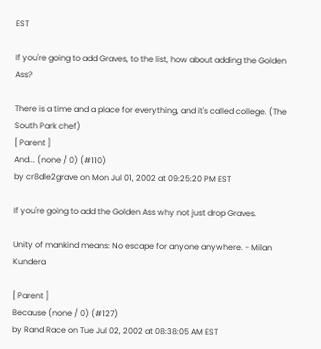EST

If you're going to add Graves, to the list, how about adding the Golden Ass?

There is a time and a place for everything, and it's called college. (The South Park chef)
[ Parent ]
And... (none / 0) (#110)
by cr8dle2grave on Mon Jul 01, 2002 at 09:25:20 PM EST

If you're going to add the Golden Ass why not just drop Graves.

Unity of mankind means: No escape for anyone anywhere. - Milan Kundera

[ Parent ]
Because (none / 0) (#127)
by Rand Race on Tue Jul 02, 2002 at 08:38:05 AM EST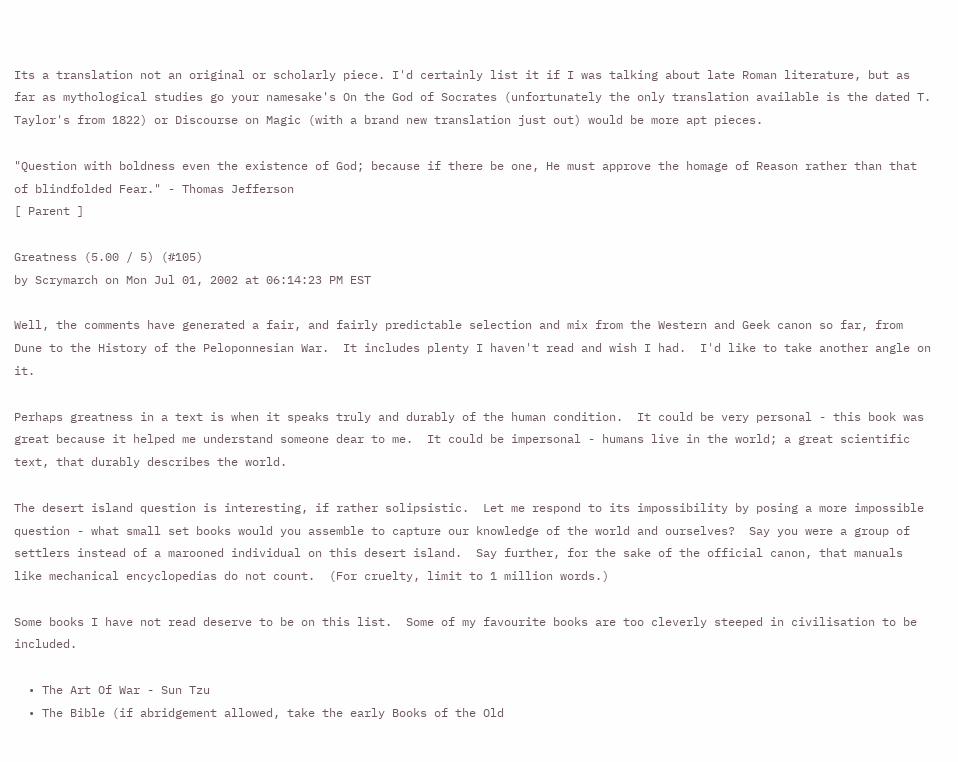Its a translation not an original or scholarly piece. I'd certainly list it if I was talking about late Roman literature, but as far as mythological studies go your namesake's On the God of Socrates (unfortunately the only translation available is the dated T. Taylor's from 1822) or Discourse on Magic (with a brand new translation just out) would be more apt pieces.

"Question with boldness even the existence of God; because if there be one, He must approve the homage of Reason rather than that of blindfolded Fear." - Thomas Jefferson
[ Parent ]

Greatness (5.00 / 5) (#105)
by Scrymarch on Mon Jul 01, 2002 at 06:14:23 PM EST

Well, the comments have generated a fair, and fairly predictable selection and mix from the Western and Geek canon so far, from Dune to the History of the Peloponnesian War.  It includes plenty I haven't read and wish I had.  I'd like to take another angle on it.

Perhaps greatness in a text is when it speaks truly and durably of the human condition.  It could be very personal - this book was great because it helped me understand someone dear to me.  It could be impersonal - humans live in the world; a great scientific text, that durably describes the world.

The desert island question is interesting, if rather solipsistic.  Let me respond to its impossibility by posing a more impossible question - what small set books would you assemble to capture our knowledge of the world and ourselves?  Say you were a group of settlers instead of a marooned individual on this desert island.  Say further, for the sake of the official canon, that manuals like mechanical encyclopedias do not count.  (For cruelty, limit to 1 million words.)

Some books I have not read deserve to be on this list.  Some of my favourite books are too cleverly steeped in civilisation to be included.

  • The Art Of War - Sun Tzu
  • The Bible (if abridgement allowed, take the early Books of the Old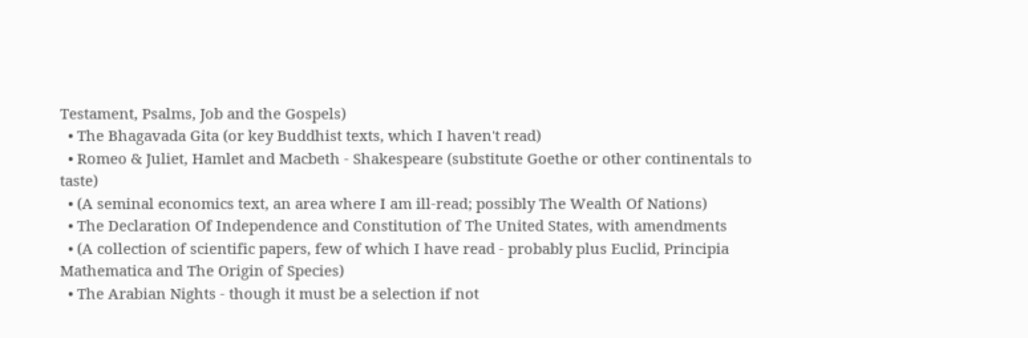Testament, Psalms, Job and the Gospels)
  • The Bhagavada Gita (or key Buddhist texts, which I haven't read)
  • Romeo & Juliet, Hamlet and Macbeth - Shakespeare (substitute Goethe or other continentals to taste)
  • (A seminal economics text, an area where I am ill-read; possibly The Wealth Of Nations)
  • The Declaration Of Independence and Constitution of The United States, with amendments
  • (A collection of scientific papers, few of which I have read - probably plus Euclid, Principia Mathematica and The Origin of Species)
  • The Arabian Nights - though it must be a selection if not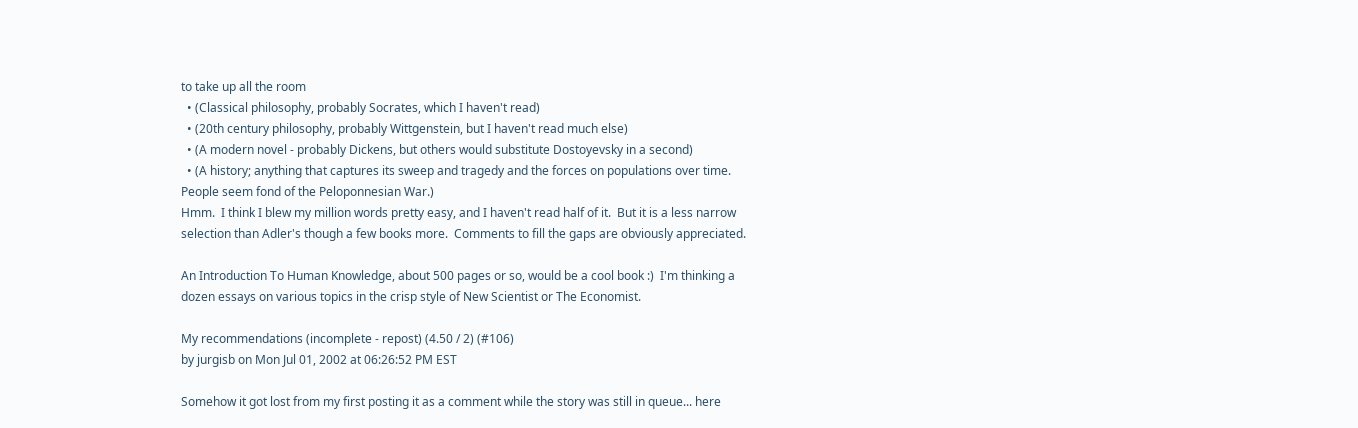to take up all the room
  • (Classical philosophy, probably Socrates, which I haven't read)
  • (20th century philosophy, probably Wittgenstein, but I haven't read much else)
  • (A modern novel - probably Dickens, but others would substitute Dostoyevsky in a second)
  • (A history; anything that captures its sweep and tragedy and the forces on populations over time.  People seem fond of the Peloponnesian War.)
Hmm.  I think I blew my million words pretty easy, and I haven't read half of it.  But it is a less narrow selection than Adler's though a few books more.  Comments to fill the gaps are obviously appreciated.

An Introduction To Human Knowledge, about 500 pages or so, would be a cool book :)  I'm thinking a dozen essays on various topics in the crisp style of New Scientist or The Economist.

My recommendations (incomplete - repost) (4.50 / 2) (#106)
by jurgisb on Mon Jul 01, 2002 at 06:26:52 PM EST

Somehow it got lost from my first posting it as a comment while the story was still in queue... here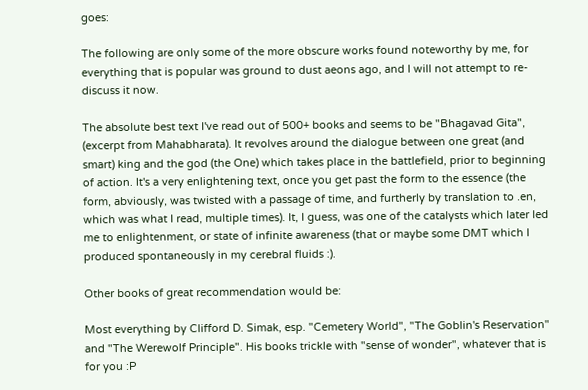goes:

The following are only some of the more obscure works found noteworthy by me, for everything that is popular was ground to dust aeons ago, and I will not attempt to re-discuss it now.

The absolute best text I've read out of 500+ books and seems to be "Bhagavad Gita", (excerpt from Mahabharata). It revolves around the dialogue between one great (and smart) king and the god (the One) which takes place in the battlefield, prior to beginning of action. It's a very enlightening text, once you get past the form to the essence (the form, abviously, was twisted with a passage of time, and furtherly by translation to .en, which was what I read, multiple times). It, I guess, was one of the catalysts which later led me to enlightenment, or state of infinite awareness (that or maybe some DMT which I produced spontaneously in my cerebral fluids :).

Other books of great recommendation would be:

Most everything by Clifford D. Simak, esp. "Cemetery World", "The Goblin's Reservation" and "The Werewolf Principle". His books trickle with "sense of wonder", whatever that is for you :P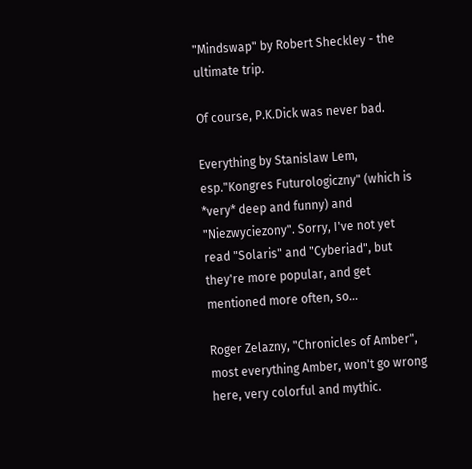"Mindswap" by Robert Sheckley - the ultimate trip.

Of course, P.K.Dick was never bad.

Everything by Stanislaw Lem, esp."Kongres Futurologiczny" (which is *very* deep and funny) and "Niezwyciezony". Sorry, I've not yet read "Solaris" and "Cyberiad", but they're more popular, and get mentioned more often, so...

Roger Zelazny, "Chronicles of Amber", most everything Amber, won't go wrong here, very colorful and mythic.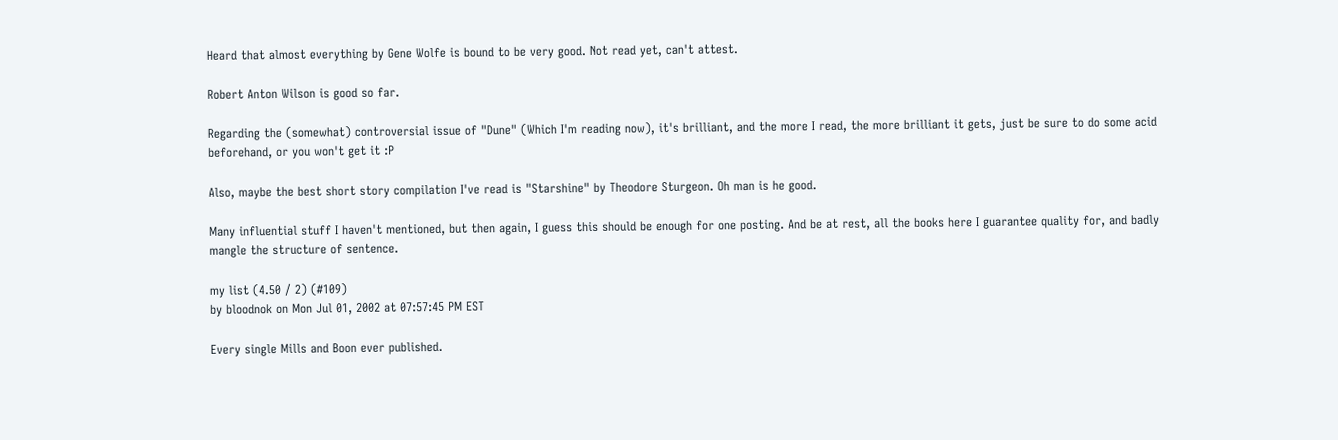Heard that almost everything by Gene Wolfe is bound to be very good. Not read yet, can't attest.

Robert Anton Wilson is good so far.

Regarding the (somewhat) controversial issue of "Dune" (Which I'm reading now), it's brilliant, and the more I read, the more brilliant it gets, just be sure to do some acid beforehand, or you won't get it :P

Also, maybe the best short story compilation I've read is "Starshine" by Theodore Sturgeon. Oh man is he good.

Many influential stuff I haven't mentioned, but then again, I guess this should be enough for one posting. And be at rest, all the books here I guarantee quality for, and badly mangle the structure of sentence.

my list (4.50 / 2) (#109)
by bloodnok on Mon Jul 01, 2002 at 07:57:45 PM EST

Every single Mills and Boon ever published.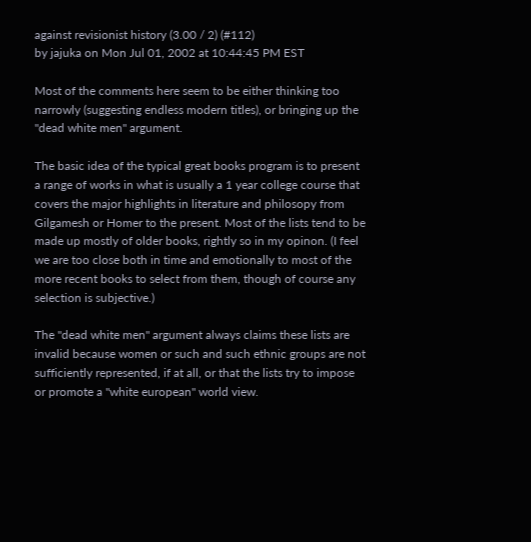against revisionist history (3.00 / 2) (#112)
by jajuka on Mon Jul 01, 2002 at 10:44:45 PM EST

Most of the comments here seem to be either thinking too narrowly (suggesting endless modern titles), or bringing up the "dead white men" argument.

The basic idea of the typical great books program is to present a range of works in what is usually a 1 year college course that covers the major highlights in literature and philosopy from Gilgamesh or Homer to the present. Most of the lists tend to be made up mostly of older books, rightly so in my opinon. (I feel we are too close both in time and emotionally to most of the more recent books to select from them, though of course any selection is subjective.)

The "dead white men" argument always claims these lists are invalid because women or such and such ethnic groups are not sufficiently represented, if at all, or that the lists try to impose or promote a "white european" world view.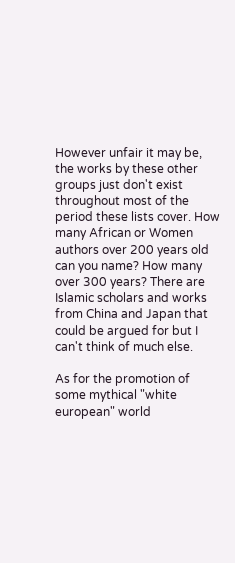However unfair it may be, the works by these other groups just don't exist throughout most of the period these lists cover. How many African or Women authors over 200 years old can you name? How many over 300 years? There are Islamic scholars and works from China and Japan that could be argued for but I can't think of much else.

As for the promotion of some mythical "white european" world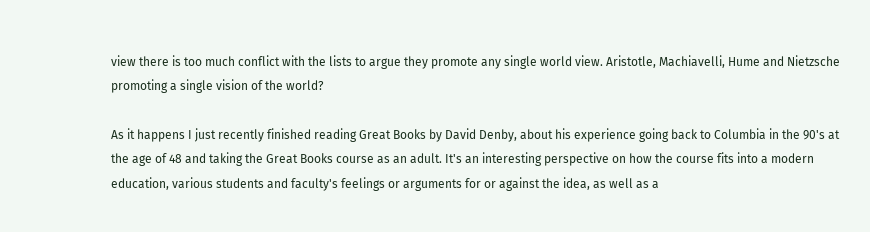view there is too much conflict with the lists to argue they promote any single world view. Aristotle, Machiavelli, Hume and Nietzsche promoting a single vision of the world?

As it happens I just recently finished reading Great Books by David Denby, about his experience going back to Columbia in the 90's at the age of 48 and taking the Great Books course as an adult. It's an interesting perspective on how the course fits into a modern education, various students and faculty's feelings or arguments for or against the idea, as well as a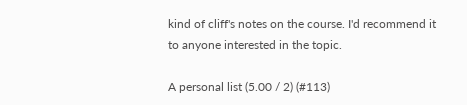kind of cliff's notes on the course. I'd recommend it to anyone interested in the topic.

A personal list (5.00 / 2) (#113)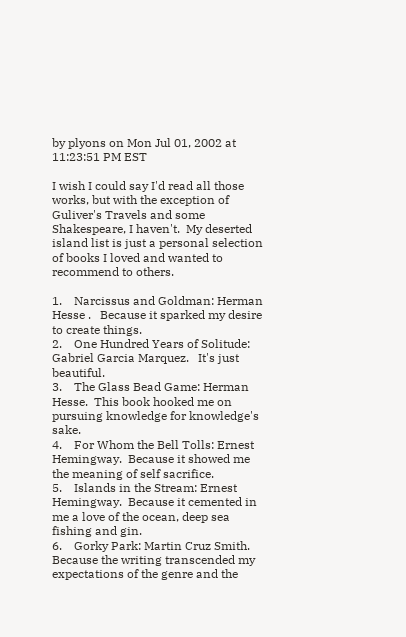by plyons on Mon Jul 01, 2002 at 11:23:51 PM EST

I wish I could say I'd read all those works, but with the exception of Guliver's Travels and some Shakespeare, I haven't.  My deserted island list is just a personal selection of books I loved and wanted to recommend to others.

1.    Narcissus and Goldman: Herman Hesse .   Because it sparked my desire to create things.
2.    One Hundred Years of Solitude: Gabriel Garcia Marquez.   It's just beautiful.
3.    The Glass Bead Game: Herman Hesse.  This book hooked me on pursuing knowledge for knowledge's sake.
4.    For Whom the Bell Tolls: Ernest Hemingway.  Because it showed me the meaning of self sacrifice.
5.    Islands in the Stream: Ernest Hemingway.  Because it cemented in me a love of the ocean, deep sea fishing and gin.
6.    Gorky Park: Martin Cruz Smith.   Because the writing transcended my expectations of the genre and the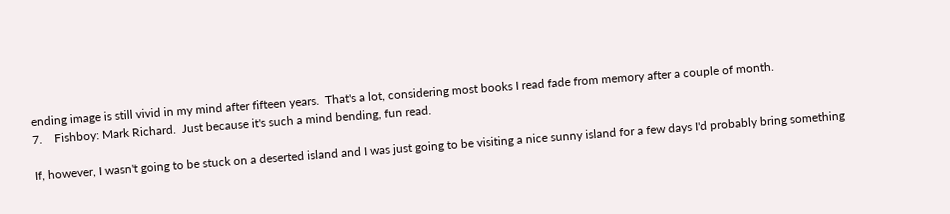ending image is still vivid in my mind after fifteen years.  That's a lot, considering most books I read fade from memory after a couple of month.
7.    Fishboy: Mark Richard.  Just because it's such a mind bending, fun read.

If, however, I wasn't going to be stuck on a deserted island and I was just going to be visiting a nice sunny island for a few days I'd probably bring something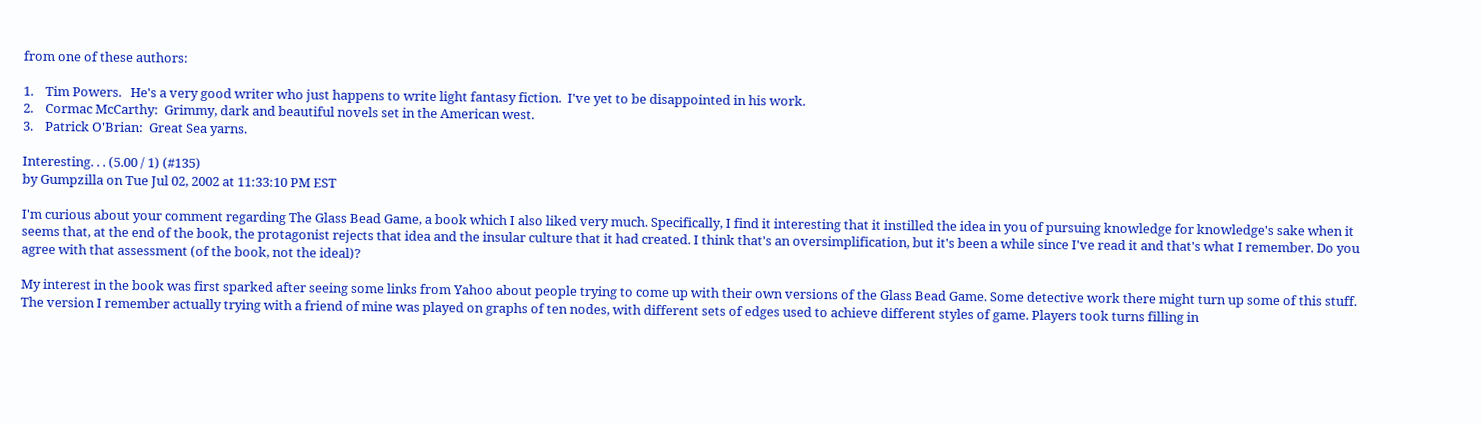from one of these authors:

1.    Tim Powers.   He's a very good writer who just happens to write light fantasy fiction.  I've yet to be disappointed in his work.
2.    Cormac McCarthy:  Grimmy, dark and beautiful novels set in the American west.
3.    Patrick O'Brian:  Great Sea yarns.

Interesting. . . (5.00 / 1) (#135)
by Gumpzilla on Tue Jul 02, 2002 at 11:33:10 PM EST

I'm curious about your comment regarding The Glass Bead Game, a book which I also liked very much. Specifically, I find it interesting that it instilled the idea in you of pursuing knowledge for knowledge's sake when it seems that, at the end of the book, the protagonist rejects that idea and the insular culture that it had created. I think that's an oversimplification, but it's been a while since I've read it and that's what I remember. Do you agree with that assessment (of the book, not the ideal)?

My interest in the book was first sparked after seeing some links from Yahoo about people trying to come up with their own versions of the Glass Bead Game. Some detective work there might turn up some of this stuff. The version I remember actually trying with a friend of mine was played on graphs of ten nodes, with different sets of edges used to achieve different styles of game. Players took turns filling in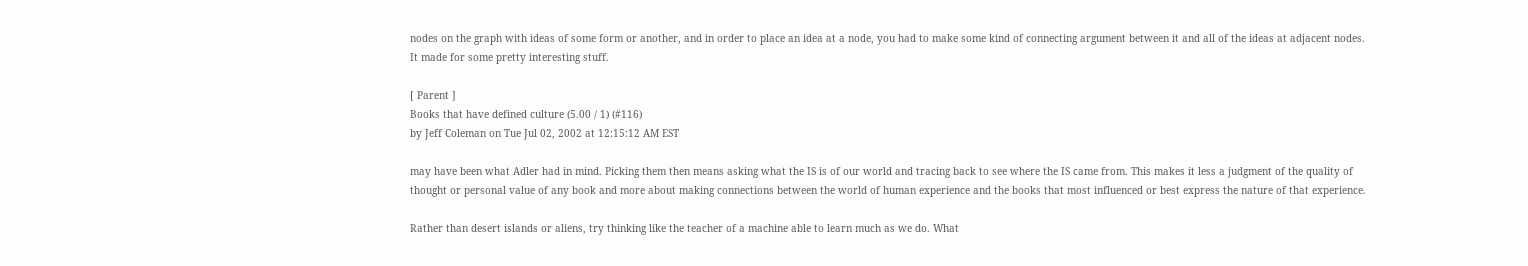nodes on the graph with ideas of some form or another, and in order to place an idea at a node, you had to make some kind of connecting argument between it and all of the ideas at adjacent nodes. It made for some pretty interesting stuff.

[ Parent ]
Books that have defined culture (5.00 / 1) (#116)
by Jeff Coleman on Tue Jul 02, 2002 at 12:15:12 AM EST

may have been what Adler had in mind. Picking them then means asking what the IS is of our world and tracing back to see where the IS came from. This makes it less a judgment of the quality of thought or personal value of any book and more about making connections between the world of human experience and the books that most influenced or best express the nature of that experience.

Rather than desert islands or aliens, try thinking like the teacher of a machine able to learn much as we do. What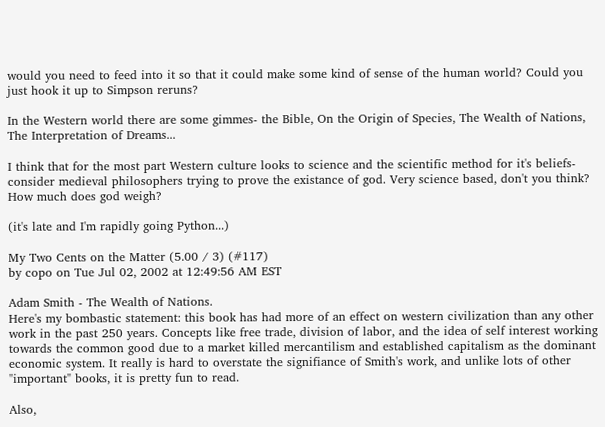would you need to feed into it so that it could make some kind of sense of the human world? Could you just hook it up to Simpson reruns?

In the Western world there are some gimmes- the Bible, On the Origin of Species, The Wealth of Nations, The Interpretation of Dreams...

I think that for the most part Western culture looks to science and the scientific method for it's beliefs- consider medieval philosophers trying to prove the existance of god. Very science based, don't you think? How much does god weigh?

(it's late and I'm rapidly going Python...)

My Two Cents on the Matter (5.00 / 3) (#117)
by copo on Tue Jul 02, 2002 at 12:49:56 AM EST

Adam Smith - The Wealth of Nations.
Here's my bombastic statement: this book has had more of an effect on western civilization than any other work in the past 250 years. Concepts like free trade, division of labor, and the idea of self interest working towards the common good due to a market killed mercantilism and established capitalism as the dominant economic system. It really is hard to overstate the signifiance of Smith's work, and unlike lots of other "important" books, it is pretty fun to read.

Also,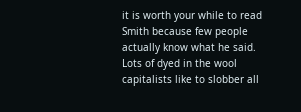it is worth your while to read Smith because few people actually know what he said. Lots of dyed in the wool capitalists like to slobber all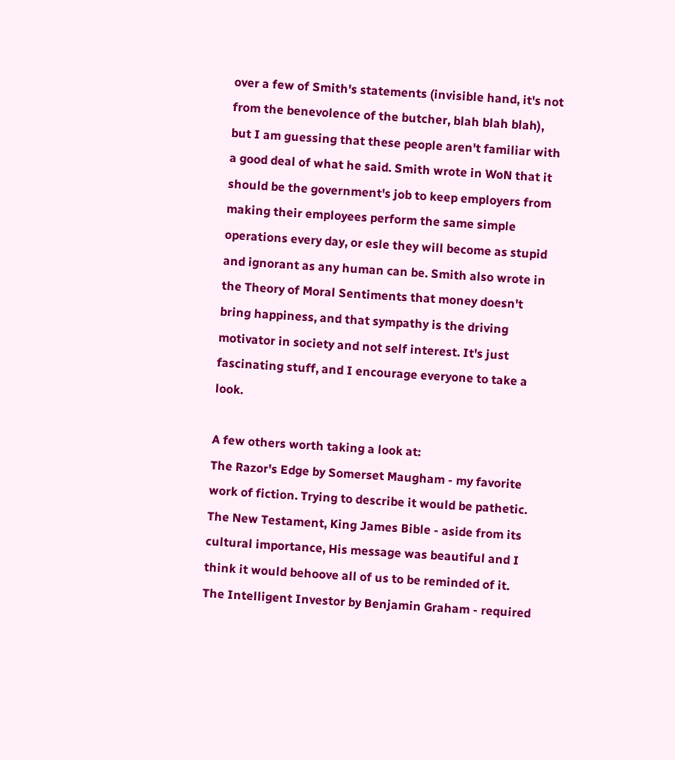over a few of Smith's statements (invisible hand, it's not from the benevolence of the butcher, blah blah blah), but I am guessing that these people aren't familiar with a good deal of what he said. Smith wrote in WoN that it should be the government's job to keep employers from making their employees perform the same simple operations every day, or esle they will become as stupid and ignorant as any human can be. Smith also wrote in the Theory of Moral Sentiments that money doesn't bring happiness, and that sympathy is the driving motivator in society and not self interest. It's just fascinating stuff, and I encourage everyone to take a look.

A few others worth taking a look at:
The Razor's Edge by Somerset Maugham - my favorite work of fiction. Trying to describe it would be pathetic.
The New Testament, King James Bible - aside from its cultural importance, His message was beautiful and I think it would behoove all of us to be reminded of it.
The Intelligent Investor by Benjamin Graham - required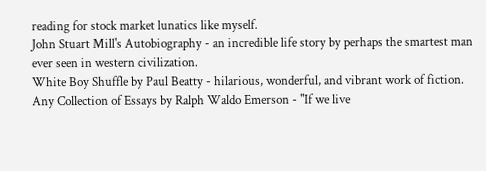reading for stock market lunatics like myself.
John Stuart Mill's Autobiography - an incredible life story by perhaps the smartest man ever seen in western civilization.
White Boy Shuffle by Paul Beatty - hilarious, wonderful, and vibrant work of fiction.
Any Collection of Essays by Ralph Waldo Emerson - "If we live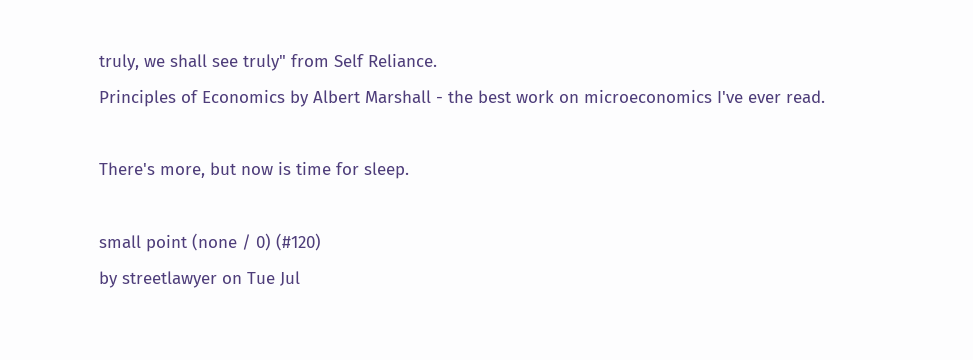truly, we shall see truly" from Self Reliance.
Principles of Economics by Albert Marshall - the best work on microeconomics I've ever read.

There's more, but now is time for sleep.

small point (none / 0) (#120)
by streetlawyer on Tue Jul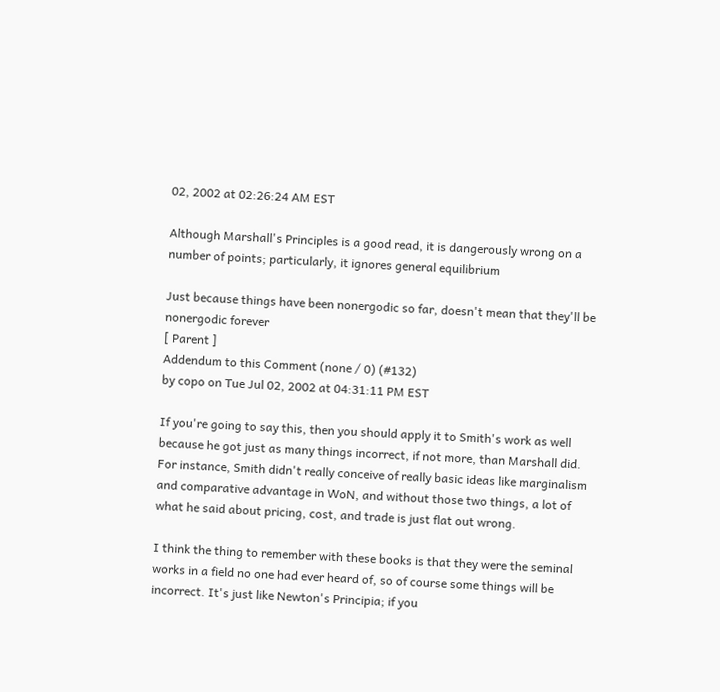02, 2002 at 02:26:24 AM EST

Although Marshall's Principles is a good read, it is dangerously wrong on a number of points; particularly, it ignores general equilibrium

Just because things have been nonergodic so far, doesn't mean that they'll be nonergodic forever
[ Parent ]
Addendum to this Comment (none / 0) (#132)
by copo on Tue Jul 02, 2002 at 04:31:11 PM EST

If you're going to say this, then you should apply it to Smith's work as well because he got just as many things incorrect, if not more, than Marshall did. For instance, Smith didn't really conceive of really basic ideas like marginalism and comparative advantage in WoN, and without those two things, a lot of what he said about pricing, cost, and trade is just flat out wrong.

I think the thing to remember with these books is that they were the seminal works in a field no one had ever heard of, so of course some things will be incorrect. It's just like Newton's Principia; if you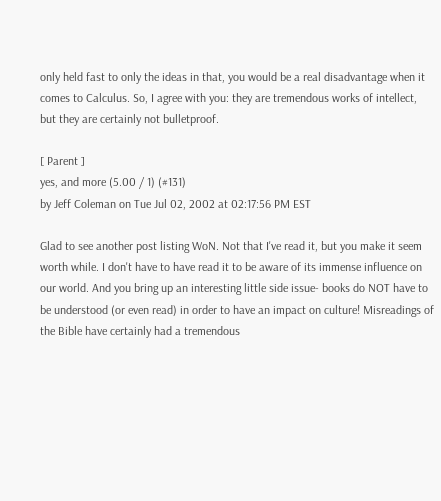only held fast to only the ideas in that, you would be a real disadvantage when it comes to Calculus. So, I agree with you: they are tremendous works of intellect, but they are certainly not bulletproof.

[ Parent ]
yes, and more (5.00 / 1) (#131)
by Jeff Coleman on Tue Jul 02, 2002 at 02:17:56 PM EST

Glad to see another post listing WoN. Not that I've read it, but you make it seem worth while. I don't have to have read it to be aware of its immense influence on our world. And you bring up an interesting little side issue- books do NOT have to be understood (or even read) in order to have an impact on culture! Misreadings of the Bible have certainly had a tremendous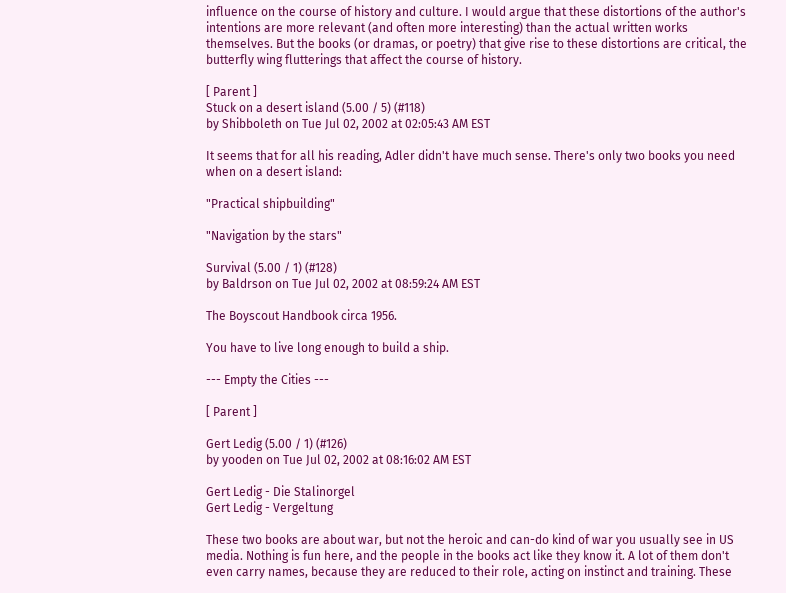influence on the course of history and culture. I would argue that these distortions of the author's intentions are more relevant (and often more interesting) than the actual written works themselves. But the books (or dramas, or poetry) that give rise to these distortions are critical, the butterfly wing flutterings that affect the course of history.

[ Parent ]
Stuck on a desert island (5.00 / 5) (#118)
by Shibboleth on Tue Jul 02, 2002 at 02:05:43 AM EST

It seems that for all his reading, Adler didn't have much sense. There's only two books you need when on a desert island:

"Practical shipbuilding"

"Navigation by the stars"

Survival (5.00 / 1) (#128)
by Baldrson on Tue Jul 02, 2002 at 08:59:24 AM EST

The Boyscout Handbook circa 1956.

You have to live long enough to build a ship.

--- Empty the Cities ---

[ Parent ]

Gert Ledig (5.00 / 1) (#126)
by yooden on Tue Jul 02, 2002 at 08:16:02 AM EST

Gert Ledig - Die Stalinorgel
Gert Ledig - Vergeltung

These two books are about war, but not the heroic and can-do kind of war you usually see in US media. Nothing is fun here, and the people in the books act like they know it. A lot of them don't even carry names, because they are reduced to their role, acting on instinct and training. These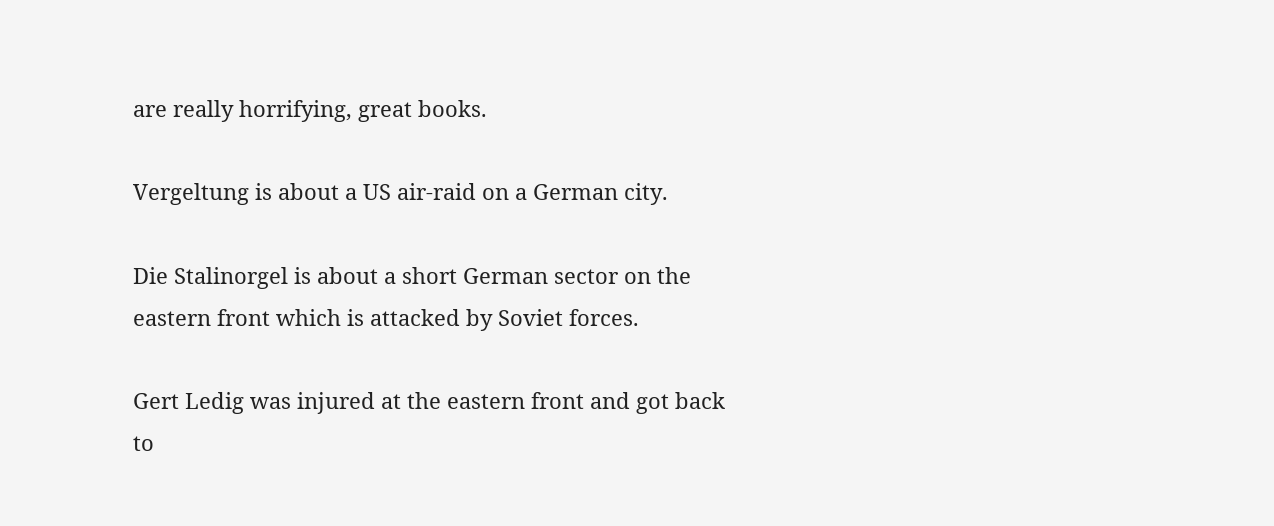are really horrifying, great books.

Vergeltung is about a US air-raid on a German city.

Die Stalinorgel is about a short German sector on the eastern front which is attacked by Soviet forces.

Gert Ledig was injured at the eastern front and got back to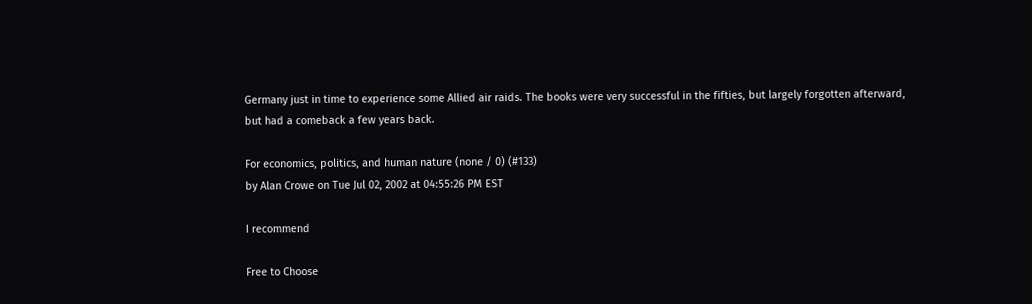Germany just in time to experience some Allied air raids. The books were very successful in the fifties, but largely forgotten afterward, but had a comeback a few years back.

For economics, politics, and human nature (none / 0) (#133)
by Alan Crowe on Tue Jul 02, 2002 at 04:55:26 PM EST

I recommend

Free to Choose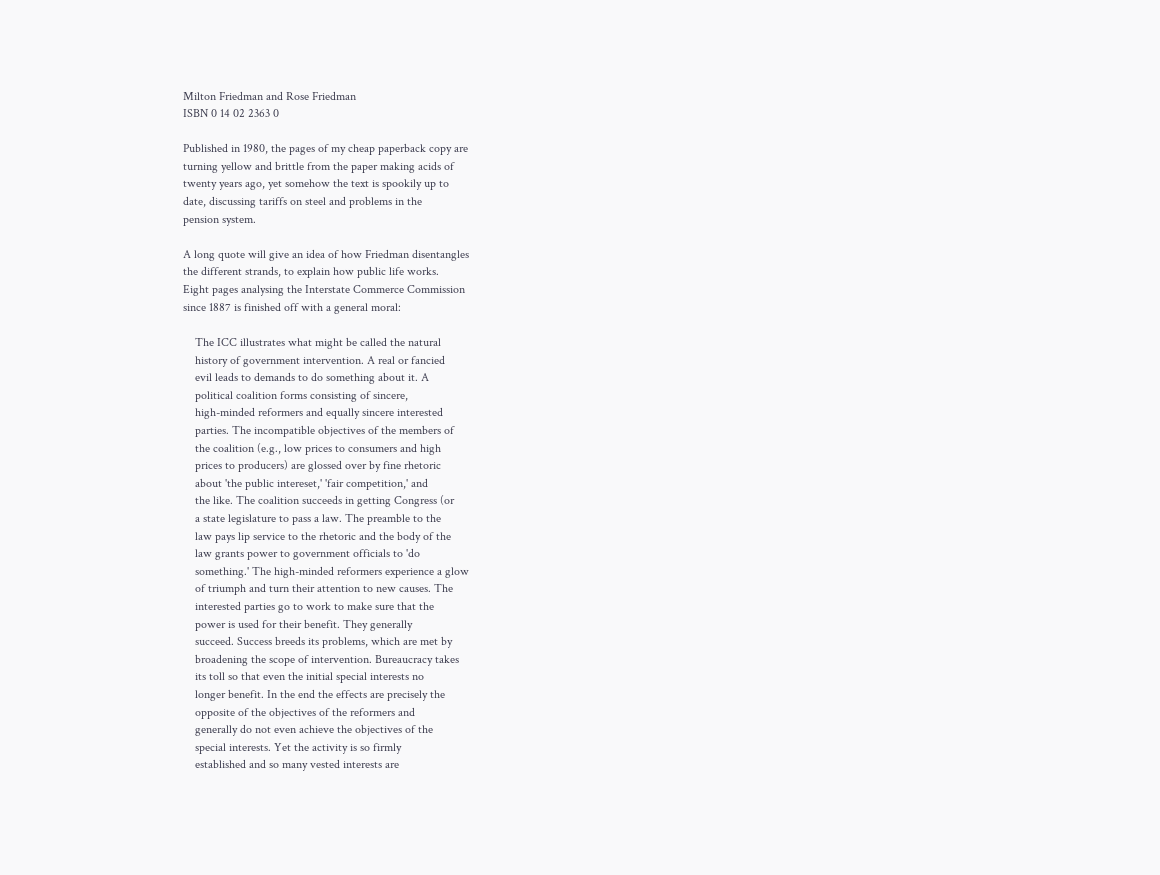Milton Friedman and Rose Friedman
ISBN 0 14 02 2363 0

Published in 1980, the pages of my cheap paperback copy are
turning yellow and brittle from the paper making acids of
twenty years ago, yet somehow the text is spookily up to
date, discussing tariffs on steel and problems in the
pension system.

A long quote will give an idea of how Friedman disentangles
the different strands, to explain how public life works.
Eight pages analysing the Interstate Commerce Commission
since 1887 is finished off with a general moral:

    The ICC illustrates what might be called the natural
    history of government intervention. A real or fancied
    evil leads to demands to do something about it. A
    political coalition forms consisting of sincere,
    high-minded reformers and equally sincere interested
    parties. The incompatible objectives of the members of
    the coalition (e.g., low prices to consumers and high
    prices to producers) are glossed over by fine rhetoric
    about 'the public intereset,' 'fair competition,' and
    the like. The coalition succeeds in getting Congress (or
    a state legislature to pass a law. The preamble to the
    law pays lip service to the rhetoric and the body of the
    law grants power to government officials to 'do
    something.' The high-minded reformers experience a glow
    of triumph and turn their attention to new causes. The
    interested parties go to work to make sure that the
    power is used for their benefit. They generally
    succeed. Success breeds its problems, which are met by
    broadening the scope of intervention. Bureaucracy takes
    its toll so that even the initial special interests no
    longer benefit. In the end the effects are precisely the
    opposite of the objectives of the reformers and
    generally do not even achieve the objectives of the
    special interests. Yet the activity is so firmly
    established and so many vested interests are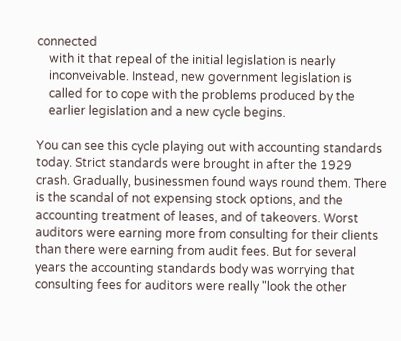connected
    with it that repeal of the initial legislation is nearly
    inconveivable. Instead, new government legislation is
    called for to cope with the problems produced by the
    earlier legislation and a new cycle begins.

You can see this cycle playing out with accounting standards
today. Strict standards were brought in after the 1929
crash. Gradually, businessmen found ways round them. There
is the scandal of not expensing stock options, and the
accounting treatment of leases, and of takeovers. Worst
auditors were earning more from consulting for their clients
than there were earning from audit fees. But for several
years the accounting standards body was worrying that
consulting fees for auditors were really "look the other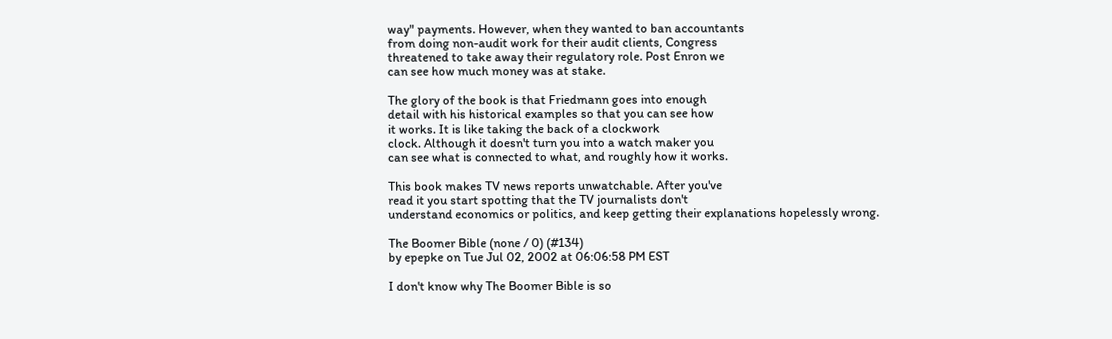way" payments. However, when they wanted to ban accountants
from doing non-audit work for their audit clients, Congress
threatened to take away their regulatory role. Post Enron we
can see how much money was at stake.

The glory of the book is that Friedmann goes into enough
detail with his historical examples so that you can see how
it works. It is like taking the back of a clockwork
clock. Although it doesn't turn you into a watch maker you
can see what is connected to what, and roughly how it works.

This book makes TV news reports unwatchable. After you've
read it you start spotting that the TV journalists don't
understand economics or politics, and keep getting their explanations hopelessly wrong.

The Boomer Bible (none / 0) (#134)
by epepke on Tue Jul 02, 2002 at 06:06:58 PM EST

I don't know why The Boomer Bible is so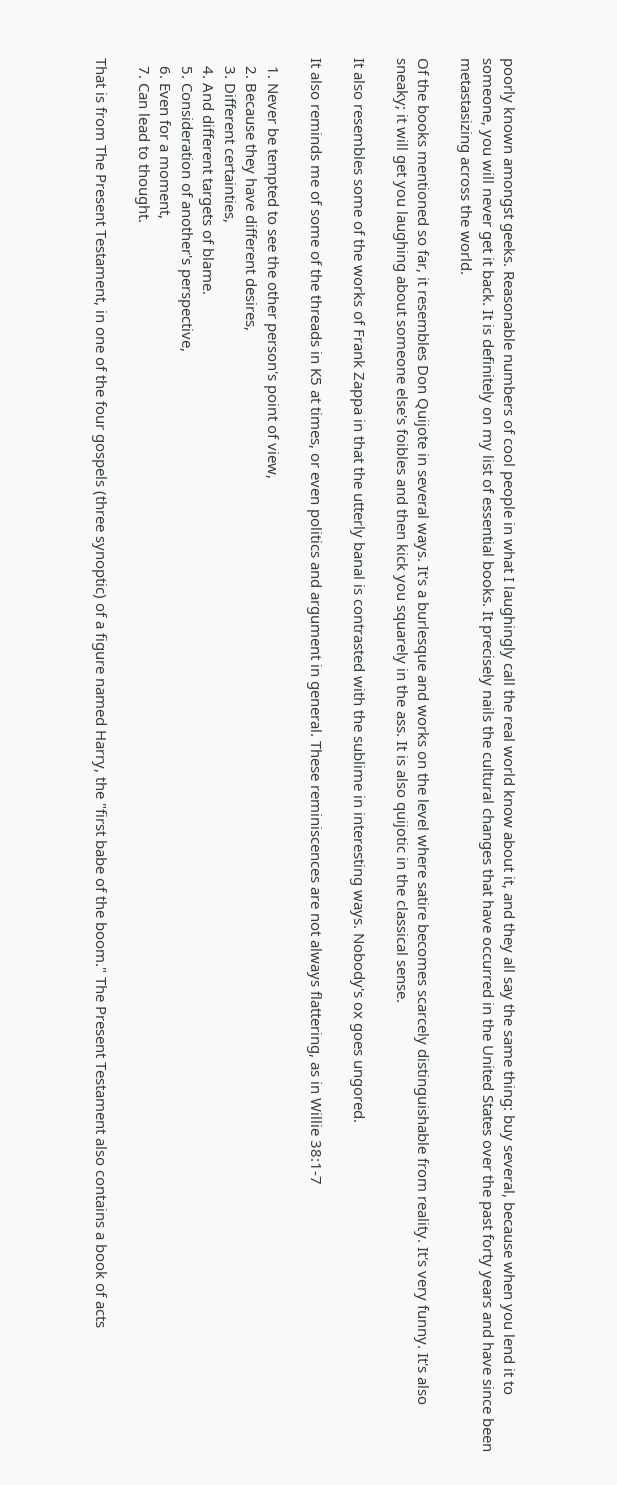poorly known amongst geeks. Reasonable numbers of cool people in what I laughingly call the real world know about it, and they all say the same thing: buy several, because when you lend it to someone, you will never get it back. It is definitely on my list of essential books. It precisely nails the cultural changes that have occurred in the United States over the past forty years and have since been metastasizing across the world.

Of the books mentioned so far, it resembles Don Quijote in several ways. It's a burlesque and works on the level where satire becomes scarcely distinguishable from reality. It's very funny. It's also sneaky; it will get you laughing about someone else's foibles and then kick you squarely in the ass. It is also quijotic in the classical sense.

It also resembles some of the works of Frank Zappa in that the utterly banal is contrasted with the sublime in interesting ways. Nobody's ox goes ungored.

It also reminds me of some of the threads in K5 at times, or even politics and argument in general. These reminiscences are not always flattering, as in Willie 38:1-7

  1. Never be tempted to see the other person's point of view,
  2. Because they have different desires,
  3. Different certainties,
  4. And different targets of blame.
  5. Consideration of another's perspective,
  6. Even for a moment,
  7. Can lead to thought.

That is from The Present Testament, in one of the four gospels (three synoptic) of a figure named Harry, the "first babe of the boom." The Present Testament also contains a book of acts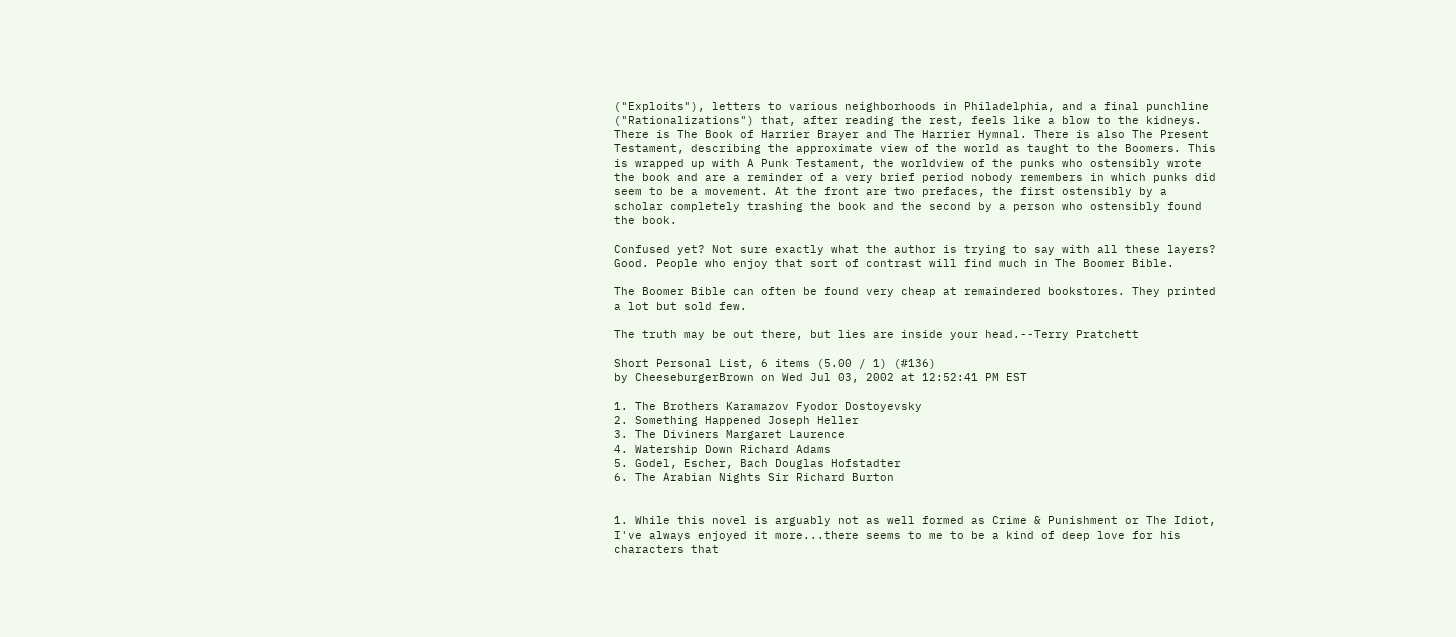("Exploits"), letters to various neighborhoods in Philadelphia, and a final punchline ("Rationalizations") that, after reading the rest, feels like a blow to the kidneys. There is The Book of Harrier Brayer and The Harrier Hymnal. There is also The Present Testament, describing the approximate view of the world as taught to the Boomers. This is wrapped up with A Punk Testament, the worldview of the punks who ostensibly wrote the book and are a reminder of a very brief period nobody remembers in which punks did seem to be a movement. At the front are two prefaces, the first ostensibly by a scholar completely trashing the book and the second by a person who ostensibly found the book.

Confused yet? Not sure exactly what the author is trying to say with all these layers? Good. People who enjoy that sort of contrast will find much in The Boomer Bible.

The Boomer Bible can often be found very cheap at remaindered bookstores. They printed a lot but sold few.

The truth may be out there, but lies are inside your head.--Terry Pratchett

Short Personal List, 6 items (5.00 / 1) (#136)
by CheeseburgerBrown on Wed Jul 03, 2002 at 12:52:41 PM EST

1. The Brothers Karamazov Fyodor Dostoyevsky
2. Something Happened Joseph Heller
3. The Diviners Margaret Laurence
4. Watership Down Richard Adams
5. Godel, Escher, Bach Douglas Hofstadter
6. The Arabian Nights Sir Richard Burton


1. While this novel is arguably not as well formed as Crime & Punishment or The Idiot, I've always enjoyed it more...there seems to me to be a kind of deep love for his characters that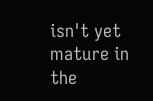isn't yet mature in the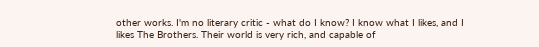other works. I'm no literary critic - what do I know? I know what I likes, and I likes The Brothers. Their world is very rich, and capable of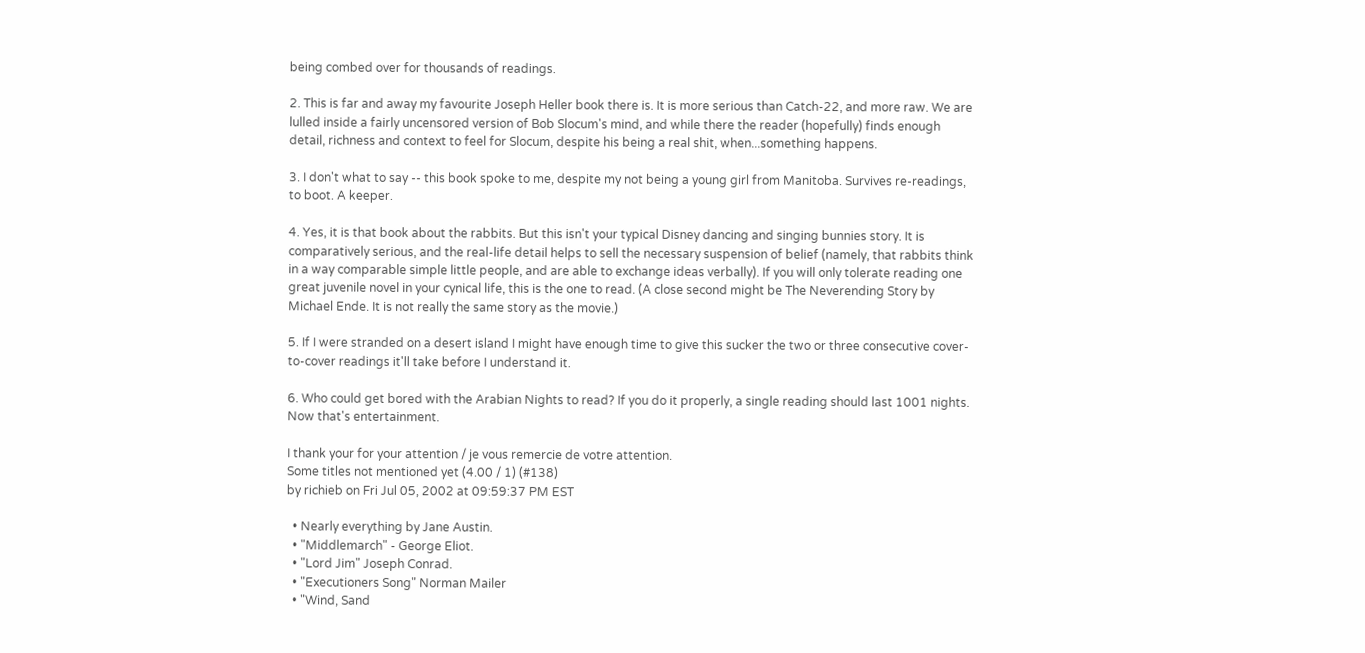being combed over for thousands of readings.

2. This is far and away my favourite Joseph Heller book there is. It is more serious than Catch-22, and more raw. We are lulled inside a fairly uncensored version of Bob Slocum's mind, and while there the reader (hopefully) finds enough detail, richness and context to feel for Slocum, despite his being a real shit, when...something happens.

3. I don't what to say -- this book spoke to me, despite my not being a young girl from Manitoba. Survives re-readings, to boot. A keeper.

4. Yes, it is that book about the rabbits. But this isn't your typical Disney dancing and singing bunnies story. It is comparatively serious, and the real-life detail helps to sell the necessary suspension of belief (namely, that rabbits think in a way comparable simple little people, and are able to exchange ideas verbally). If you will only tolerate reading one great juvenile novel in your cynical life, this is the one to read. (A close second might be The Neverending Story by Michael Ende. It is not really the same story as the movie.)

5. If I were stranded on a desert island I might have enough time to give this sucker the two or three consecutive cover-to-cover readings it'll take before I understand it.

6. Who could get bored with the Arabian Nights to read? If you do it properly, a single reading should last 1001 nights. Now that's entertainment.

I thank your for your attention / je vous remercie de votre attention.
Some titles not mentioned yet (4.00 / 1) (#138)
by richieb on Fri Jul 05, 2002 at 09:59:37 PM EST

  • Nearly everything by Jane Austin.
  • "Middlemarch" - George Eliot.
  • "Lord Jim" Joseph Conrad.
  • "Executioners Song" Norman Mailer
  • "Wind, Sand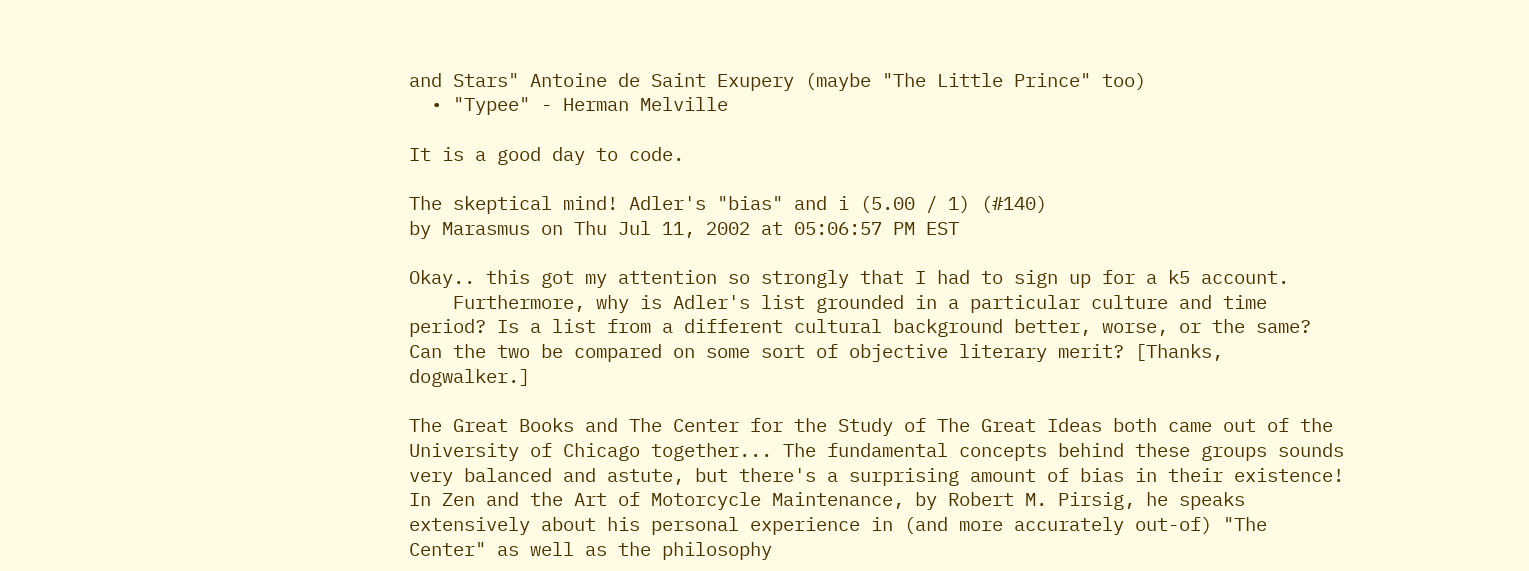and Stars" Antoine de Saint Exupery (maybe "The Little Prince" too)
  • "Typee" - Herman Melville

It is a good day to code.

The skeptical mind! Adler's "bias" and i (5.00 / 1) (#140)
by Marasmus on Thu Jul 11, 2002 at 05:06:57 PM EST

Okay.. this got my attention so strongly that I had to sign up for a k5 account.
    Furthermore, why is Adler's list grounded in a particular culture and time period? Is a list from a different cultural background better, worse, or the same? Can the two be compared on some sort of objective literary merit? [Thanks, dogwalker.]

The Great Books and The Center for the Study of The Great Ideas both came out of the University of Chicago together... The fundamental concepts behind these groups sounds very balanced and astute, but there's a surprising amount of bias in their existence!
In Zen and the Art of Motorcycle Maintenance, by Robert M. Pirsig, he speaks extensively about his personal experience in (and more accurately out-of) "The Center" as well as the philosophy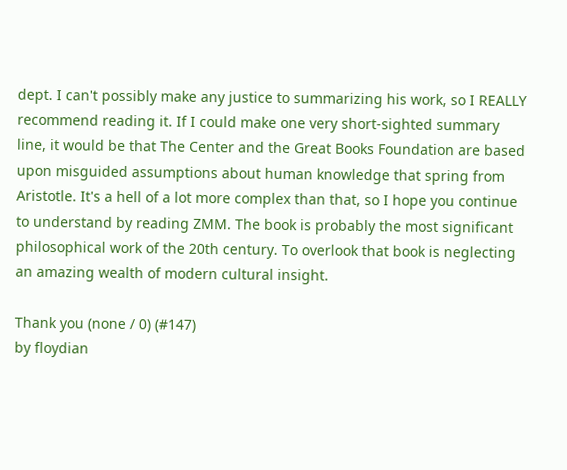dept. I can't possibly make any justice to summarizing his work, so I REALLY recommend reading it. If I could make one very short-sighted summary line, it would be that The Center and the Great Books Foundation are based upon misguided assumptions about human knowledge that spring from Aristotle. It's a hell of a lot more complex than that, so I hope you continue to understand by reading ZMM. The book is probably the most significant philosophical work of the 20th century. To overlook that book is neglecting an amazing wealth of modern cultural insight.

Thank you (none / 0) (#147)
by floydian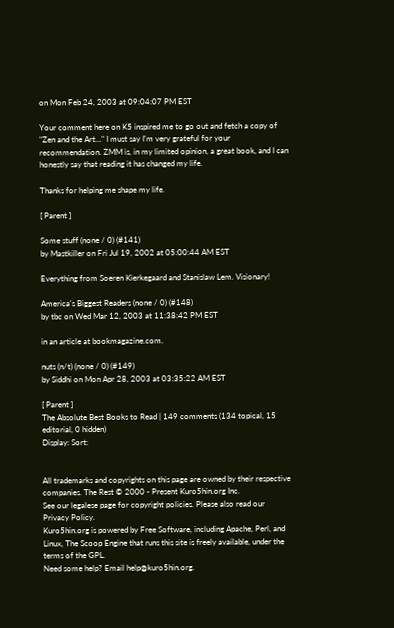on Mon Feb 24, 2003 at 09:04:07 PM EST

Your comment here on K5 inspired me to go out and fetch a copy of "Zen and the Art..." I must say I'm very grateful for your recommendation. ZMM is, in my limited opinion, a great book, and I can honestly say that reading it has changed my life.

Thanks for helping me shape my life.

[ Parent ]

Some stuff (none / 0) (#141)
by Mastkiller on Fri Jul 19, 2002 at 05:00:44 AM EST

Everything from Soeren Kierkegaard and Stanislaw Lem. Visionary!

America's Biggest Readers (none / 0) (#148)
by tbc on Wed Mar 12, 2003 at 11:38:42 PM EST

in an article at bookmagazine.com.

nuts (n/t) (none / 0) (#149)
by Siddhi on Mon Apr 28, 2003 at 03:35:22 AM EST

[ Parent ]
The Absolute Best Books to Read | 149 comments (134 topical, 15 editorial, 0 hidden)
Display: Sort:


All trademarks and copyrights on this page are owned by their respective companies. The Rest © 2000 - Present Kuro5hin.org Inc.
See our legalese page for copyright policies. Please also read our Privacy Policy.
Kuro5hin.org is powered by Free Software, including Apache, Perl, and Linux, The Scoop Engine that runs this site is freely available, under the terms of the GPL.
Need some help? Email help@kuro5hin.org.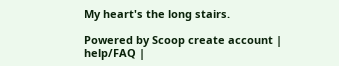My heart's the long stairs.

Powered by Scoop create account | help/FAQ |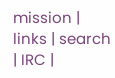mission | links | search | IRC |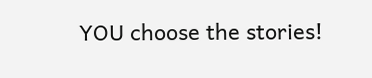YOU choose the stories!